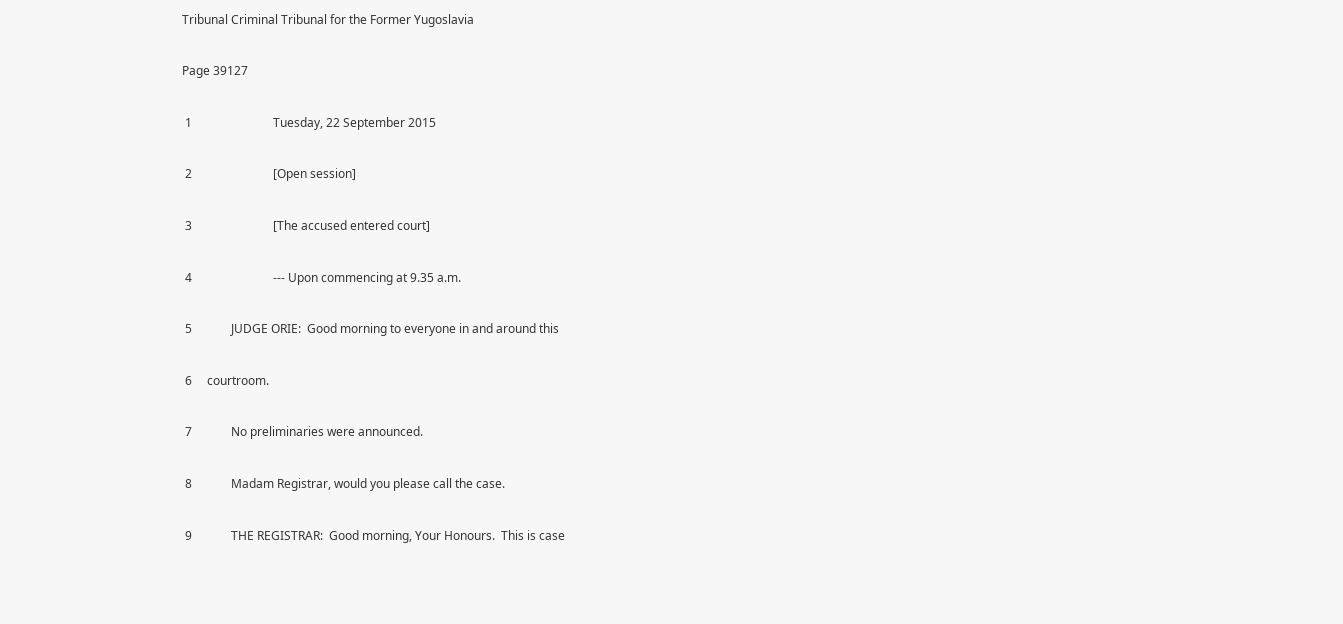Tribunal Criminal Tribunal for the Former Yugoslavia

Page 39127

 1                           Tuesday, 22 September 2015

 2                           [Open session]

 3                           [The accused entered court]

 4                           --- Upon commencing at 9.35 a.m.

 5             JUDGE ORIE:  Good morning to everyone in and around this

 6     courtroom.

 7             No preliminaries were announced.

 8             Madam Registrar, would you please call the case.

 9             THE REGISTRAR:  Good morning, Your Honours.  This is case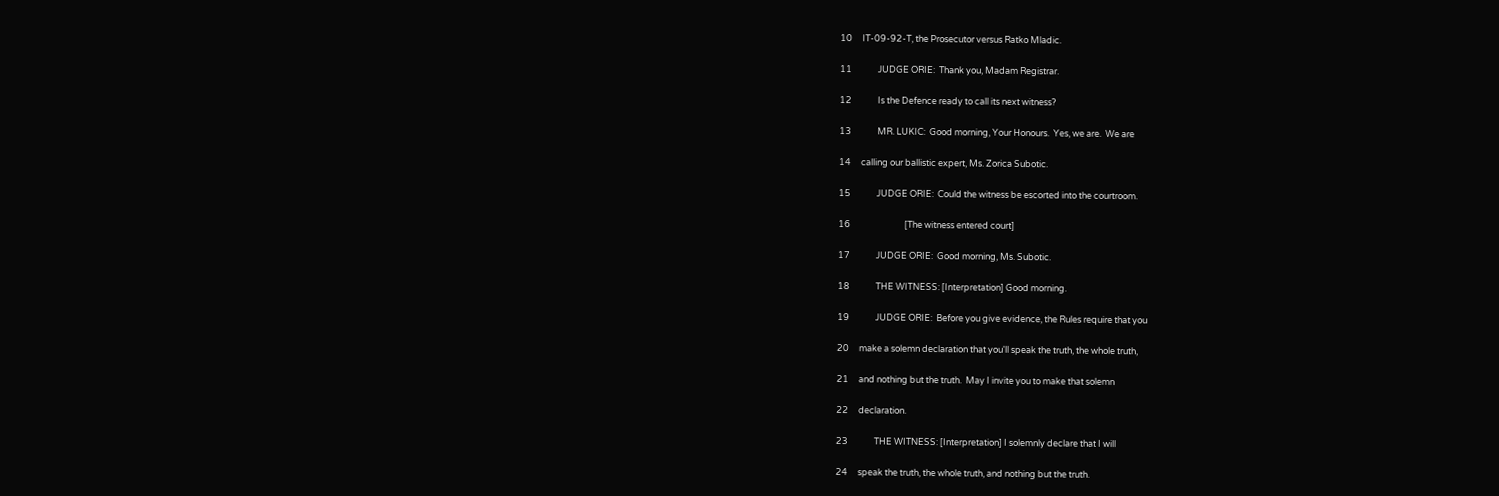10     IT-09-92-T, the Prosecutor versus Ratko Mladic.

11             JUDGE ORIE:  Thank you, Madam Registrar.

12             Is the Defence ready to call its next witness?

13             MR. LUKIC:  Good morning, Your Honours.  Yes, we are.  We are

14     calling our ballistic expert, Ms. Zorica Subotic.

15             JUDGE ORIE:  Could the witness be escorted into the courtroom.

16                           [The witness entered court]

17             JUDGE ORIE:  Good morning, Ms. Subotic.

18             THE WITNESS: [Interpretation] Good morning.

19             JUDGE ORIE:  Before you give evidence, the Rules require that you

20     make a solemn declaration that you'll speak the truth, the whole truth,

21     and nothing but the truth.  May I invite you to make that solemn

22     declaration.

23             THE WITNESS: [Interpretation] I solemnly declare that I will

24     speak the truth, the whole truth, and nothing but the truth.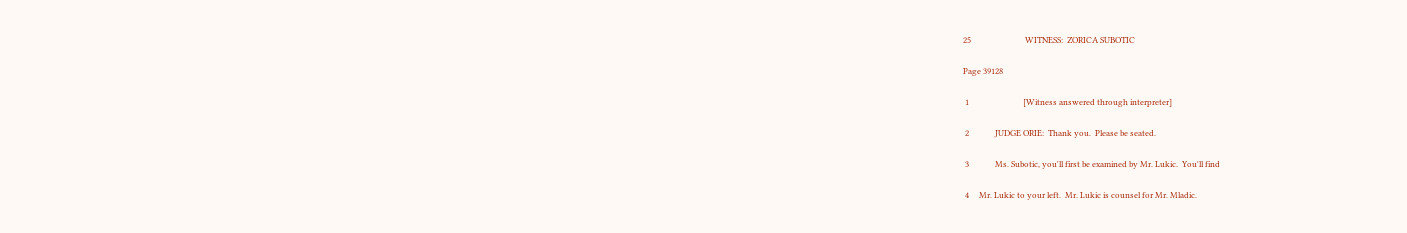25                           WITNESS:  ZORICA SUBOTIC

Page 39128

 1                           [Witness answered through interpreter]

 2             JUDGE ORIE:  Thank you.  Please be seated.

 3             Ms. Subotic, you'll first be examined by Mr. Lukic.  You'll find

 4     Mr. Lukic to your left.  Mr. Lukic is counsel for Mr. Mladic.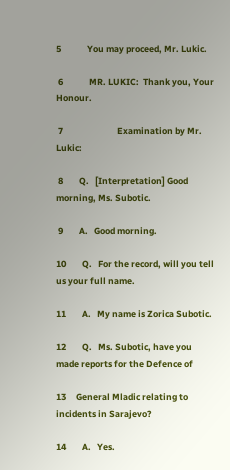5             You may proceed, Mr. Lukic.

 6             MR. LUKIC:  Thank you, Your Honour.

 7                           Examination by Mr. Lukic:

 8        Q.   [Interpretation] Good morning, Ms. Subotic.

 9        A.   Good morning.

10        Q.   For the record, will you tell us your full name.

11        A.   My name is Zorica Subotic.

12        Q.   Ms. Subotic, have you made reports for the Defence of

13     General Mladic relating to incidents in Sarajevo?

14        A.   Yes.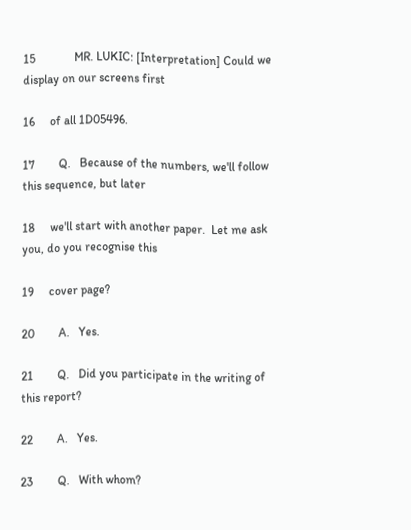15             MR. LUKIC: [Interpretation] Could we display on our screens first

16     of all 1D05496.

17        Q.   Because of the numbers, we'll follow this sequence, but later

18     we'll start with another paper.  Let me ask you, do you recognise this

19     cover page?

20        A.   Yes.

21        Q.   Did you participate in the writing of this report?

22        A.   Yes.

23        Q.   With whom?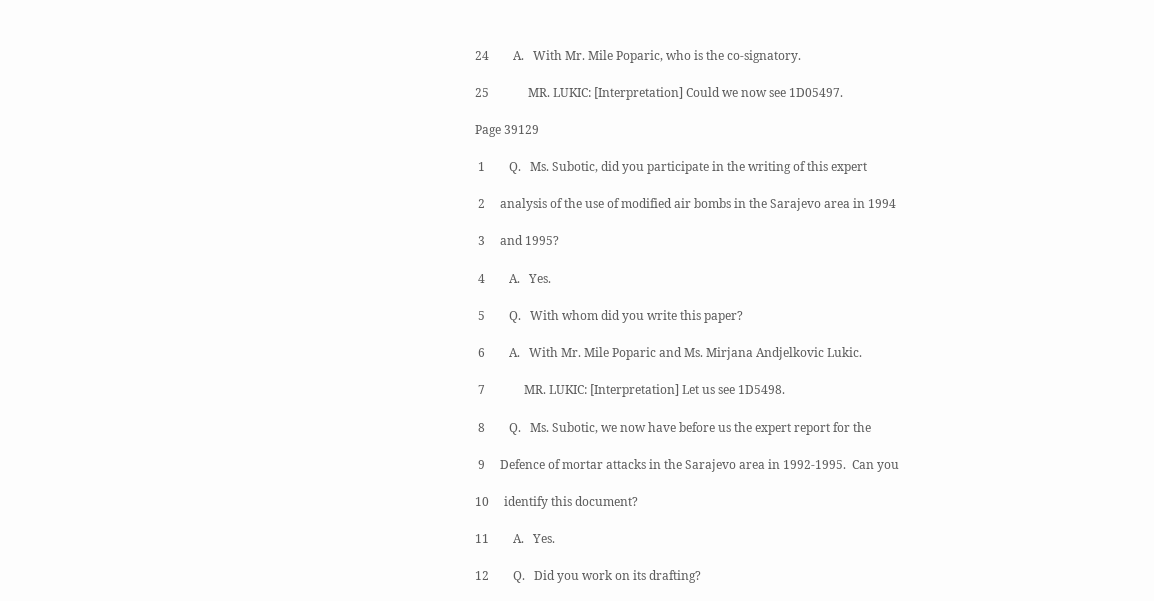24        A.   With Mr. Mile Poparic, who is the co-signatory.

25             MR. LUKIC: [Interpretation] Could we now see 1D05497.

Page 39129

 1        Q.   Ms. Subotic, did you participate in the writing of this expert

 2     analysis of the use of modified air bombs in the Sarajevo area in 1994

 3     and 1995?

 4        A.   Yes.

 5        Q.   With whom did you write this paper?

 6        A.   With Mr. Mile Poparic and Ms. Mirjana Andjelkovic Lukic.

 7             MR. LUKIC: [Interpretation] Let us see 1D5498.

 8        Q.   Ms. Subotic, we now have before us the expert report for the

 9     Defence of mortar attacks in the Sarajevo area in 1992-1995.  Can you

10     identify this document?

11        A.   Yes.

12        Q.   Did you work on its drafting?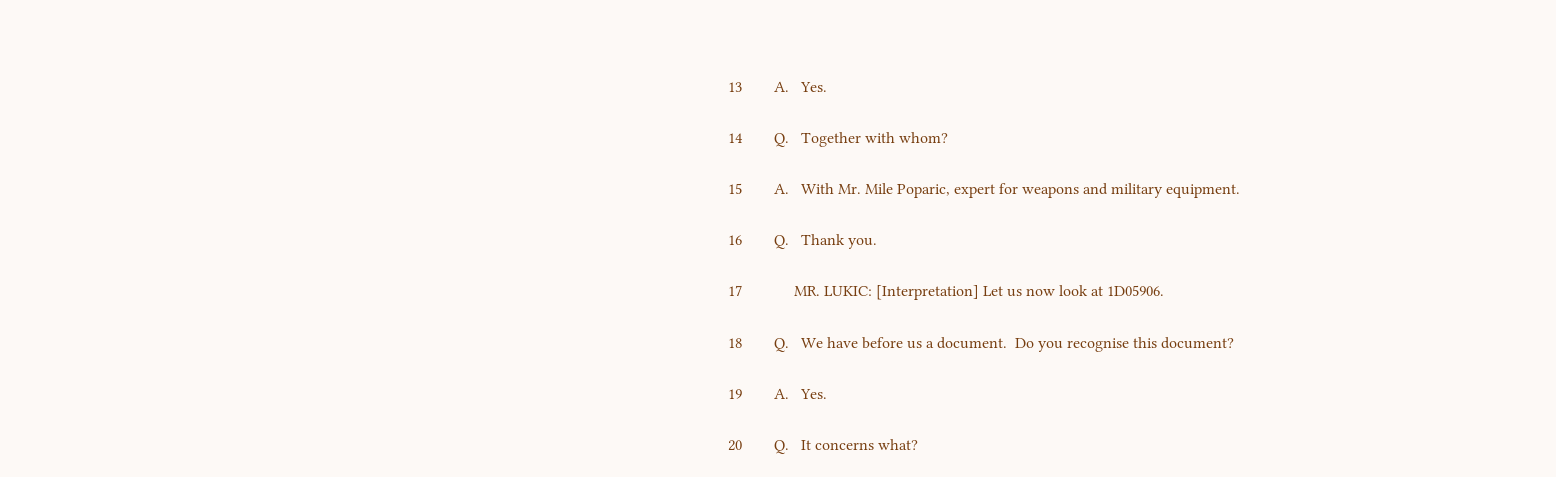13        A.   Yes.

14        Q.   Together with whom?

15        A.   With Mr. Mile Poparic, expert for weapons and military equipment.

16        Q.   Thank you.

17             MR. LUKIC: [Interpretation] Let us now look at 1D05906.

18        Q.   We have before us a document.  Do you recognise this document?

19        A.   Yes.

20        Q.   It concerns what?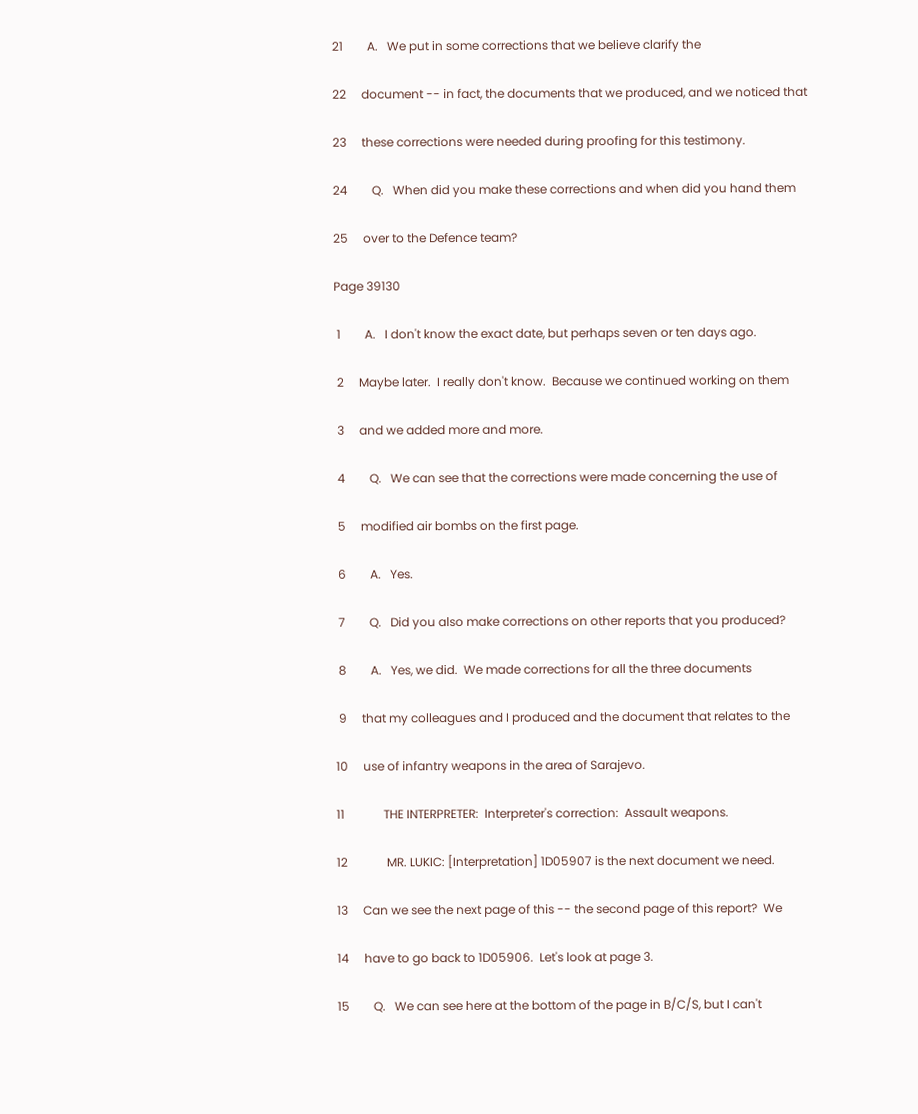21        A.   We put in some corrections that we believe clarify the

22     document -- in fact, the documents that we produced, and we noticed that

23     these corrections were needed during proofing for this testimony.

24        Q.   When did you make these corrections and when did you hand them

25     over to the Defence team?

Page 39130

 1        A.   I don't know the exact date, but perhaps seven or ten days ago.

 2     Maybe later.  I really don't know.  Because we continued working on them

 3     and we added more and more.

 4        Q.   We can see that the corrections were made concerning the use of

 5     modified air bombs on the first page.

 6        A.   Yes.

 7        Q.   Did you also make corrections on other reports that you produced?

 8        A.   Yes, we did.  We made corrections for all the three documents

 9     that my colleagues and I produced and the document that relates to the

10     use of infantry weapons in the area of Sarajevo.

11             THE INTERPRETER:  Interpreter's correction:  Assault weapons.

12             MR. LUKIC: [Interpretation] 1D05907 is the next document we need.

13     Can we see the next page of this -- the second page of this report?  We

14     have to go back to 1D05906.  Let's look at page 3.

15        Q.   We can see here at the bottom of the page in B/C/S, but I can't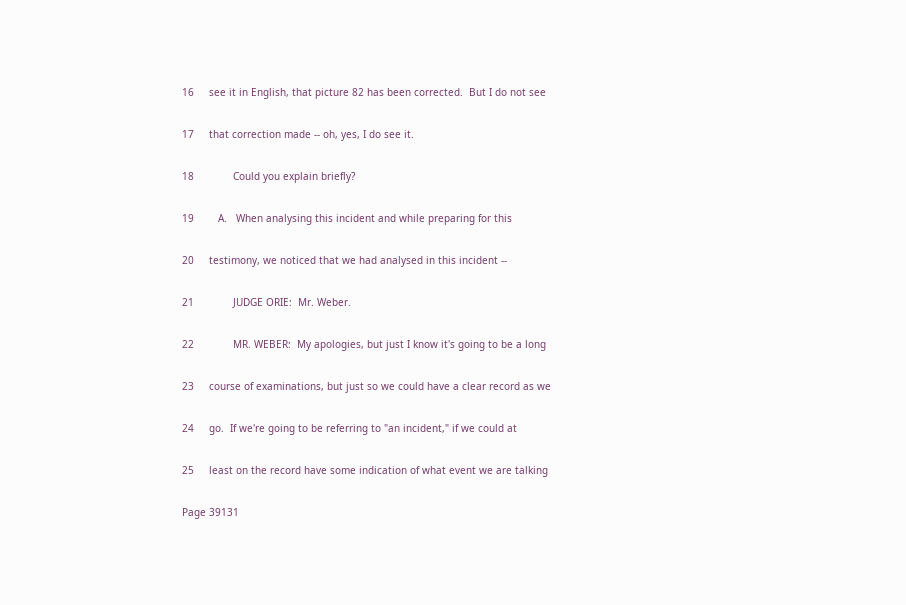16     see it in English, that picture 82 has been corrected.  But I do not see

17     that correction made -- oh, yes, I do see it.

18             Could you explain briefly?

19        A.   When analysing this incident and while preparing for this

20     testimony, we noticed that we had analysed in this incident --

21             JUDGE ORIE:  Mr. Weber.

22             MR. WEBER:  My apologies, but just I know it's going to be a long

23     course of examinations, but just so we could have a clear record as we

24     go.  If we're going to be referring to "an incident," if we could at

25     least on the record have some indication of what event we are talking

Page 39131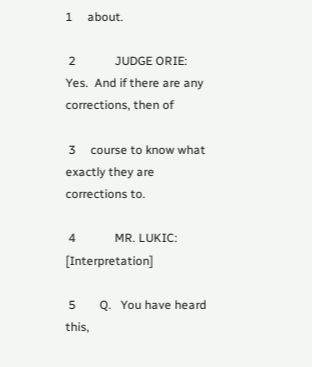1     about.

 2             JUDGE ORIE:  Yes.  And if there are any corrections, then of

 3     course to know what exactly they are corrections to.

 4             MR. LUKIC: [Interpretation]

 5        Q.   You have heard this,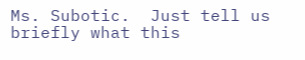Ms. Subotic.  Just tell us briefly what this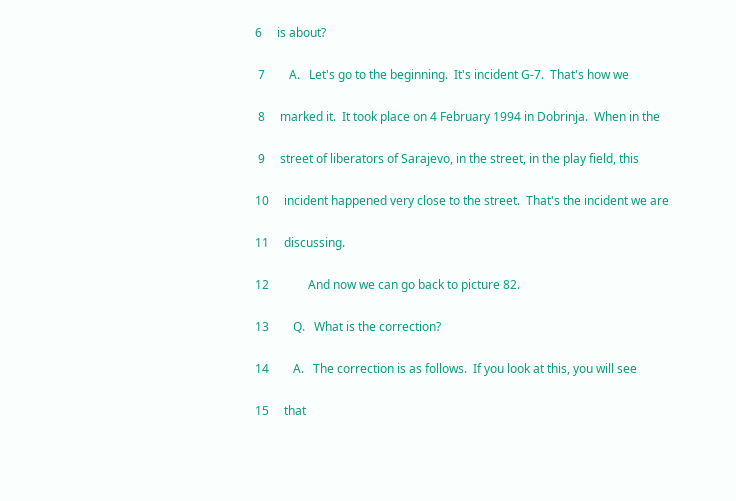6     is about?

 7        A.   Let's go to the beginning.  It's incident G-7.  That's how we

 8     marked it.  It took place on 4 February 1994 in Dobrinja.  When in the

 9     street of liberators of Sarajevo, in the street, in the play field, this

10     incident happened very close to the street.  That's the incident we are

11     discussing.

12             And now we can go back to picture 82.

13        Q.   What is the correction?

14        A.   The correction is as follows.  If you look at this, you will see

15     that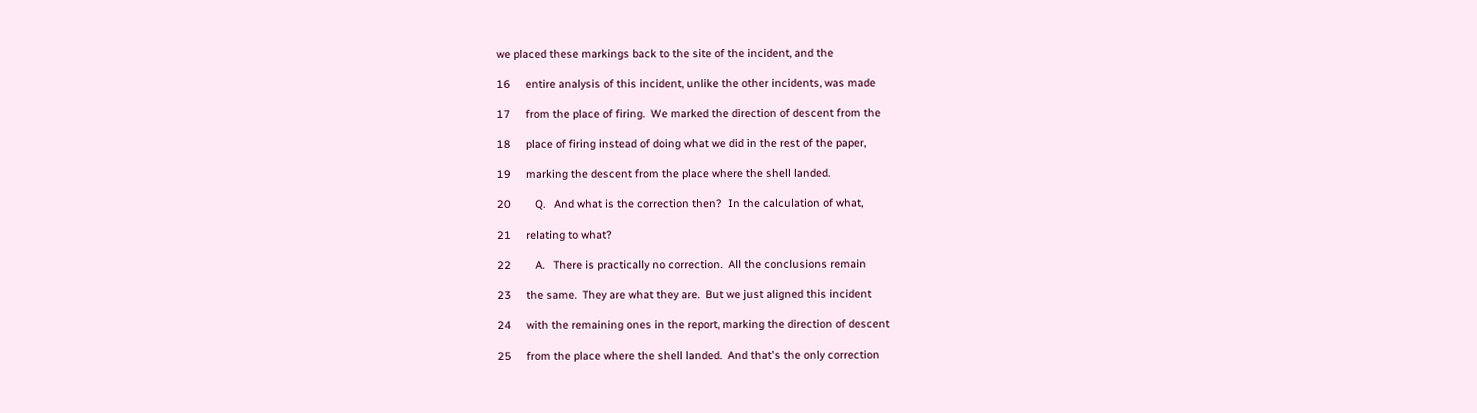we placed these markings back to the site of the incident, and the

16     entire analysis of this incident, unlike the other incidents, was made

17     from the place of firing.  We marked the direction of descent from the

18     place of firing instead of doing what we did in the rest of the paper,

19     marking the descent from the place where the shell landed.

20        Q.   And what is the correction then?  In the calculation of what,

21     relating to what?

22        A.   There is practically no correction.  All the conclusions remain

23     the same.  They are what they are.  But we just aligned this incident

24     with the remaining ones in the report, marking the direction of descent

25     from the place where the shell landed.  And that's the only correction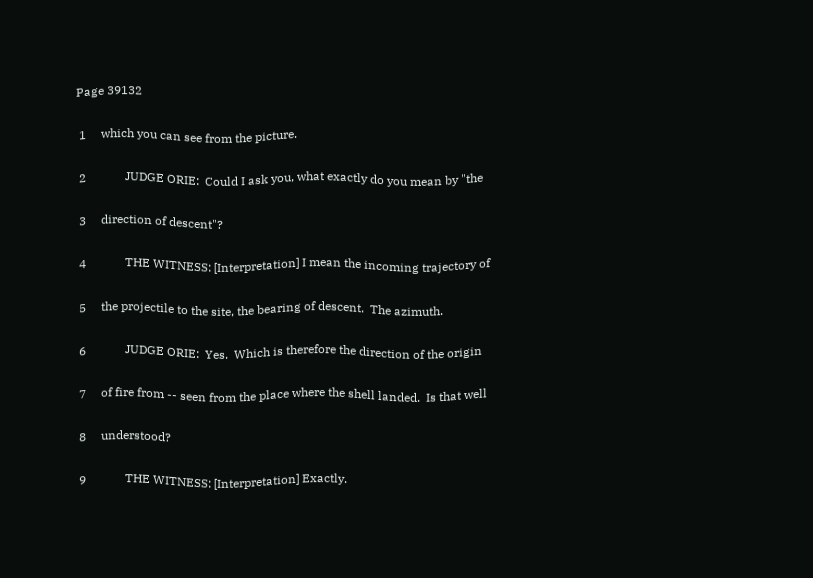Page 39132

 1     which you can see from the picture.

 2             JUDGE ORIE:  Could I ask you, what exactly do you mean by "the

 3     direction of descent"?

 4             THE WITNESS: [Interpretation] I mean the incoming trajectory of

 5     the projectile to the site, the bearing of descent.  The azimuth.

 6             JUDGE ORIE:  Yes.  Which is therefore the direction of the origin

 7     of fire from -- seen from the place where the shell landed.  Is that well

 8     understood?

 9             THE WITNESS: [Interpretation] Exactly.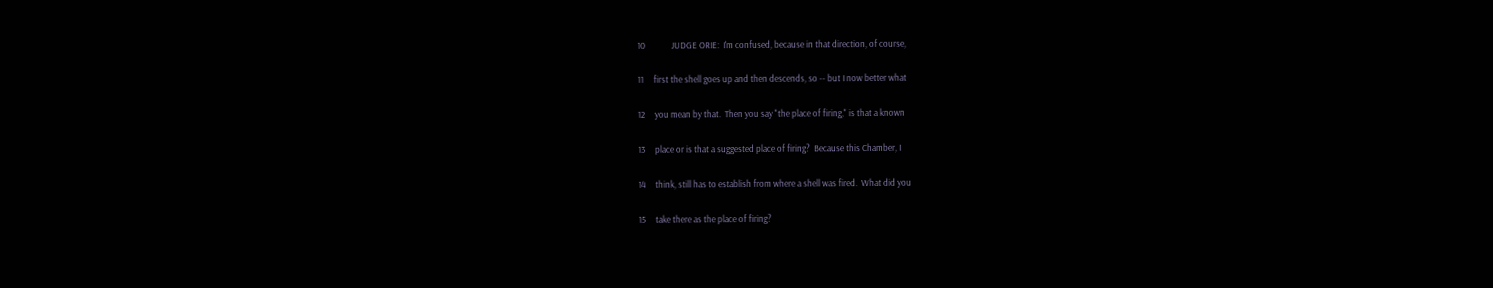10             JUDGE ORIE:  I'm confused, because in that direction, of course,

11     first the shell goes up and then descends, so -- but I now better what

12     you mean by that.  Then you say "the place of firing," is that a known

13     place or is that a suggested place of firing?  Because this Chamber, I

14     think, still has to establish from where a shell was fired.  What did you

15     take there as the place of firing?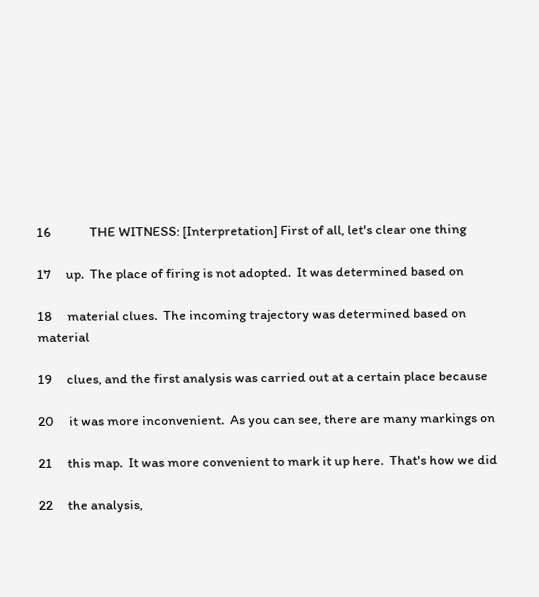16             THE WITNESS: [Interpretation] First of all, let's clear one thing

17     up.  The place of firing is not adopted.  It was determined based on

18     material clues.  The incoming trajectory was determined based on material

19     clues, and the first analysis was carried out at a certain place because

20     it was more inconvenient.  As you can see, there are many markings on

21     this map.  It was more convenient to mark it up here.  That's how we did

22     the analysis,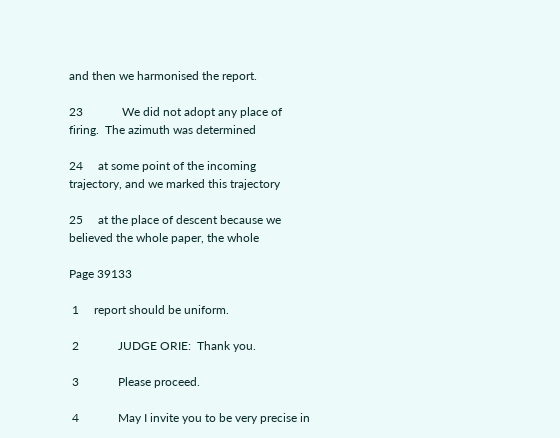and then we harmonised the report.

23             We did not adopt any place of firing.  The azimuth was determined

24     at some point of the incoming trajectory, and we marked this trajectory

25     at the place of descent because we believed the whole paper, the whole

Page 39133

 1     report should be uniform.

 2             JUDGE ORIE:  Thank you.

 3             Please proceed.

 4             May I invite you to be very precise in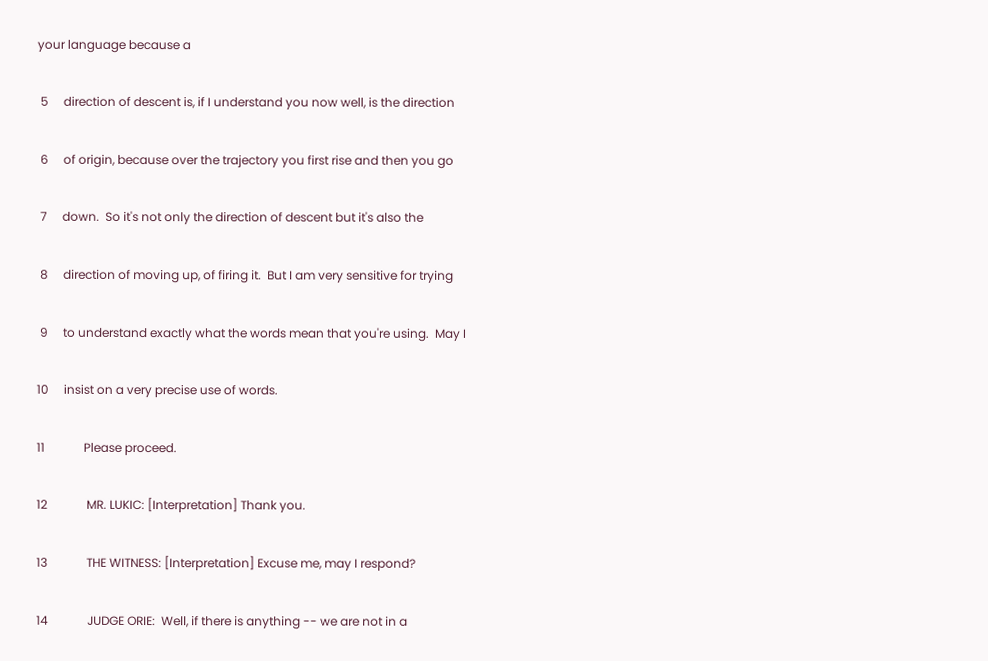your language because a

 5     direction of descent is, if I understand you now well, is the direction

 6     of origin, because over the trajectory you first rise and then you go

 7     down.  So it's not only the direction of descent but it's also the

 8     direction of moving up, of firing it.  But I am very sensitive for trying

 9     to understand exactly what the words mean that you're using.  May I

10     insist on a very precise use of words.

11             Please proceed.

12             MR. LUKIC: [Interpretation] Thank you.

13             THE WITNESS: [Interpretation] Excuse me, may I respond?

14             JUDGE ORIE:  Well, if there is anything -- we are not in a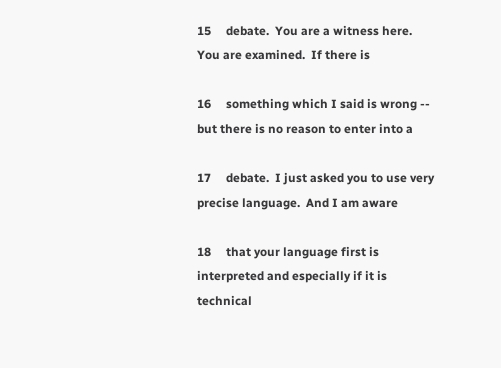15     debate.  You are a witness here.  You are examined.  If there is

16     something which I said is wrong -- but there is no reason to enter into a

17     debate.  I just asked you to use very precise language.  And I am aware

18     that your language first is interpreted and especially if it is technical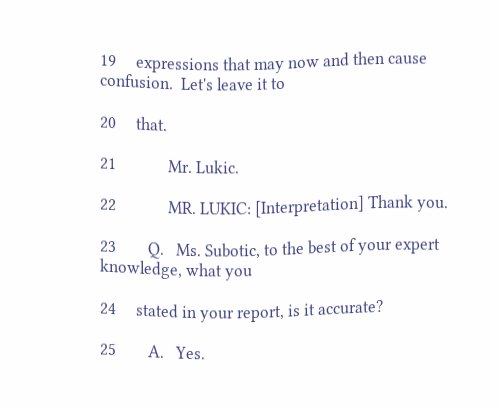19     expressions that may now and then cause confusion.  Let's leave it to

20     that.

21             Mr. Lukic.

22             MR. LUKIC: [Interpretation] Thank you.

23        Q.   Ms. Subotic, to the best of your expert knowledge, what you

24     stated in your report, is it accurate?

25        A.   Yes.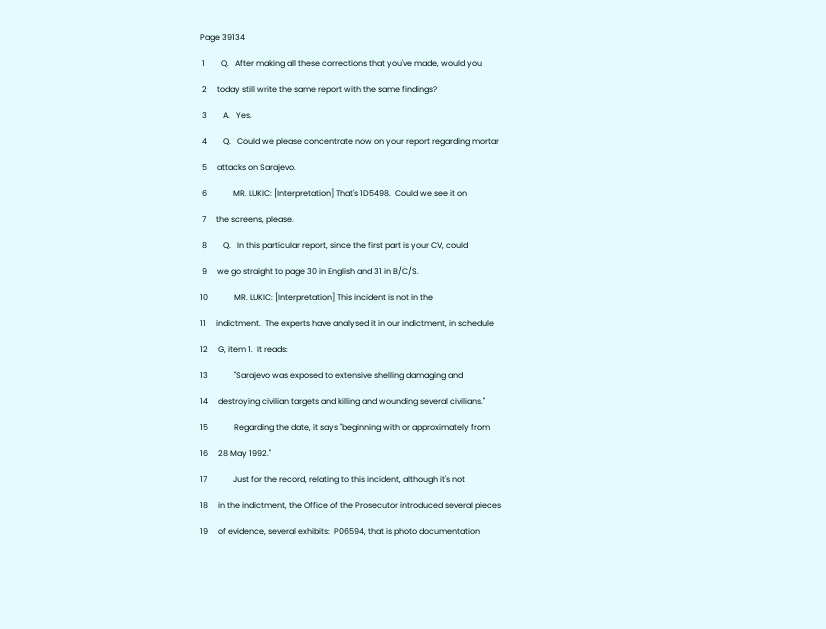Page 39134

 1        Q.   After making all these corrections that you've made, would you

 2     today still write the same report with the same findings?

 3        A.   Yes.

 4        Q.   Could we please concentrate now on your report regarding mortar

 5     attacks on Sarajevo.

 6             MR. LUKIC: [Interpretation] That's 1D5498.  Could we see it on

 7     the screens, please.

 8        Q.   In this particular report, since the first part is your CV, could

 9     we go straight to page 30 in English and 31 in B/C/S.

10             MR. LUKIC: [Interpretation] This incident is not in the

11     indictment.  The experts have analysed it in our indictment, in schedule

12     G, item 1.  It reads:

13             "Sarajevo was exposed to extensive shelling damaging and

14     destroying civilian targets and killing and wounding several civilians."

15             Regarding the date, it says "beginning with or approximately from

16     28 May 1992."

17             Just for the record, relating to this incident, although it's not

18     in the indictment, the Office of the Prosecutor introduced several pieces

19     of evidence, several exhibits:  P06594, that is photo documentation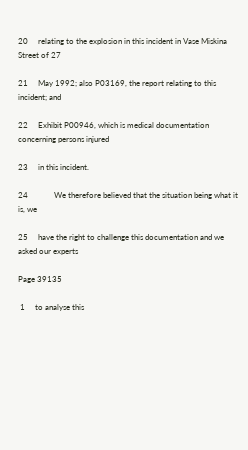20     relating to the explosion in this incident in Vase Miskina Street of 27

21     May 1992; also P03169, the report relating to this incident; and

22     Exhibit P00946, which is medical documentation concerning persons injured

23     in this incident.

24             We therefore believed that the situation being what it is, we

25     have the right to challenge this documentation and we asked our experts

Page 39135

 1     to analyse this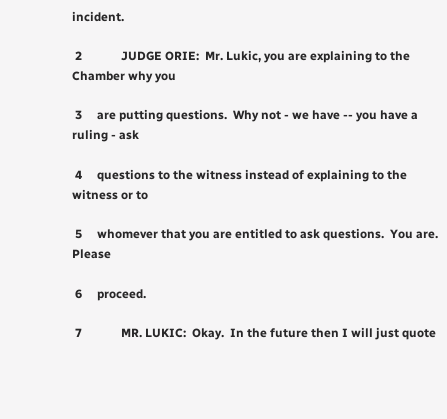incident.

 2             JUDGE ORIE:  Mr. Lukic, you are explaining to the Chamber why you

 3     are putting questions.  Why not - we have -- you have a ruling - ask

 4     questions to the witness instead of explaining to the witness or to

 5     whomever that you are entitled to ask questions.  You are.  Please

 6     proceed.

 7             MR. LUKIC:  Okay.  In the future then I will just quote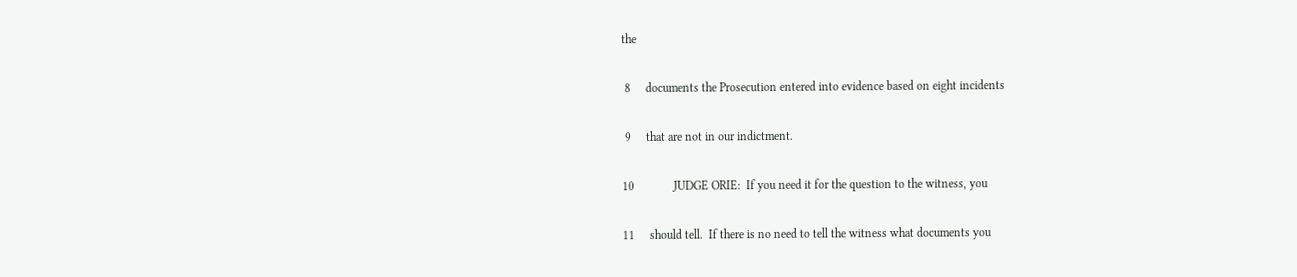the

 8     documents the Prosecution entered into evidence based on eight incidents

 9     that are not in our indictment.

10             JUDGE ORIE:  If you need it for the question to the witness, you

11     should tell.  If there is no need to tell the witness what documents you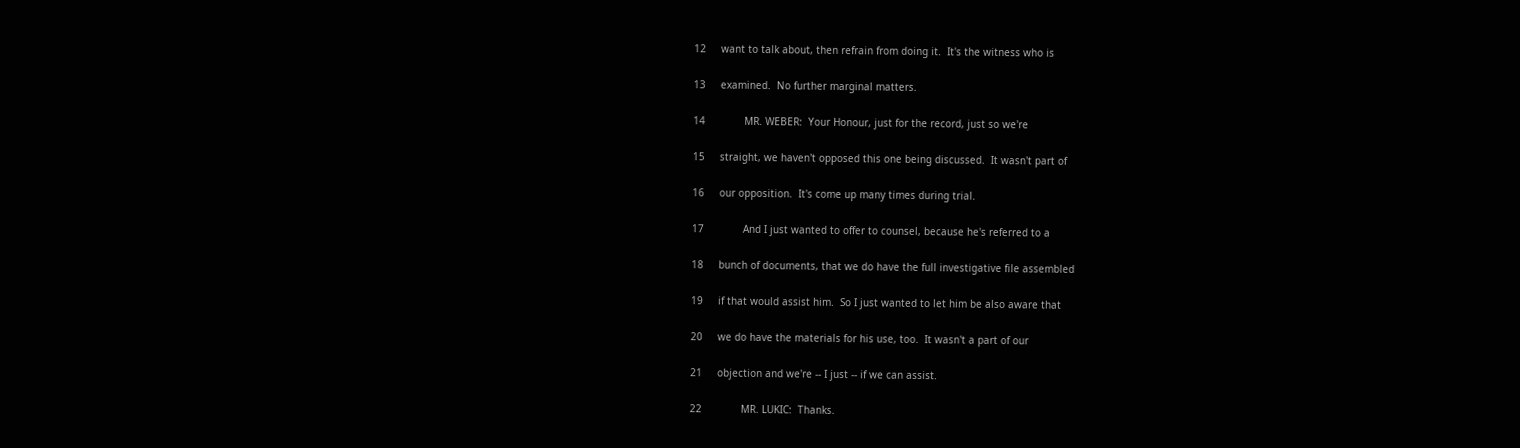12     want to talk about, then refrain from doing it.  It's the witness who is

13     examined.  No further marginal matters.

14             MR. WEBER:  Your Honour, just for the record, just so we're

15     straight, we haven't opposed this one being discussed.  It wasn't part of

16     our opposition.  It's come up many times during trial.

17             And I just wanted to offer to counsel, because he's referred to a

18     bunch of documents, that we do have the full investigative file assembled

19     if that would assist him.  So I just wanted to let him be also aware that

20     we do have the materials for his use, too.  It wasn't a part of our

21     objection and we're -- I just -- if we can assist.

22             MR. LUKIC:  Thanks.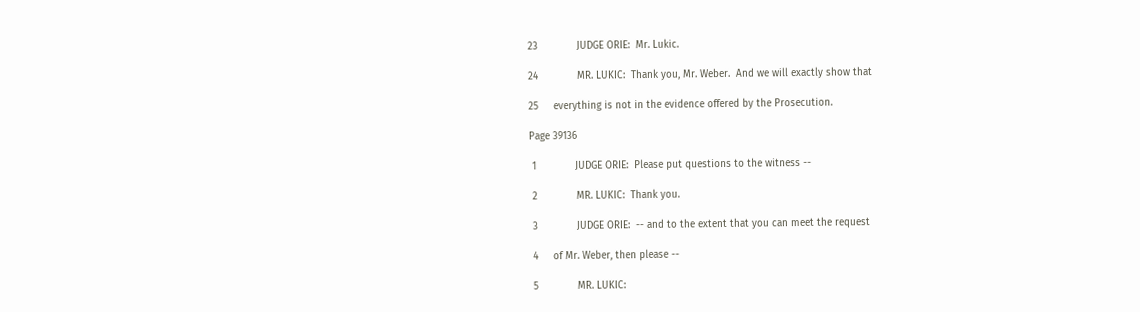23             JUDGE ORIE:  Mr. Lukic.

24             MR. LUKIC:  Thank you, Mr. Weber.  And we will exactly show that

25     everything is not in the evidence offered by the Prosecution.

Page 39136

 1             JUDGE ORIE:  Please put questions to the witness --

 2             MR. LUKIC:  Thank you.

 3             JUDGE ORIE:  -- and to the extent that you can meet the request

 4     of Mr. Weber, then please --

 5             MR. LUKIC: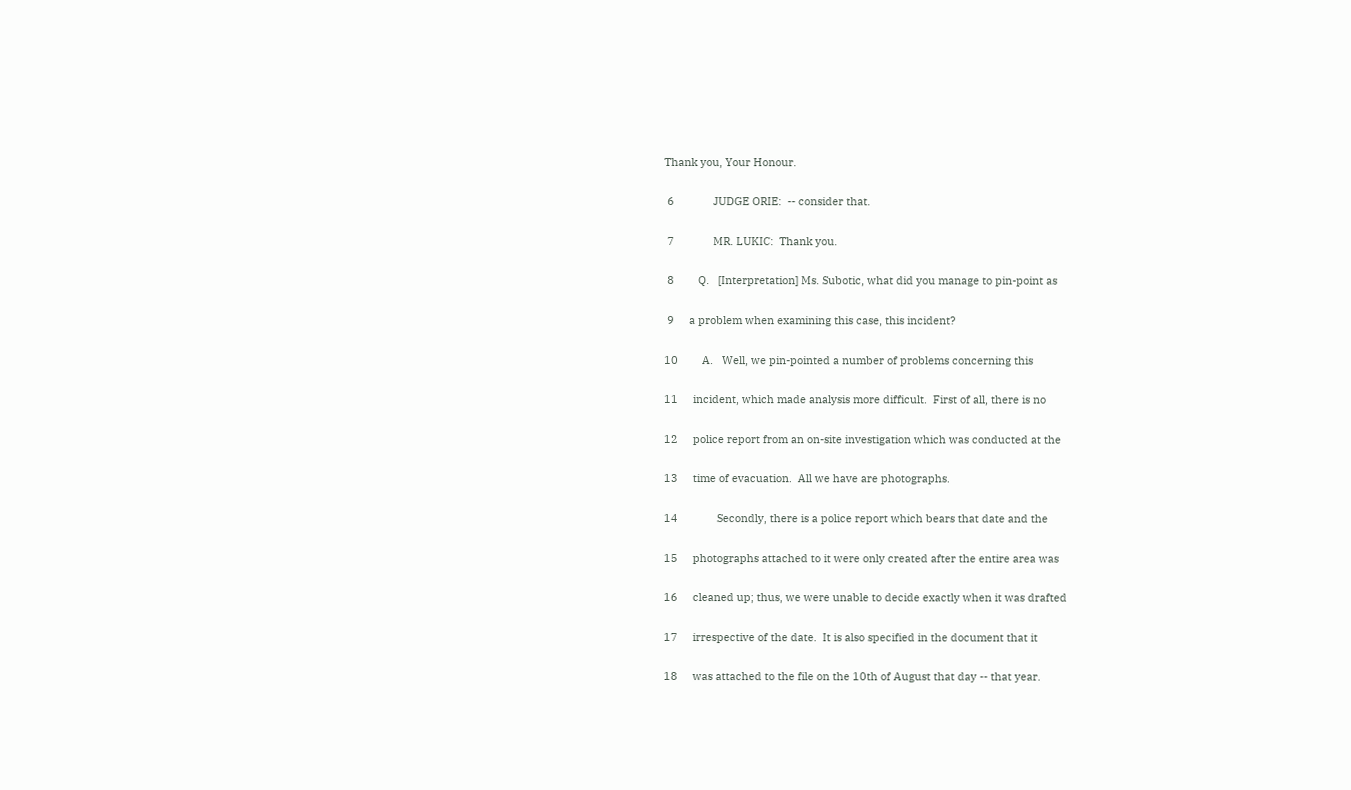Thank you, Your Honour.

 6             JUDGE ORIE:  -- consider that.

 7             MR. LUKIC:  Thank you.

 8        Q.   [Interpretation] Ms. Subotic, what did you manage to pin-point as

 9     a problem when examining this case, this incident?

10        A.   Well, we pin-pointed a number of problems concerning this

11     incident, which made analysis more difficult.  First of all, there is no

12     police report from an on-site investigation which was conducted at the

13     time of evacuation.  All we have are photographs.

14             Secondly, there is a police report which bears that date and the

15     photographs attached to it were only created after the entire area was

16     cleaned up; thus, we were unable to decide exactly when it was drafted

17     irrespective of the date.  It is also specified in the document that it

18     was attached to the file on the 10th of August that day -- that year.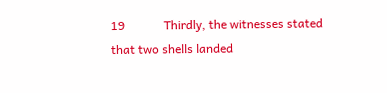19             Thirdly, the witnesses stated that two shells landed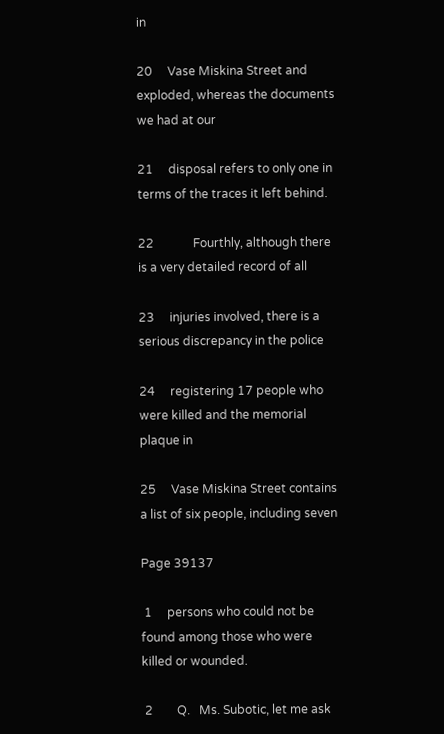in

20     Vase Miskina Street and exploded, whereas the documents we had at our

21     disposal refers to only one in terms of the traces it left behind.

22             Fourthly, although there is a very detailed record of all

23     injuries involved, there is a serious discrepancy in the police

24     registering 17 people who were killed and the memorial plaque in

25     Vase Miskina Street contains a list of six people, including seven

Page 39137

 1     persons who could not be found among those who were killed or wounded.

 2        Q.   Ms. Subotic, let me ask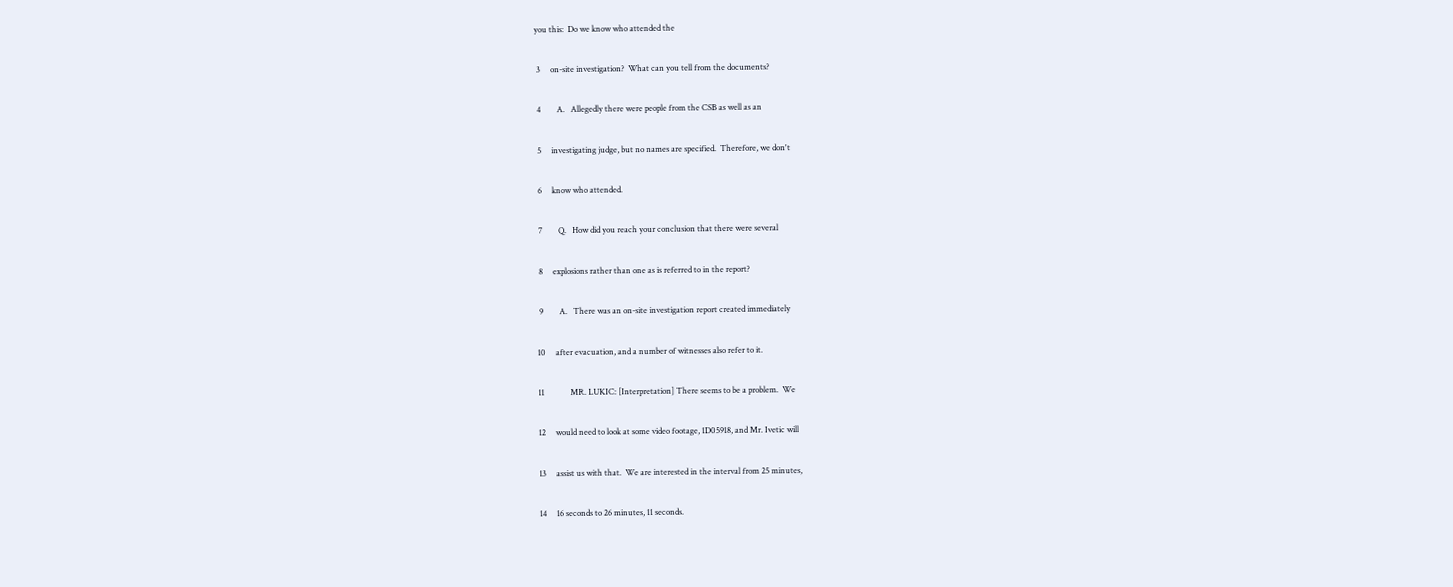you this:  Do we know who attended the

 3     on-site investigation?  What can you tell from the documents?

 4        A.   Allegedly there were people from the CSB as well as an

 5     investigating judge, but no names are specified.  Therefore, we don't

 6     know who attended.

 7        Q.   How did you reach your conclusion that there were several

 8     explosions rather than one as is referred to in the report?

 9        A.   There was an on-site investigation report created immediately

10     after evacuation, and a number of witnesses also refer to it.

11             MR. LUKIC: [Interpretation] There seems to be a problem.  We

12     would need to look at some video footage, 1D05918, and Mr. Ivetic will

13     assist us with that.  We are interested in the interval from 25 minutes,

14     16 seconds to 26 minutes, 11 seconds.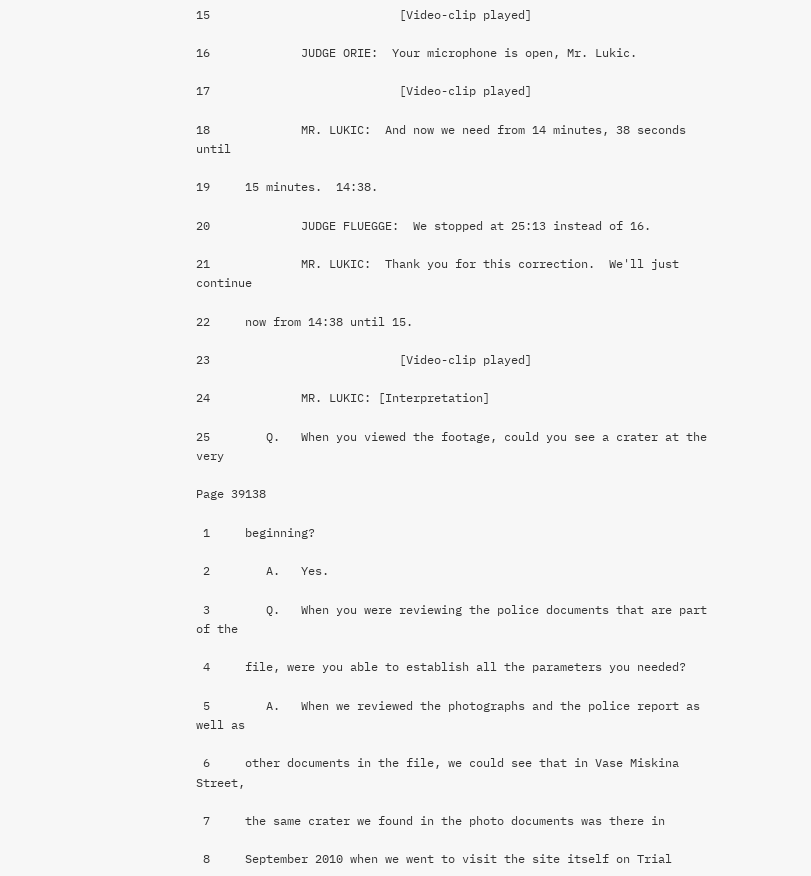15                           [Video-clip played]

16             JUDGE ORIE:  Your microphone is open, Mr. Lukic.

17                           [Video-clip played]

18             MR. LUKIC:  And now we need from 14 minutes, 38 seconds until

19     15 minutes.  14:38.

20             JUDGE FLUEGGE:  We stopped at 25:13 instead of 16.

21             MR. LUKIC:  Thank you for this correction.  We'll just continue

22     now from 14:38 until 15.

23                           [Video-clip played]

24             MR. LUKIC: [Interpretation]

25        Q.   When you viewed the footage, could you see a crater at the very

Page 39138

 1     beginning?

 2        A.   Yes.

 3        Q.   When you were reviewing the police documents that are part of the

 4     file, were you able to establish all the parameters you needed?

 5        A.   When we reviewed the photographs and the police report as well as

 6     other documents in the file, we could see that in Vase Miskina Street,

 7     the same crater we found in the photo documents was there in

 8     September 2010 when we went to visit the site itself on Trial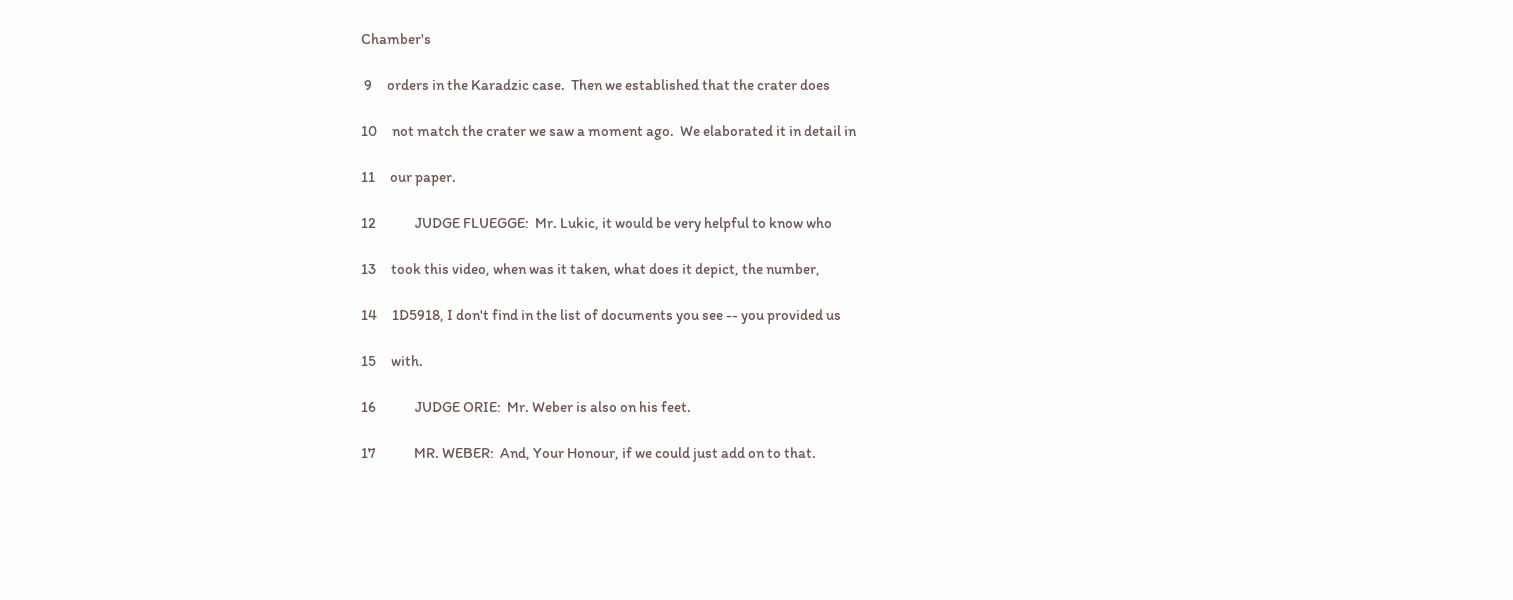Chamber's

 9     orders in the Karadzic case.  Then we established that the crater does

10     not match the crater we saw a moment ago.  We elaborated it in detail in

11     our paper.

12             JUDGE FLUEGGE:  Mr. Lukic, it would be very helpful to know who

13     took this video, when was it taken, what does it depict, the number,

14     1D5918, I don't find in the list of documents you see -- you provided us

15     with.

16             JUDGE ORIE:  Mr. Weber is also on his feet.

17             MR. WEBER:  And, Your Honour, if we could just add on to that.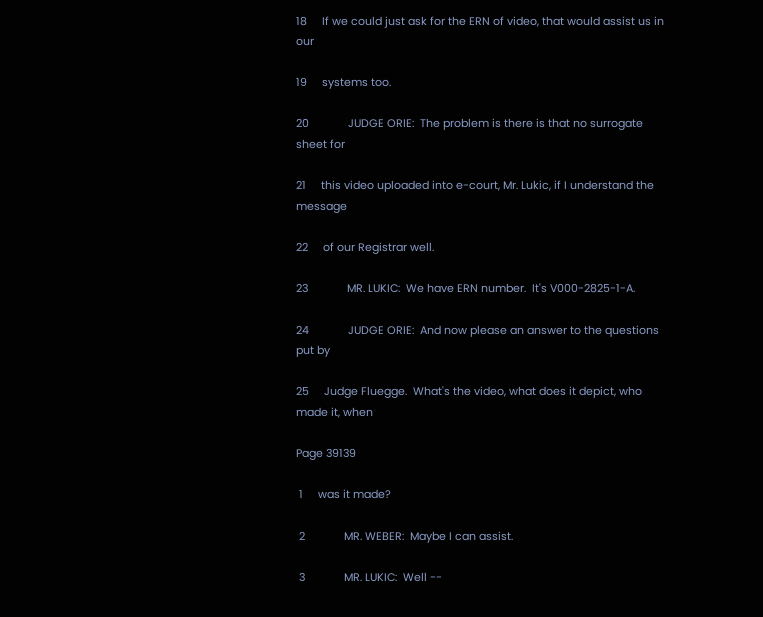18     If we could just ask for the ERN of video, that would assist us in our

19     systems too.

20             JUDGE ORIE:  The problem is there is that no surrogate sheet for

21     this video uploaded into e-court, Mr. Lukic, if I understand the message

22     of our Registrar well.

23             MR. LUKIC:  We have ERN number.  It's V000-2825-1-A.

24             JUDGE ORIE:  And now please an answer to the questions put by

25     Judge Fluegge.  What's the video, what does it depict, who made it, when

Page 39139

 1     was it made?

 2             MR. WEBER:  Maybe I can assist.

 3             MR. LUKIC:  Well --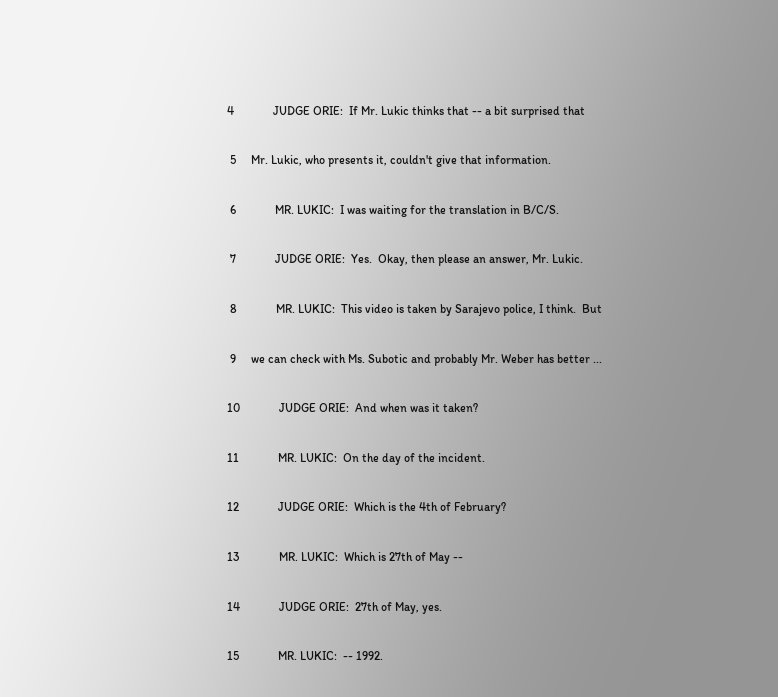4             JUDGE ORIE:  If Mr. Lukic thinks that -- a bit surprised that

 5     Mr. Lukic, who presents it, couldn't give that information.

 6             MR. LUKIC:  I was waiting for the translation in B/C/S.

 7             JUDGE ORIE:  Yes.  Okay, then please an answer, Mr. Lukic.

 8             MR. LUKIC:  This video is taken by Sarajevo police, I think.  But

 9     we can check with Ms. Subotic and probably Mr. Weber has better ...

10             JUDGE ORIE:  And when was it taken?

11             MR. LUKIC:  On the day of the incident.

12             JUDGE ORIE:  Which is the 4th of February?

13             MR. LUKIC:  Which is 27th of May --

14             JUDGE ORIE:  27th of May, yes.

15             MR. LUKIC:  -- 1992.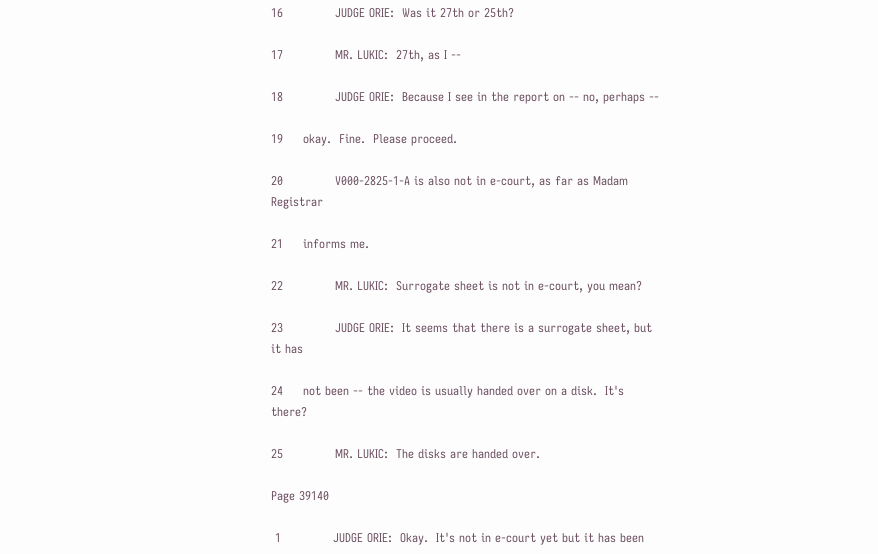16             JUDGE ORIE:  Was it 27th or 25th?

17             MR. LUKIC:  27th, as I --

18             JUDGE ORIE:  Because I see in the report on -- no, perhaps --

19     okay.  Fine.  Please proceed.

20             V000-2825-1-A is also not in e-court, as far as Madam Registrar

21     informs me.

22             MR. LUKIC:  Surrogate sheet is not in e-court, you mean?

23             JUDGE ORIE:  It seems that there is a surrogate sheet, but it has

24     not been -- the video is usually handed over on a disk.  It's there?

25             MR. LUKIC:  The disks are handed over.

Page 39140

 1             JUDGE ORIE:  Okay.  It's not in e-court yet but it has been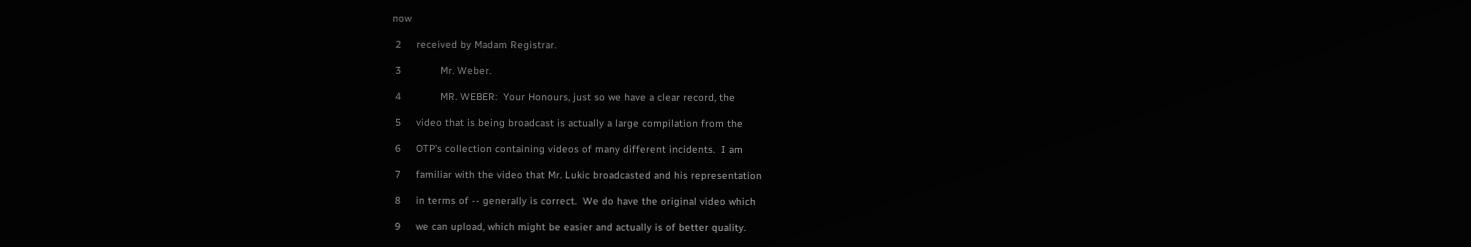now

 2     received by Madam Registrar.

 3             Mr. Weber.

 4             MR. WEBER:  Your Honours, just so we have a clear record, the

 5     video that is being broadcast is actually a large compilation from the

 6     OTP's collection containing videos of many different incidents.  I am

 7     familiar with the video that Mr. Lukic broadcasted and his representation

 8     in terms of -- generally is correct.  We do have the original video which

 9     we can upload, which might be easier and actually is of better quality.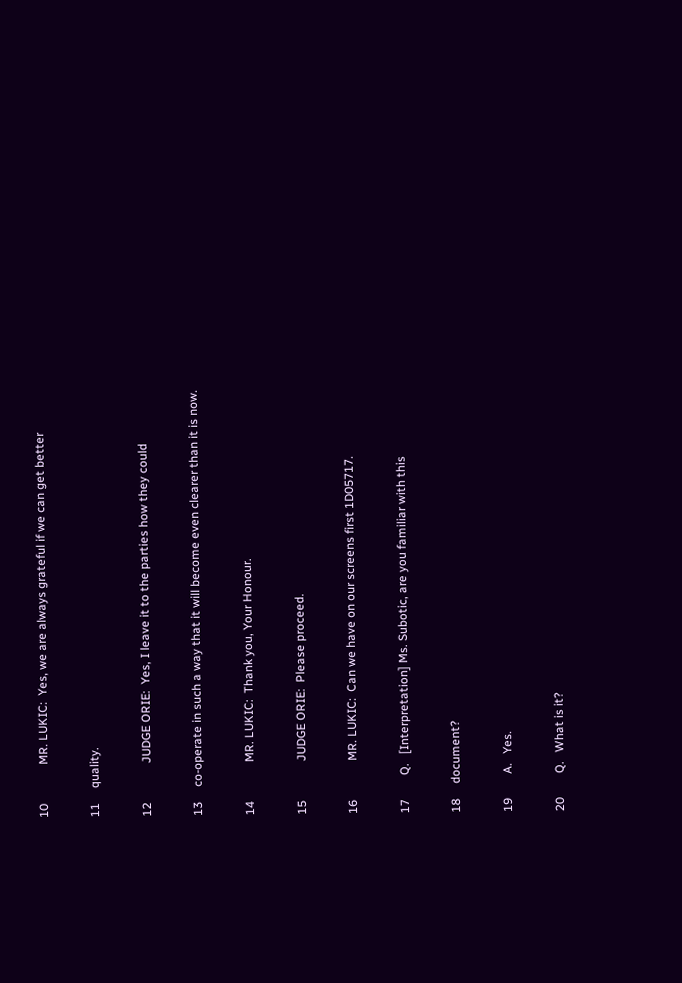10             MR. LUKIC:  Yes, we are always grateful if we can get better

11     quality.

12             JUDGE ORIE:  Yes, I leave it to the parties how they could

13     co-operate in such a way that it will become even clearer than it is now.

14             MR. LUKIC:  Thank you, Your Honour.

15             JUDGE ORIE:  Please proceed.

16             MR. LUKIC:  Can we have on our screens first 1D05717.

17        Q.   [Interpretation] Ms. Subotic, are you familiar with this

18     document?

19        A.   Yes.

20        Q.   What is it?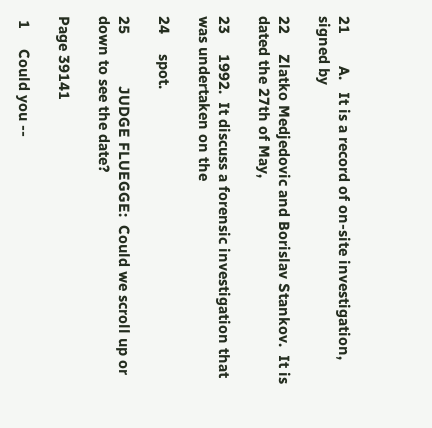21        A.   It is a record of on-site investigation, signed by

22     Zlatko Medjedovic and Borislav Stankov.  It is dated the 27th of May,

23     1992.  It discuss a forensic investigation that was undertaken on the

24     spot.

25             JUDGE FLUEGGE:  Could we scroll up or down to see the date?

Page 39141

 1     Could you --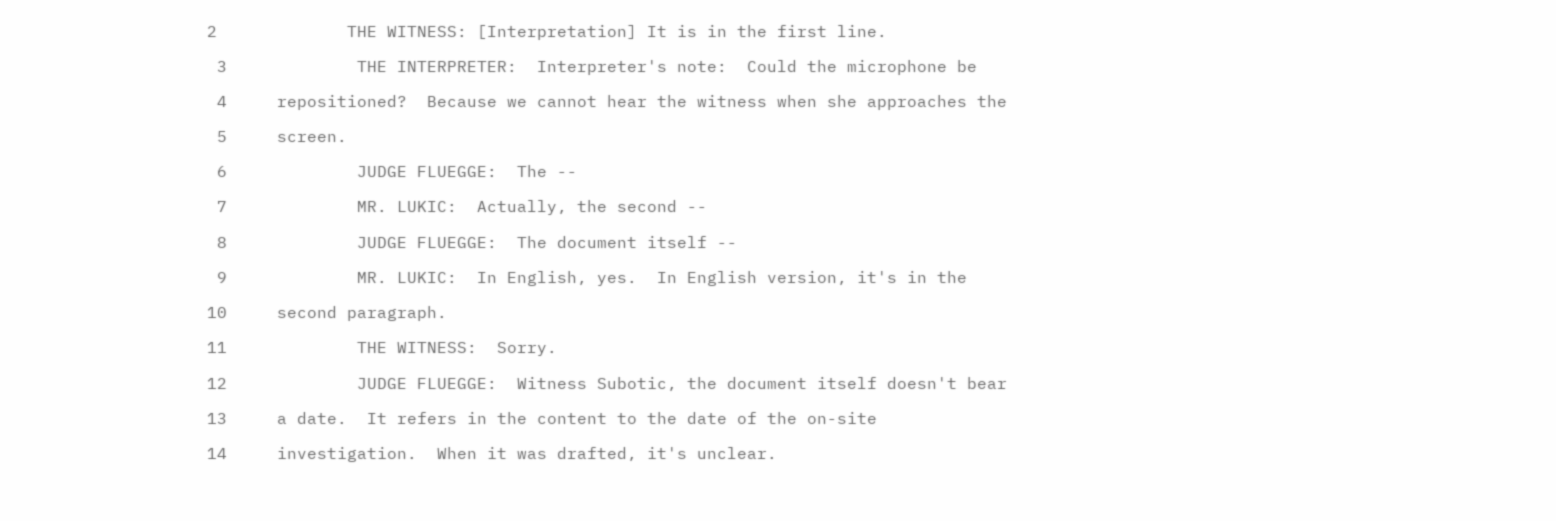2             THE WITNESS: [Interpretation] It is in the first line.

 3             THE INTERPRETER:  Interpreter's note:  Could the microphone be

 4     repositioned?  Because we cannot hear the witness when she approaches the

 5     screen.

 6             JUDGE FLUEGGE:  The --

 7             MR. LUKIC:  Actually, the second --

 8             JUDGE FLUEGGE:  The document itself --

 9             MR. LUKIC:  In English, yes.  In English version, it's in the

10     second paragraph.

11             THE WITNESS:  Sorry.

12             JUDGE FLUEGGE:  Witness Subotic, the document itself doesn't bear

13     a date.  It refers in the content to the date of the on-site

14     investigation.  When it was drafted, it's unclear.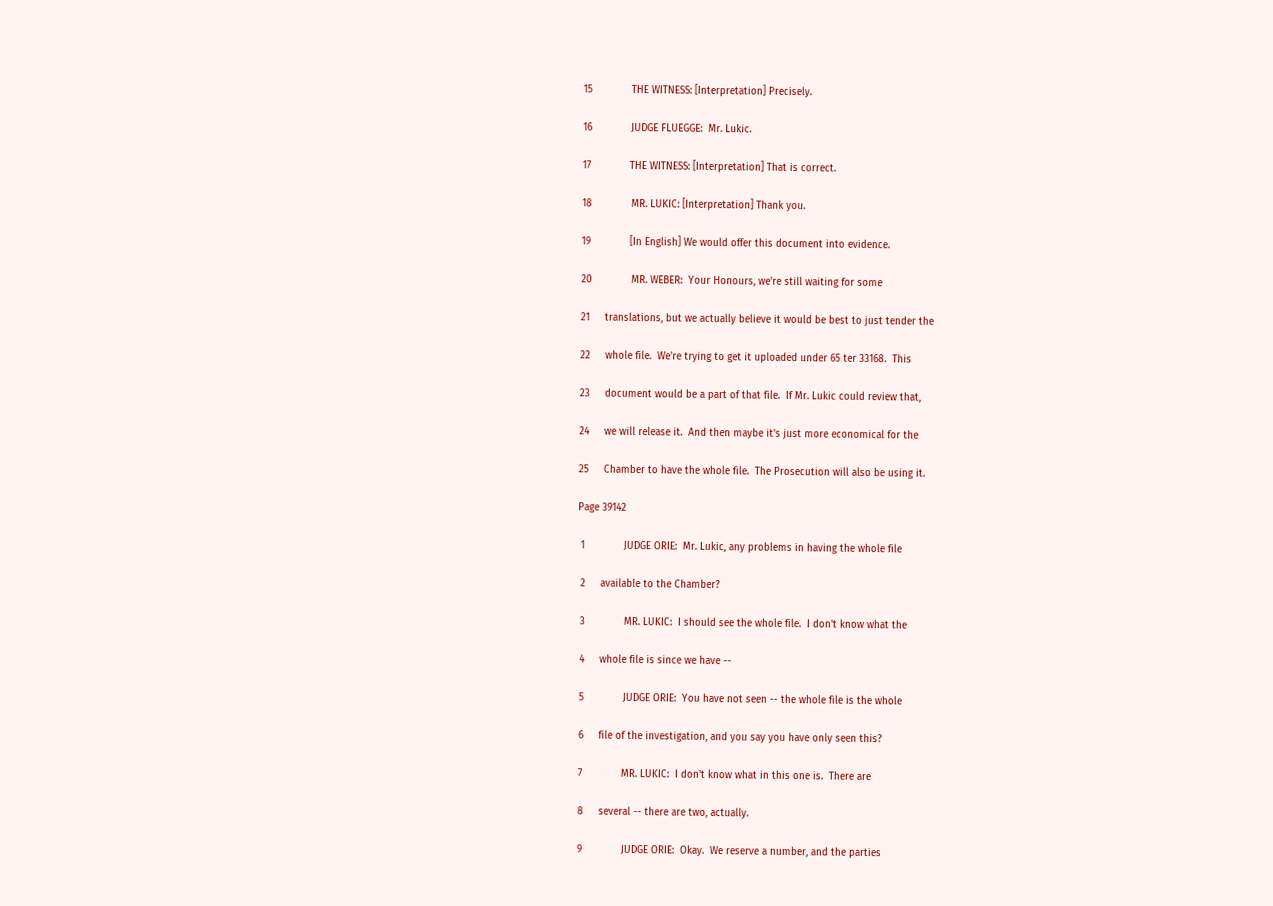15             THE WITNESS: [Interpretation] Precisely.

16             JUDGE FLUEGGE:  Mr. Lukic.

17             THE WITNESS: [Interpretation] That is correct.

18             MR. LUKIC: [Interpretation] Thank you.

19             [In English] We would offer this document into evidence.

20             MR. WEBER:  Your Honours, we're still waiting for some

21     translations, but we actually believe it would be best to just tender the

22     whole file.  We're trying to get it uploaded under 65 ter 33168.  This

23     document would be a part of that file.  If Mr. Lukic could review that,

24     we will release it.  And then maybe it's just more economical for the

25     Chamber to have the whole file.  The Prosecution will also be using it.

Page 39142

 1             JUDGE ORIE:  Mr. Lukic, any problems in having the whole file

 2     available to the Chamber?

 3             MR. LUKIC:  I should see the whole file.  I don't know what the

 4     whole file is since we have --

 5             JUDGE ORIE:  You have not seen -- the whole file is the whole

 6     file of the investigation, and you say you have only seen this?

 7             MR. LUKIC:  I don't know what in this one is.  There are

 8     several -- there are two, actually.

 9             JUDGE ORIE:  Okay.  We reserve a number, and the parties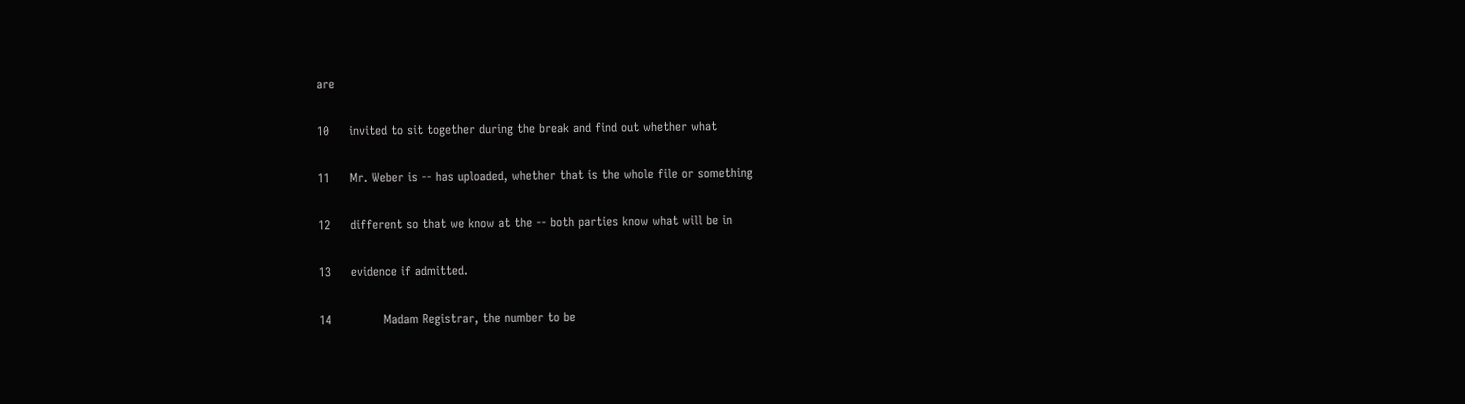are

10     invited to sit together during the break and find out whether what

11     Mr. Weber is -- has uploaded, whether that is the whole file or something

12     different so that we know at the -- both parties know what will be in

13     evidence if admitted.

14             Madam Registrar, the number to be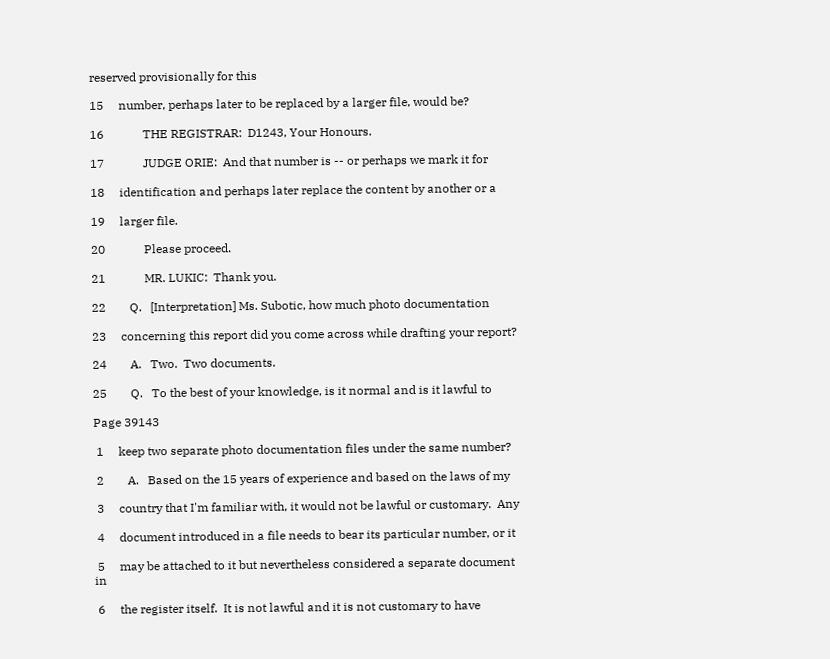reserved provisionally for this

15     number, perhaps later to be replaced by a larger file, would be?

16             THE REGISTRAR:  D1243, Your Honours.

17             JUDGE ORIE:  And that number is -- or perhaps we mark it for

18     identification and perhaps later replace the content by another or a

19     larger file.

20             Please proceed.

21             MR. LUKIC:  Thank you.

22        Q.   [Interpretation] Ms. Subotic, how much photo documentation

23     concerning this report did you come across while drafting your report?

24        A.   Two.  Two documents.

25        Q.   To the best of your knowledge, is it normal and is it lawful to

Page 39143

 1     keep two separate photo documentation files under the same number?

 2        A.   Based on the 15 years of experience and based on the laws of my

 3     country that I'm familiar with, it would not be lawful or customary.  Any

 4     document introduced in a file needs to bear its particular number, or it

 5     may be attached to it but nevertheless considered a separate document in

 6     the register itself.  It is not lawful and it is not customary to have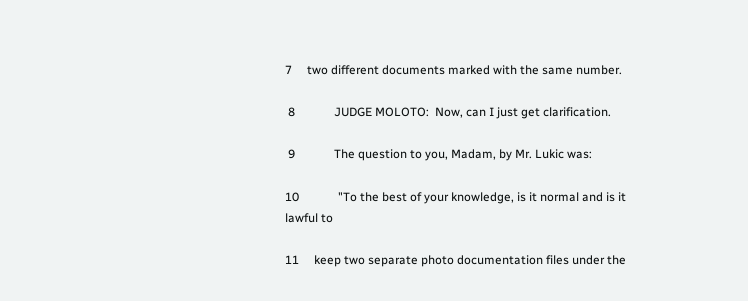7     two different documents marked with the same number.

 8             JUDGE MOLOTO:  Now, can I just get clarification.

 9             The question to you, Madam, by Mr. Lukic was:

10             "To the best of your knowledge, is it normal and is it lawful to

11     keep two separate photo documentation files under the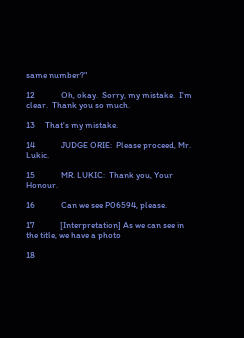same number?"

12             Oh, okay.  Sorry, my mistake.  I'm clear.  Thank you so much.

13     That's my mistake.

14             JUDGE ORIE:  Please proceed, Mr. Lukic.

15             MR. LUKIC:  Thank you, Your Honour.

16             Can we see P06594, please.

17             [Interpretation] As we can see in the title, we have a photo

18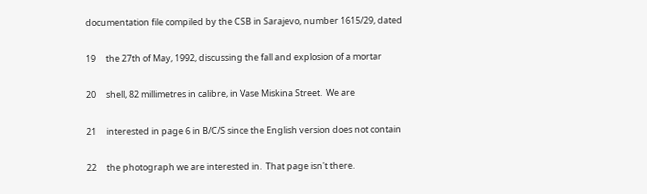documentation file compiled by the CSB in Sarajevo, number 1615/29, dated

19     the 27th of May, 1992, discussing the fall and explosion of a mortar

20     shell, 82 millimetres in calibre, in Vase Miskina Street.  We are

21     interested in page 6 in B/C/S since the English version does not contain

22     the photograph we are interested in.  That page isn't there.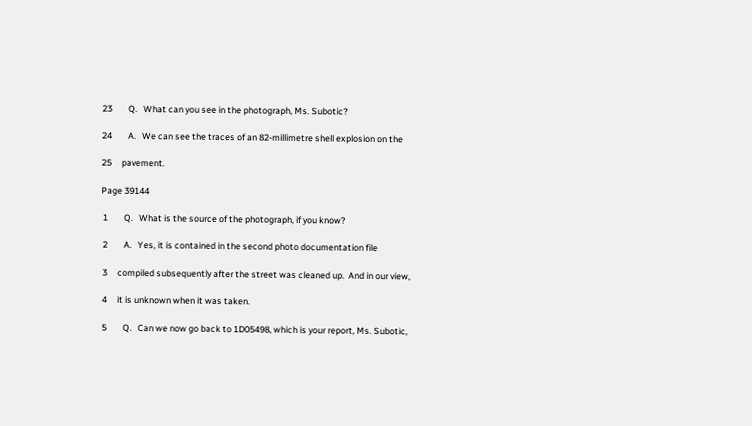23        Q.   What can you see in the photograph, Ms. Subotic?

24        A.   We can see the traces of an 82-millimetre shell explosion on the

25     pavement.

Page 39144

 1        Q.   What is the source of the photograph, if you know?

 2        A.   Yes, it is contained in the second photo documentation file

 3     compiled subsequently after the street was cleaned up.  And in our view,

 4     it is unknown when it was taken.

 5        Q.   Can we now go back to 1D05498, which is your report, Ms. Subotic,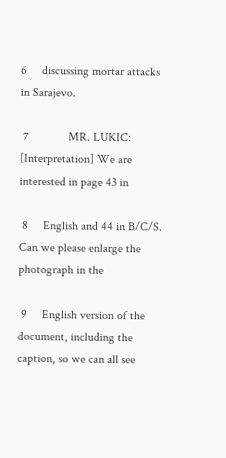6     discussing mortar attacks in Sarajevo.

 7             MR. LUKIC: [Interpretation] We are interested in page 43 in

 8     English and 44 in B/C/S.  Can we please enlarge the photograph in the

 9     English version of the document, including the caption, so we can all see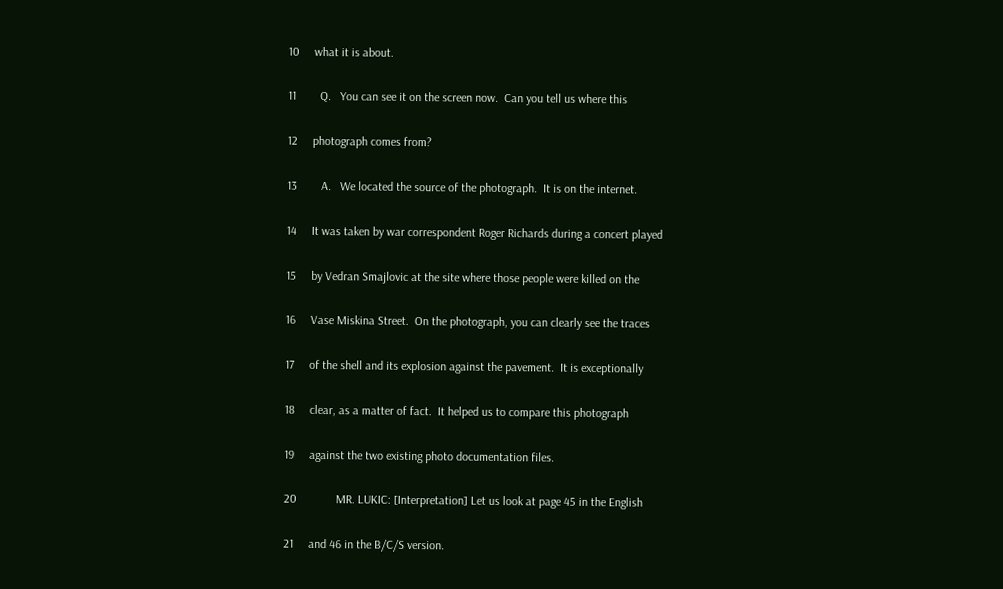10     what it is about.

11        Q.   You can see it on the screen now.  Can you tell us where this

12     photograph comes from?

13        A.   We located the source of the photograph.  It is on the internet.

14     It was taken by war correspondent Roger Richards during a concert played

15     by Vedran Smajlovic at the site where those people were killed on the

16     Vase Miskina Street.  On the photograph, you can clearly see the traces

17     of the shell and its explosion against the pavement.  It is exceptionally

18     clear, as a matter of fact.  It helped us to compare this photograph

19     against the two existing photo documentation files.

20             MR. LUKIC: [Interpretation] Let us look at page 45 in the English

21     and 46 in the B/C/S version.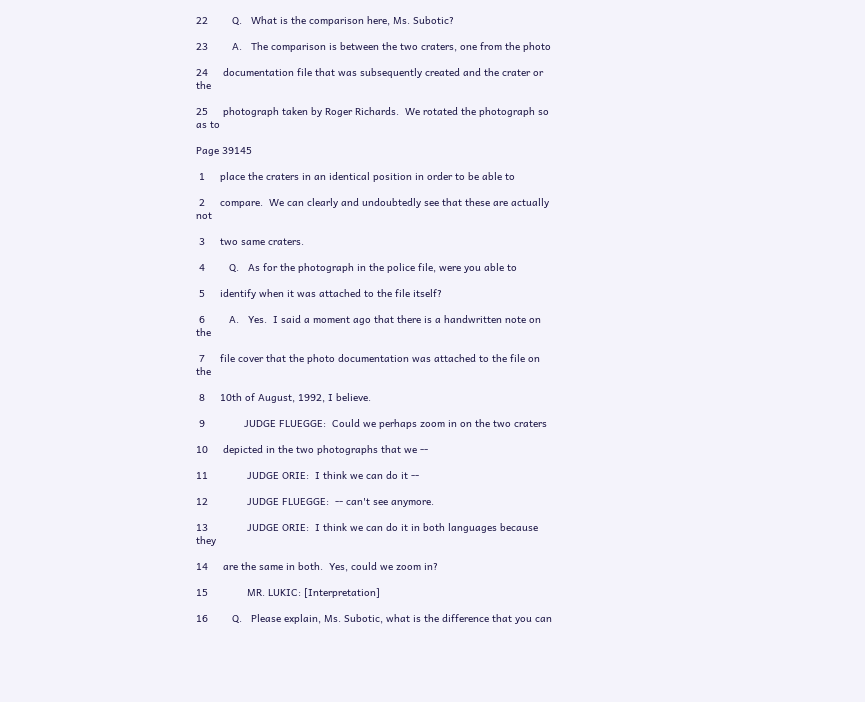22        Q.   What is the comparison here, Ms. Subotic?

23        A.   The comparison is between the two craters, one from the photo

24     documentation file that was subsequently created and the crater or the

25     photograph taken by Roger Richards.  We rotated the photograph so as to

Page 39145

 1     place the craters in an identical position in order to be able to

 2     compare.  We can clearly and undoubtedly see that these are actually not

 3     two same craters.

 4        Q.   As for the photograph in the police file, were you able to

 5     identify when it was attached to the file itself?

 6        A.   Yes.  I said a moment ago that there is a handwritten note on the

 7     file cover that the photo documentation was attached to the file on the

 8     10th of August, 1992, I believe.

 9             JUDGE FLUEGGE:  Could we perhaps zoom in on the two craters

10     depicted in the two photographs that we --

11             JUDGE ORIE:  I think we can do it --

12             JUDGE FLUEGGE:  -- can't see anymore.

13             JUDGE ORIE:  I think we can do it in both languages because they

14     are the same in both.  Yes, could we zoom in?

15             MR. LUKIC: [Interpretation]

16        Q.   Please explain, Ms. Subotic, what is the difference that you can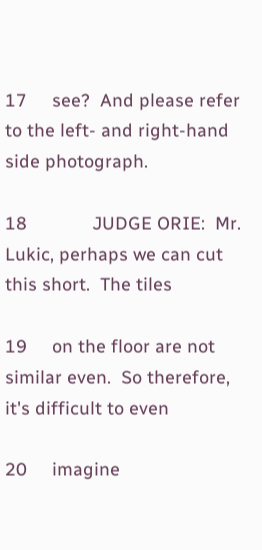17     see?  And please refer to the left- and right-hand side photograph.

18             JUDGE ORIE:  Mr. Lukic, perhaps we can cut this short.  The tiles

19     on the floor are not similar even.  So therefore, it's difficult to even

20     imagine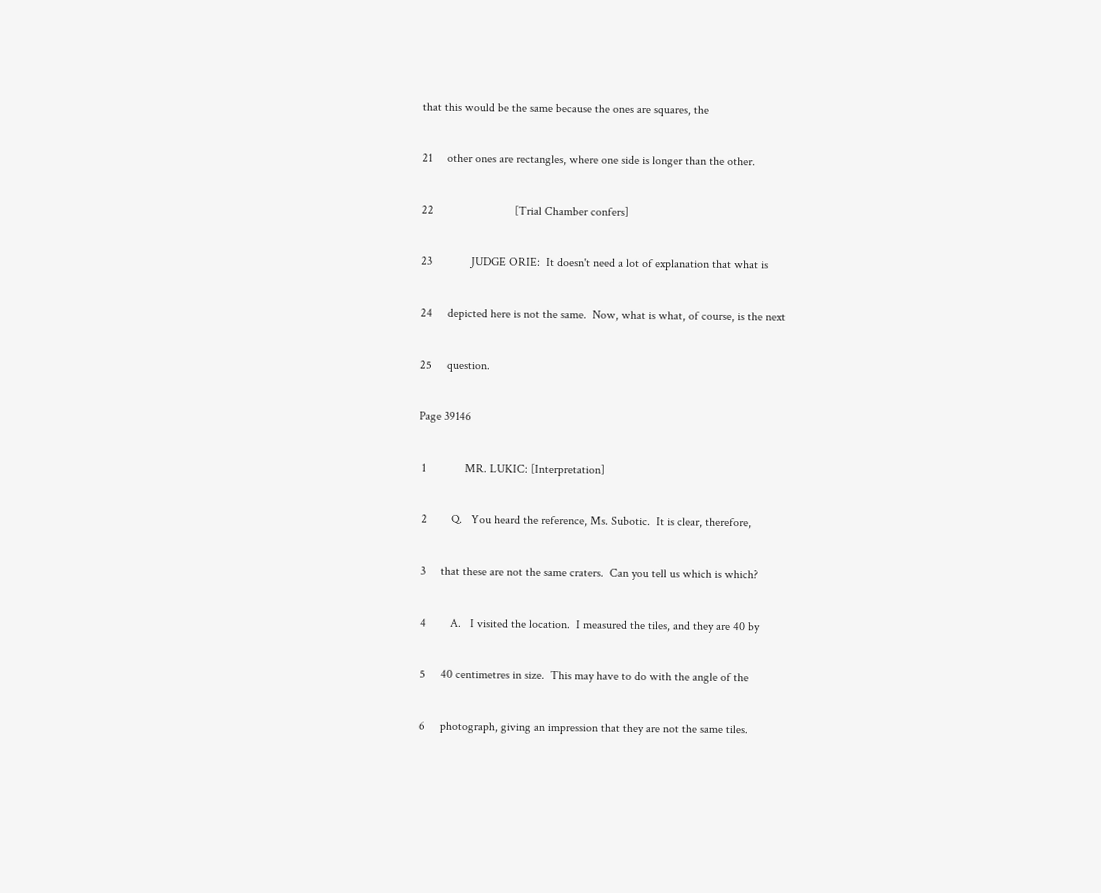that this would be the same because the ones are squares, the

21     other ones are rectangles, where one side is longer than the other.

22                           [Trial Chamber confers]

23             JUDGE ORIE:  It doesn't need a lot of explanation that what is

24     depicted here is not the same.  Now, what is what, of course, is the next

25     question.

Page 39146

 1             MR. LUKIC: [Interpretation]

 2        Q.   You heard the reference, Ms. Subotic.  It is clear, therefore,

 3     that these are not the same craters.  Can you tell us which is which?

 4        A.   I visited the location.  I measured the tiles, and they are 40 by

 5     40 centimetres in size.  This may have to do with the angle of the

 6     photograph, giving an impression that they are not the same tiles.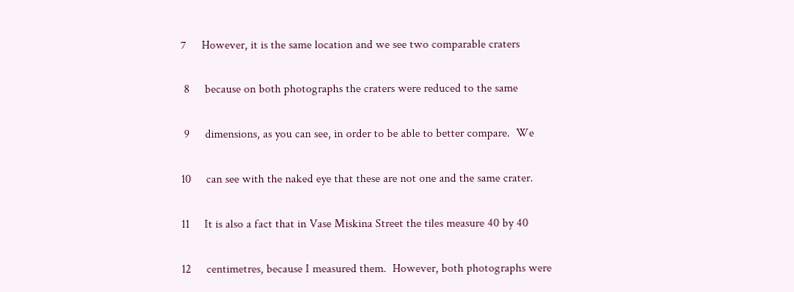7     However, it is the same location and we see two comparable craters

 8     because on both photographs the craters were reduced to the same

 9     dimensions, as you can see, in order to be able to better compare.  We

10     can see with the naked eye that these are not one and the same crater.

11     It is also a fact that in Vase Miskina Street the tiles measure 40 by 40

12     centimetres, because I measured them.  However, both photographs were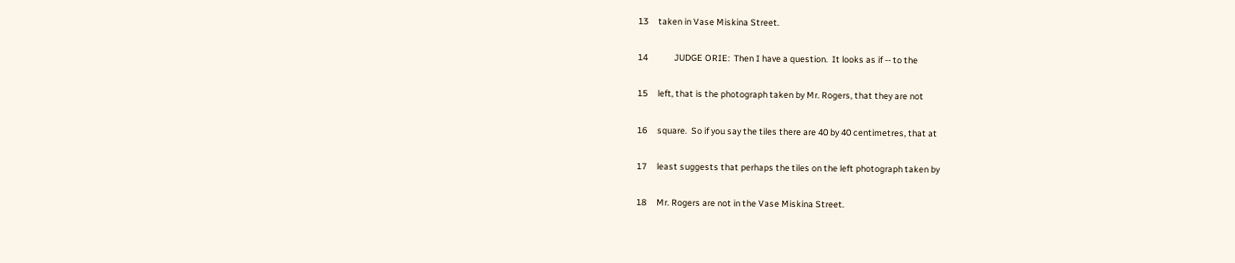13     taken in Vase Miskina Street.

14             JUDGE ORIE:  Then I have a question.  It looks as if -- to the

15     left, that is the photograph taken by Mr. Rogers, that they are not

16     square.  So if you say the tiles there are 40 by 40 centimetres, that at

17     least suggests that perhaps the tiles on the left photograph taken by

18     Mr. Rogers are not in the Vase Miskina Street.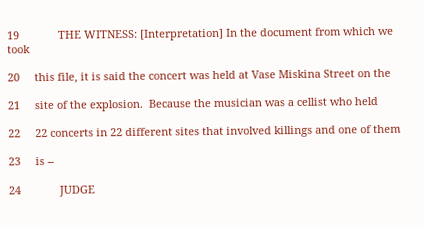19             THE WITNESS: [Interpretation] In the document from which we took

20     this file, it is said the concert was held at Vase Miskina Street on the

21     site of the explosion.  Because the musician was a cellist who held

22     22 concerts in 22 different sites that involved killings and one of them

23     is --

24             JUDGE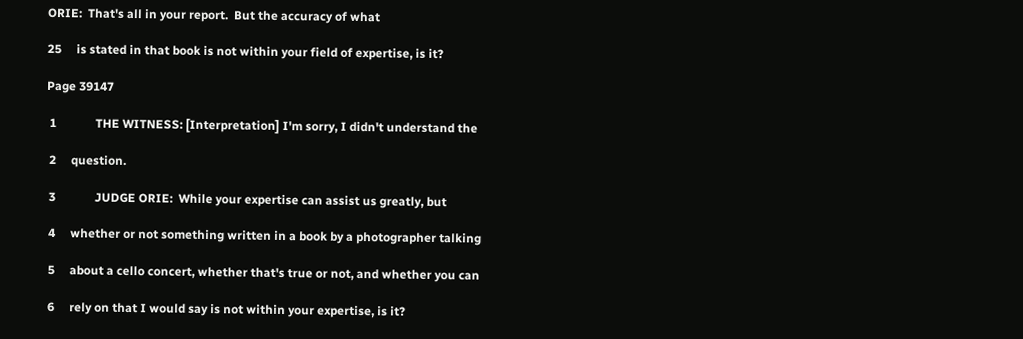ORIE:  That's all in your report.  But the accuracy of what

25     is stated in that book is not within your field of expertise, is it?

Page 39147

 1             THE WITNESS: [Interpretation] I'm sorry, I didn't understand the

 2     question.

 3             JUDGE ORIE:  While your expertise can assist us greatly, but

 4     whether or not something written in a book by a photographer talking

 5     about a cello concert, whether that's true or not, and whether you can

 6     rely on that I would say is not within your expertise, is it?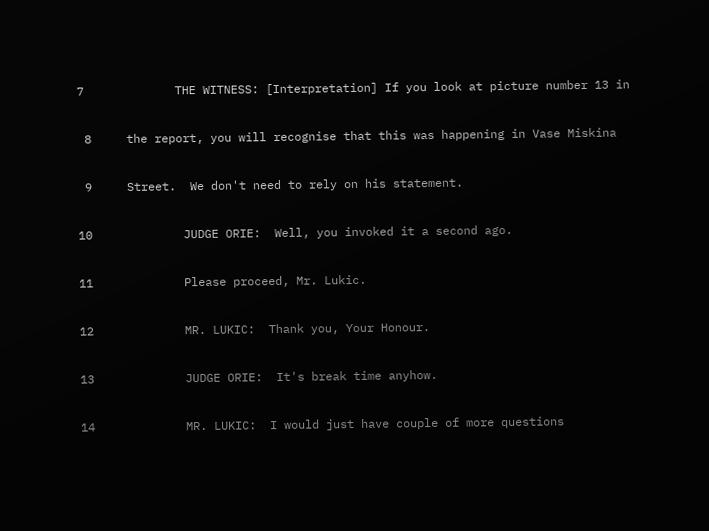7             THE WITNESS: [Interpretation] If you look at picture number 13 in

 8     the report, you will recognise that this was happening in Vase Miskina

 9     Street.  We don't need to rely on his statement.

10             JUDGE ORIE:  Well, you invoked it a second ago.

11             Please proceed, Mr. Lukic.

12             MR. LUKIC:  Thank you, Your Honour.

13             JUDGE ORIE:  It's break time anyhow.

14             MR. LUKIC:  I would just have couple of more questions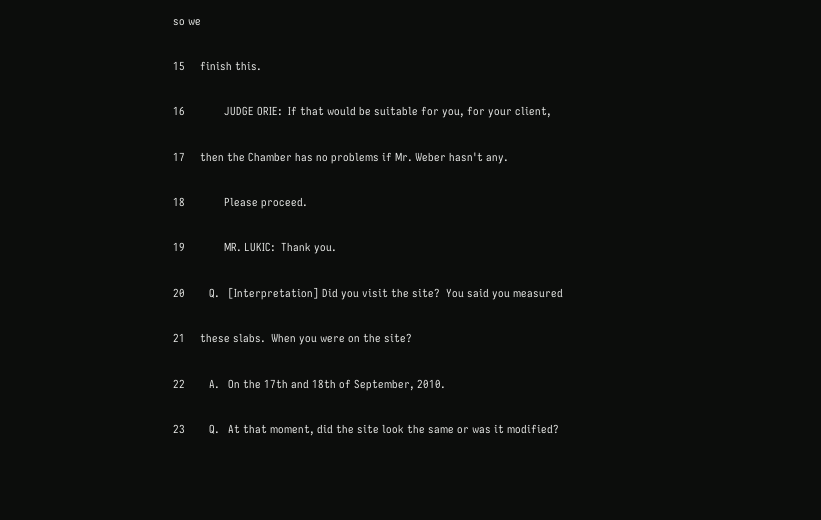so we

15     finish this.

16             JUDGE ORIE:  If that would be suitable for you, for your client,

17     then the Chamber has no problems if Mr. Weber hasn't any.

18             Please proceed.

19             MR. LUKIC:  Thank you.

20        Q.   [Interpretation] Did you visit the site?  You said you measured

21     these slabs.  When you were on the site?

22        A.   On the 17th and 18th of September, 2010.

23        Q.   At that moment, did the site look the same or was it modified?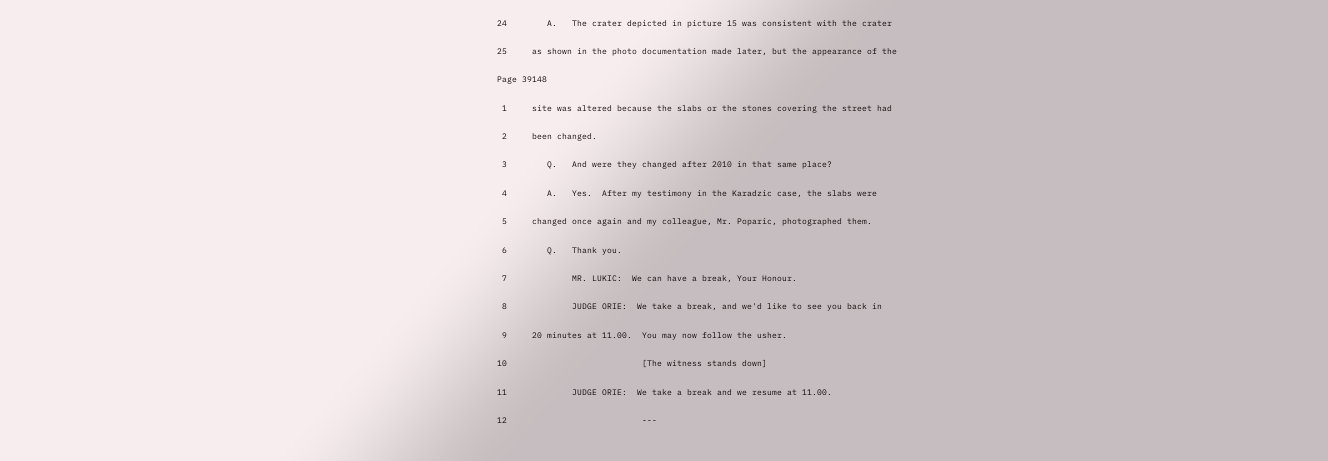24        A.   The crater depicted in picture 15 was consistent with the crater

25     as shown in the photo documentation made later, but the appearance of the

Page 39148

 1     site was altered because the slabs or the stones covering the street had

 2     been changed.

 3        Q.   And were they changed after 2010 in that same place?

 4        A.   Yes.  After my testimony in the Karadzic case, the slabs were

 5     changed once again and my colleague, Mr. Poparic, photographed them.

 6        Q.   Thank you.

 7             MR. LUKIC:  We can have a break, Your Honour.

 8             JUDGE ORIE:  We take a break, and we'd like to see you back in

 9     20 minutes at 11.00.  You may now follow the usher.

10                           [The witness stands down]

11             JUDGE ORIE:  We take a break and we resume at 11.00.

12                           ---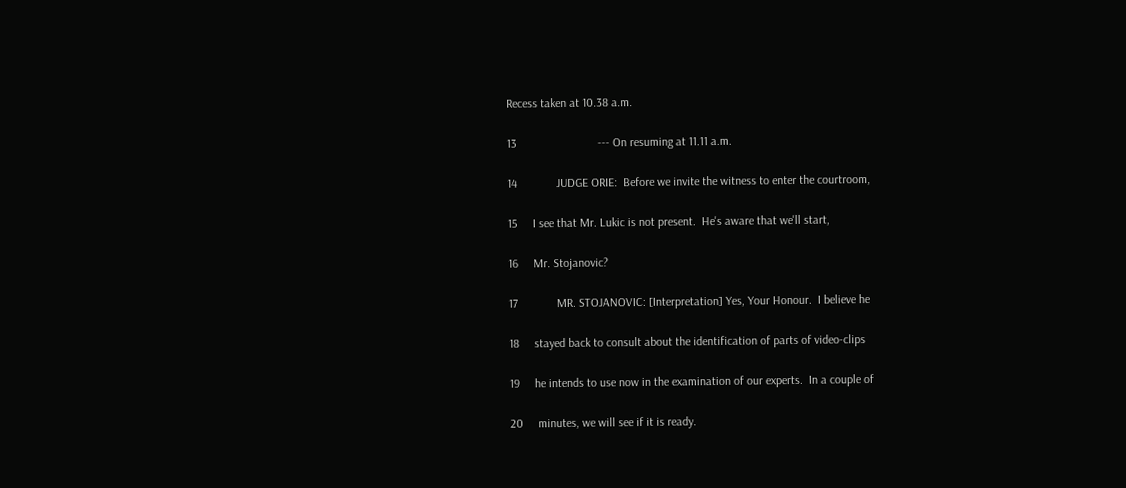Recess taken at 10.38 a.m.

13                           --- On resuming at 11.11 a.m.

14             JUDGE ORIE:  Before we invite the witness to enter the courtroom,

15     I see that Mr. Lukic is not present.  He's aware that we'll start,

16     Mr. Stojanovic?

17             MR. STOJANOVIC: [Interpretation] Yes, Your Honour.  I believe he

18     stayed back to consult about the identification of parts of video-clips

19     he intends to use now in the examination of our experts.  In a couple of

20     minutes, we will see if it is ready.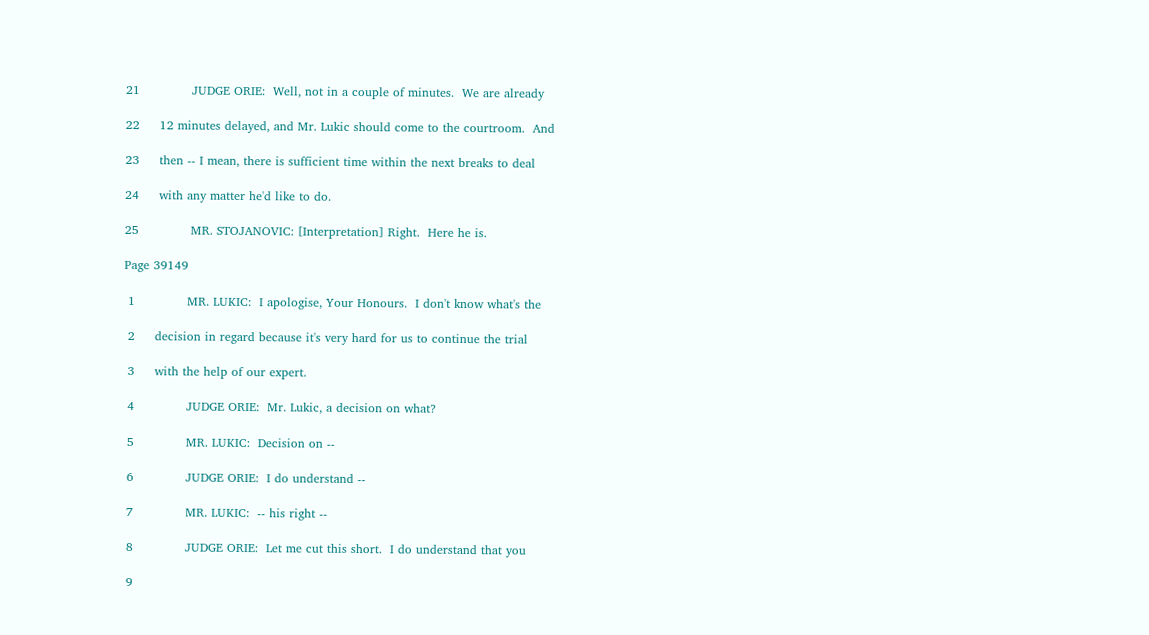21             JUDGE ORIE:  Well, not in a couple of minutes.  We are already

22     12 minutes delayed, and Mr. Lukic should come to the courtroom.  And

23     then -- I mean, there is sufficient time within the next breaks to deal

24     with any matter he'd like to do.

25             MR. STOJANOVIC: [Interpretation] Right.  Here he is.

Page 39149

 1             MR. LUKIC:  I apologise, Your Honours.  I don't know what's the

 2     decision in regard because it's very hard for us to continue the trial

 3     with the help of our expert.

 4             JUDGE ORIE:  Mr. Lukic, a decision on what?

 5             MR. LUKIC:  Decision on --

 6             JUDGE ORIE:  I do understand --

 7             MR. LUKIC:  -- his right --

 8             JUDGE ORIE:  Let me cut this short.  I do understand that you

 9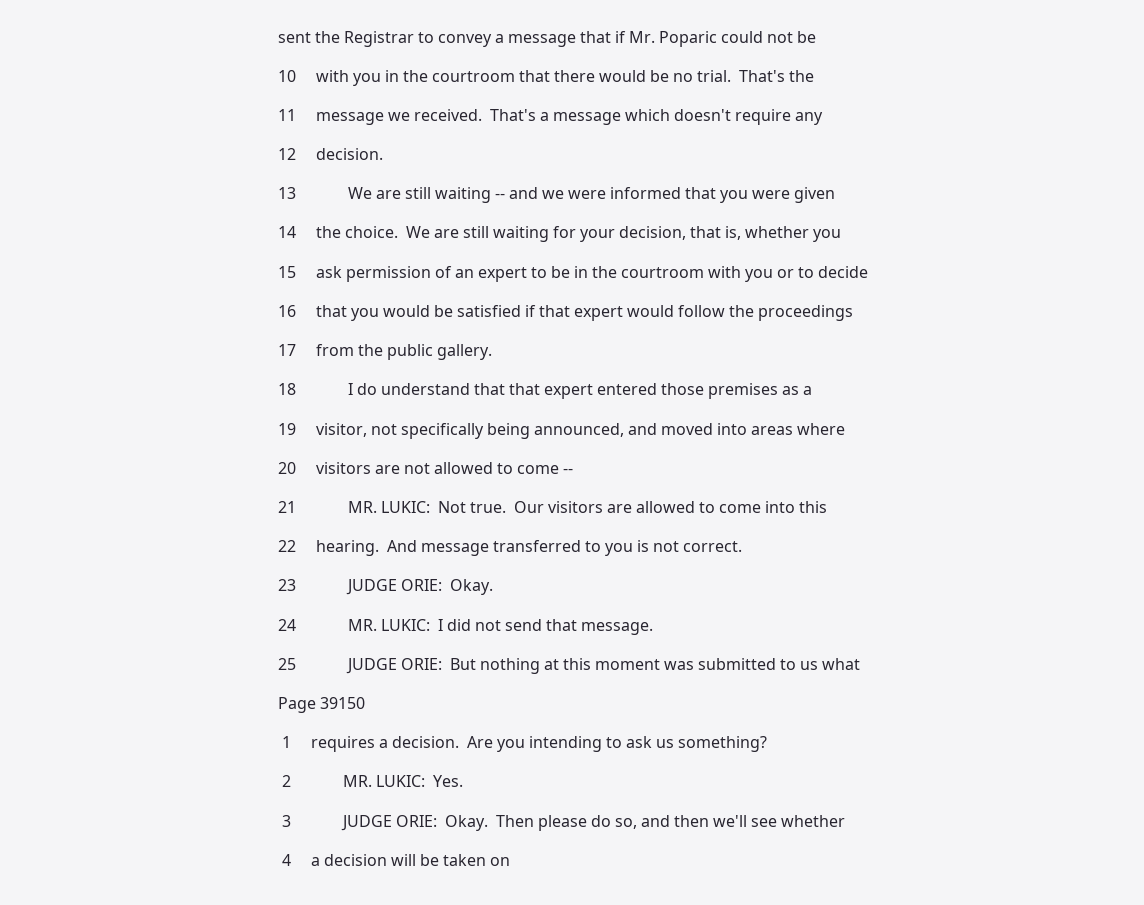sent the Registrar to convey a message that if Mr. Poparic could not be

10     with you in the courtroom that there would be no trial.  That's the

11     message we received.  That's a message which doesn't require any

12     decision.

13             We are still waiting -- and we were informed that you were given

14     the choice.  We are still waiting for your decision, that is, whether you

15     ask permission of an expert to be in the courtroom with you or to decide

16     that you would be satisfied if that expert would follow the proceedings

17     from the public gallery.

18             I do understand that that expert entered those premises as a

19     visitor, not specifically being announced, and moved into areas where

20     visitors are not allowed to come --

21             MR. LUKIC:  Not true.  Our visitors are allowed to come into this

22     hearing.  And message transferred to you is not correct.

23             JUDGE ORIE:  Okay.

24             MR. LUKIC:  I did not send that message.

25             JUDGE ORIE:  But nothing at this moment was submitted to us what

Page 39150

 1     requires a decision.  Are you intending to ask us something?

 2             MR. LUKIC:  Yes.

 3             JUDGE ORIE:  Okay.  Then please do so, and then we'll see whether

 4     a decision will be taken on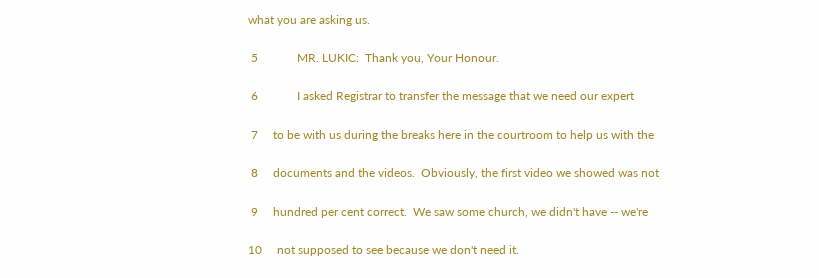what you are asking us.

 5             MR. LUKIC:  Thank you, Your Honour.

 6             I asked Registrar to transfer the message that we need our expert

 7     to be with us during the breaks here in the courtroom to help us with the

 8     documents and the videos.  Obviously, the first video we showed was not

 9     hundred per cent correct.  We saw some church, we didn't have -- we're

10     not supposed to see because we don't need it.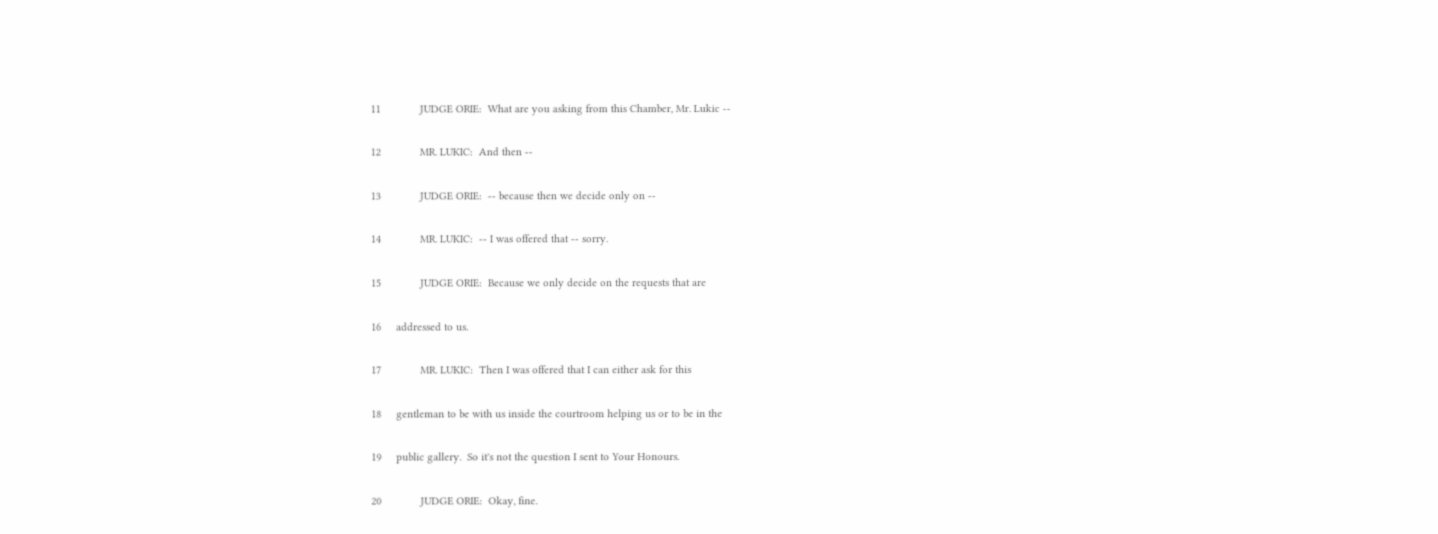11             JUDGE ORIE:  What are you asking from this Chamber, Mr. Lukic --

12             MR. LUKIC:  And then --

13             JUDGE ORIE:  -- because then we decide only on --

14             MR. LUKIC:  -- I was offered that -- sorry.

15             JUDGE ORIE:  Because we only decide on the requests that are

16     addressed to us.

17             MR. LUKIC:  Then I was offered that I can either ask for this

18     gentleman to be with us inside the courtroom helping us or to be in the

19     public gallery.  So it's not the question I sent to Your Honours.

20             JUDGE ORIE:  Okay, fine.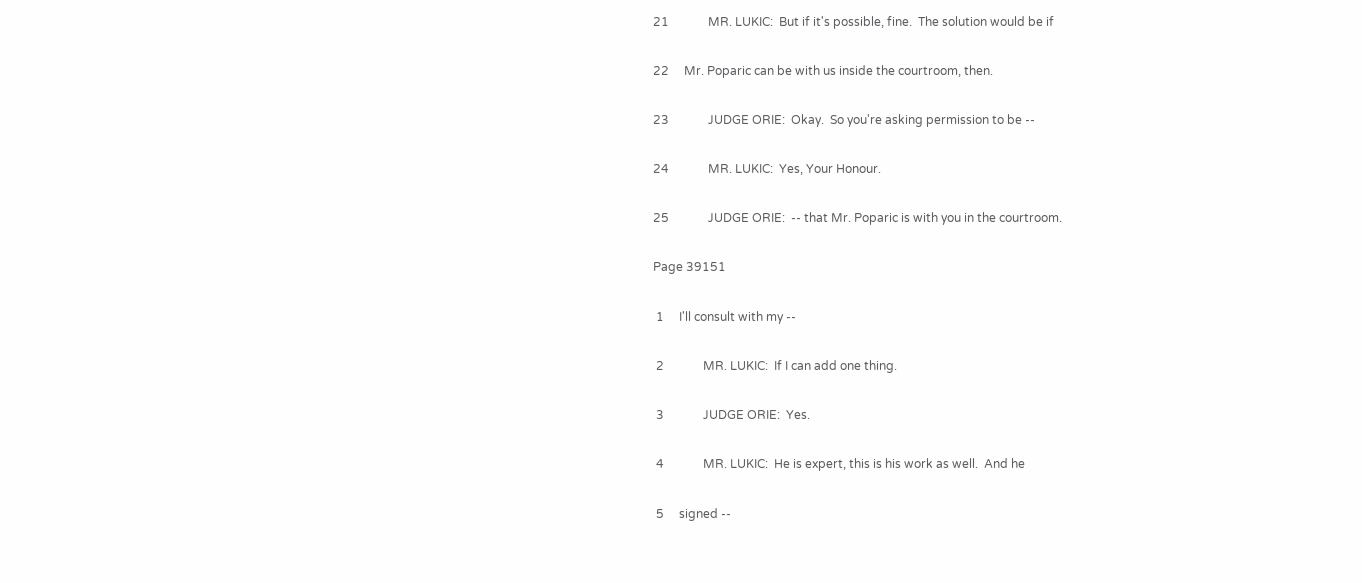21             MR. LUKIC:  But if it's possible, fine.  The solution would be if

22     Mr. Poparic can be with us inside the courtroom, then.

23             JUDGE ORIE:  Okay.  So you're asking permission to be --

24             MR. LUKIC:  Yes, Your Honour.

25             JUDGE ORIE:  -- that Mr. Poparic is with you in the courtroom.

Page 39151

 1     I'll consult with my --

 2             MR. LUKIC:  If I can add one thing.

 3             JUDGE ORIE:  Yes.

 4             MR. LUKIC:  He is expert, this is his work as well.  And he

 5     signed --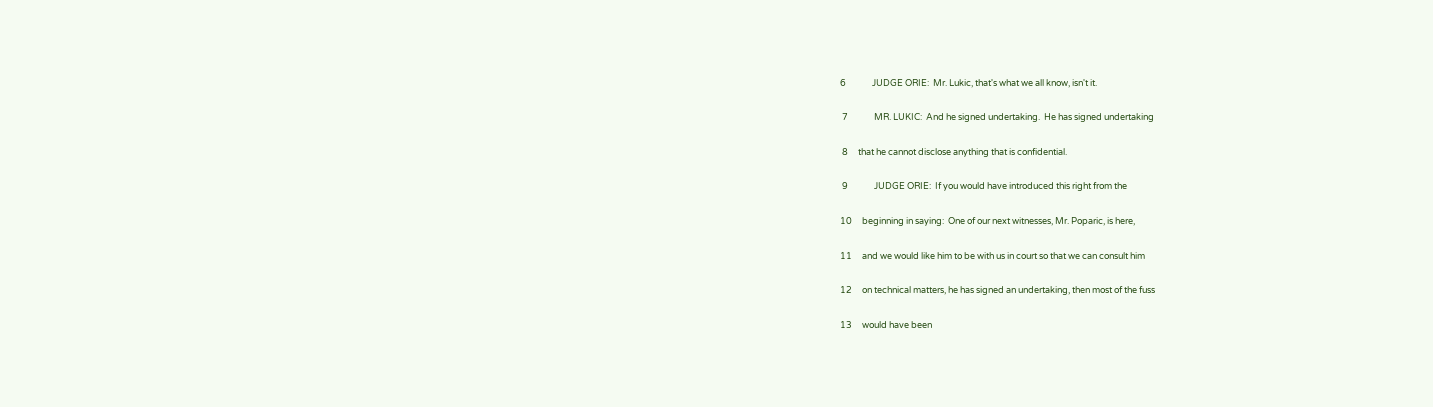6             JUDGE ORIE:  Mr. Lukic, that's what we all know, isn't it.

 7             MR. LUKIC:  And he signed undertaking.  He has signed undertaking

 8     that he cannot disclose anything that is confidential.

 9             JUDGE ORIE:  If you would have introduced this right from the

10     beginning in saying:  One of our next witnesses, Mr. Poparic, is here,

11     and we would like him to be with us in court so that we can consult him

12     on technical matters, he has signed an undertaking, then most of the fuss

13     would have been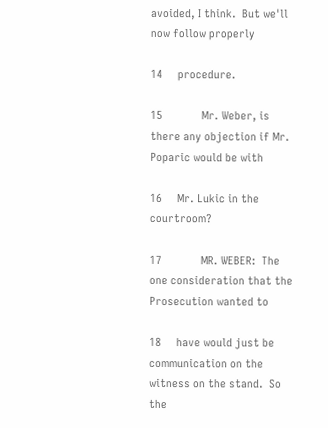avoided, I think.  But we'll now follow properly

14     procedure.

15             Mr. Weber, is there any objection if Mr. Poparic would be with

16     Mr. Lukic in the courtroom?

17             MR. WEBER:  The one consideration that the Prosecution wanted to

18     have would just be communication on the witness on the stand.  So the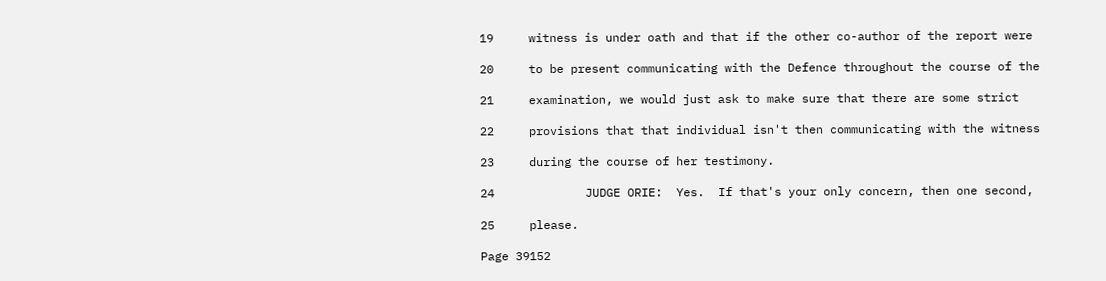19     witness is under oath and that if the other co-author of the report were

20     to be present communicating with the Defence throughout the course of the

21     examination, we would just ask to make sure that there are some strict

22     provisions that that individual isn't then communicating with the witness

23     during the course of her testimony.

24             JUDGE ORIE:  Yes.  If that's your only concern, then one second,

25     please.

Page 39152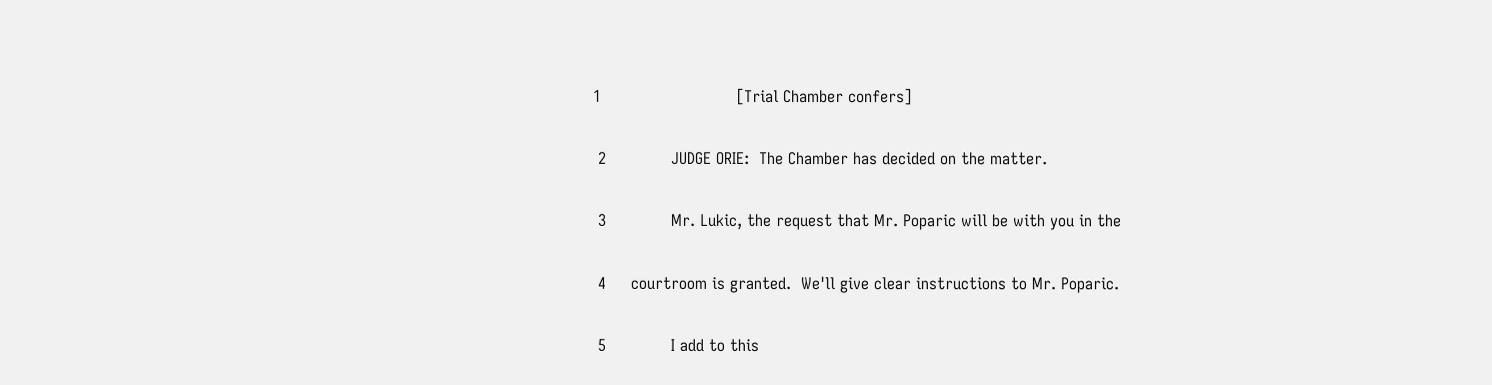1                           [Trial Chamber confers]

 2             JUDGE ORIE:  The Chamber has decided on the matter.

 3             Mr. Lukic, the request that Mr. Poparic will be with you in the

 4     courtroom is granted.  We'll give clear instructions to Mr. Poparic.

 5             I add to this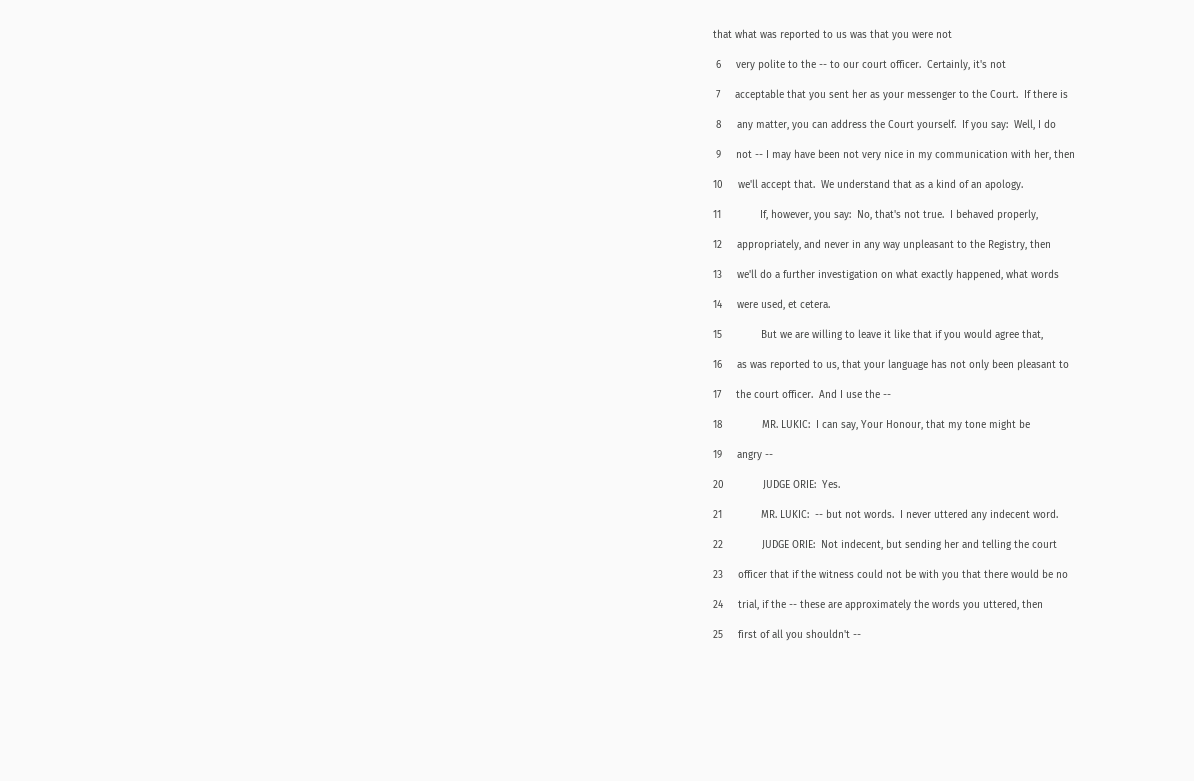that what was reported to us was that you were not

 6     very polite to the -- to our court officer.  Certainly, it's not

 7     acceptable that you sent her as your messenger to the Court.  If there is

 8     any matter, you can address the Court yourself.  If you say:  Well, I do

 9     not -- I may have been not very nice in my communication with her, then

10     we'll accept that.  We understand that as a kind of an apology.

11             If, however, you say:  No, that's not true.  I behaved properly,

12     appropriately, and never in any way unpleasant to the Registry, then

13     we'll do a further investigation on what exactly happened, what words

14     were used, et cetera.

15             But we are willing to leave it like that if you would agree that,

16     as was reported to us, that your language has not only been pleasant to

17     the court officer.  And I use the --

18             MR. LUKIC:  I can say, Your Honour, that my tone might be

19     angry --

20             JUDGE ORIE:  Yes.

21             MR. LUKIC:  -- but not words.  I never uttered any indecent word.

22             JUDGE ORIE:  Not indecent, but sending her and telling the court

23     officer that if the witness could not be with you that there would be no

24     trial, if the -- these are approximately the words you uttered, then

25     first of all you shouldn't --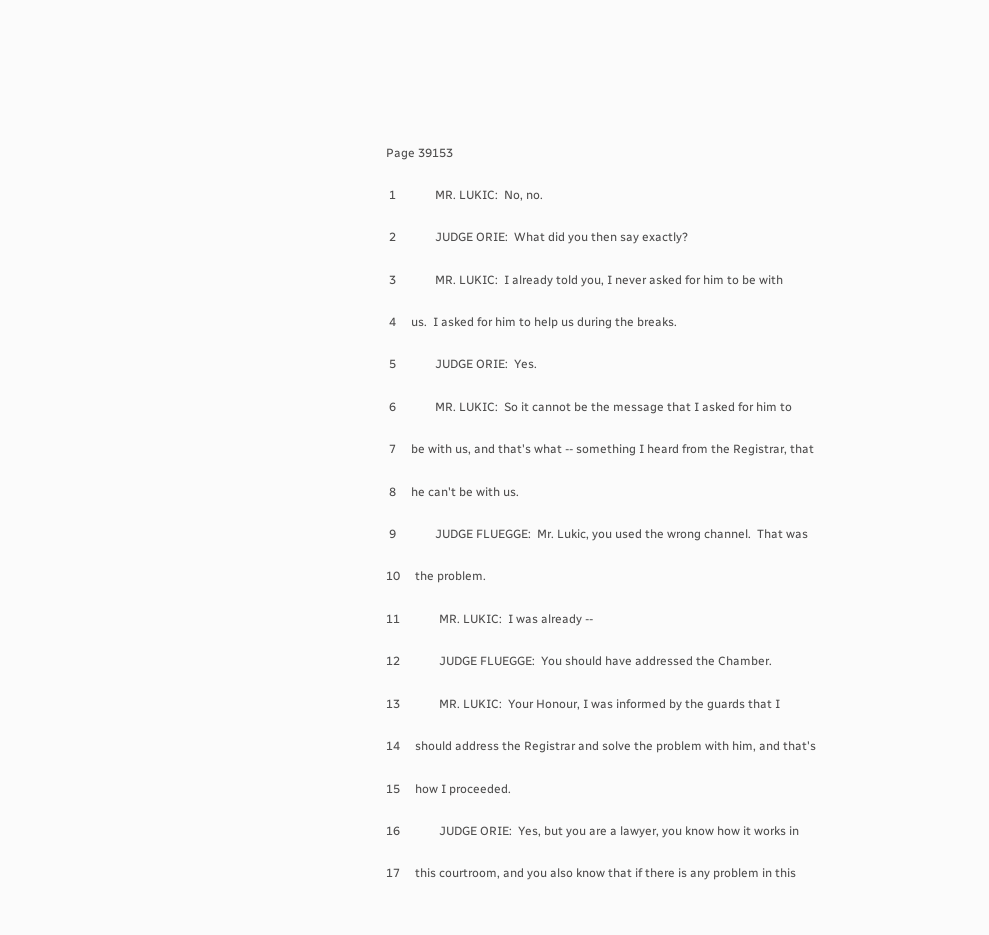Page 39153

 1             MR. LUKIC:  No, no.

 2             JUDGE ORIE:  What did you then say exactly?

 3             MR. LUKIC:  I already told you, I never asked for him to be with

 4     us.  I asked for him to help us during the breaks.

 5             JUDGE ORIE:  Yes.

 6             MR. LUKIC:  So it cannot be the message that I asked for him to

 7     be with us, and that's what -- something I heard from the Registrar, that

 8     he can't be with us.

 9             JUDGE FLUEGGE:  Mr. Lukic, you used the wrong channel.  That was

10     the problem.

11             MR. LUKIC:  I was already --

12             JUDGE FLUEGGE:  You should have addressed the Chamber.

13             MR. LUKIC:  Your Honour, I was informed by the guards that I

14     should address the Registrar and solve the problem with him, and that's

15     how I proceeded.

16             JUDGE ORIE:  Yes, but you are a lawyer, you know how it works in

17     this courtroom, and you also know that if there is any problem in this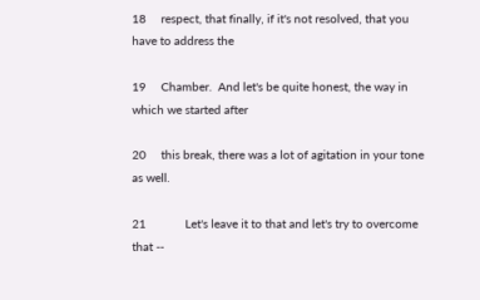18     respect, that finally, if it's not resolved, that you have to address the

19     Chamber.  And let's be quite honest, the way in which we started after

20     this break, there was a lot of agitation in your tone as well.

21             Let's leave it to that and let's try to overcome that --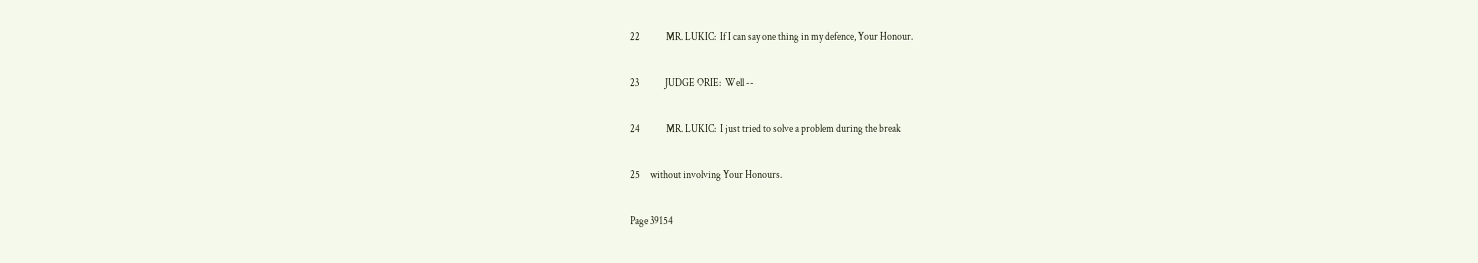22             MR. LUKIC:  If I can say one thing in my defence, Your Honour.

23             JUDGE ORIE:  Well --

24             MR. LUKIC:  I just tried to solve a problem during the break

25     without involving Your Honours.

Page 39154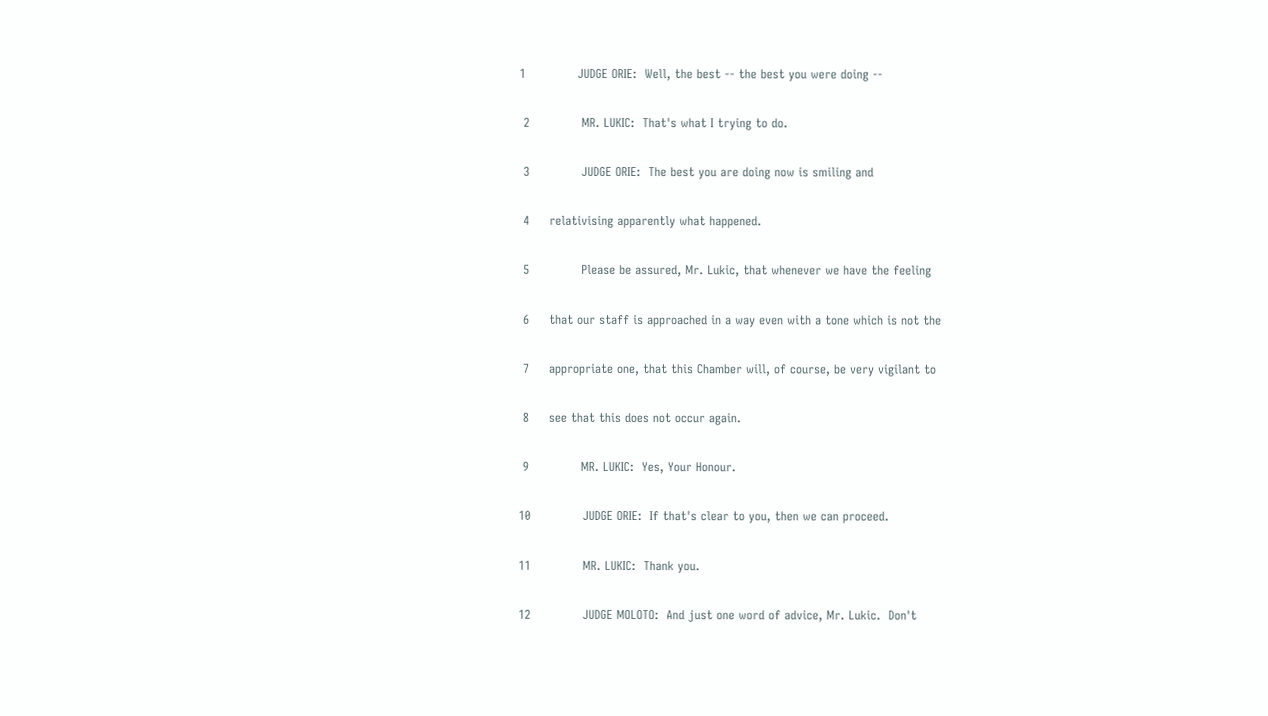1             JUDGE ORIE:  Well, the best -- the best you were doing --

 2             MR. LUKIC:  That's what I trying to do.

 3             JUDGE ORIE:  The best you are doing now is smiling and

 4     relativising apparently what happened.

 5             Please be assured, Mr. Lukic, that whenever we have the feeling

 6     that our staff is approached in a way even with a tone which is not the

 7     appropriate one, that this Chamber will, of course, be very vigilant to

 8     see that this does not occur again.

 9             MR. LUKIC:  Yes, Your Honour.

10             JUDGE ORIE:  If that's clear to you, then we can proceed.

11             MR. LUKIC:  Thank you.

12             JUDGE MOLOTO:  And just one word of advice, Mr. Lukic.  Don't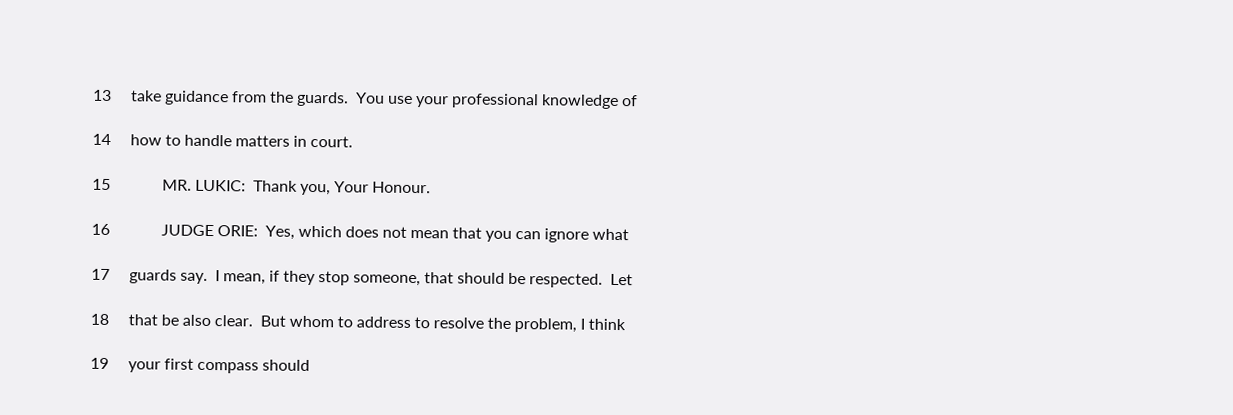13     take guidance from the guards.  You use your professional knowledge of

14     how to handle matters in court.

15             MR. LUKIC:  Thank you, Your Honour.

16             JUDGE ORIE:  Yes, which does not mean that you can ignore what

17     guards say.  I mean, if they stop someone, that should be respected.  Let

18     that be also clear.  But whom to address to resolve the problem, I think

19     your first compass should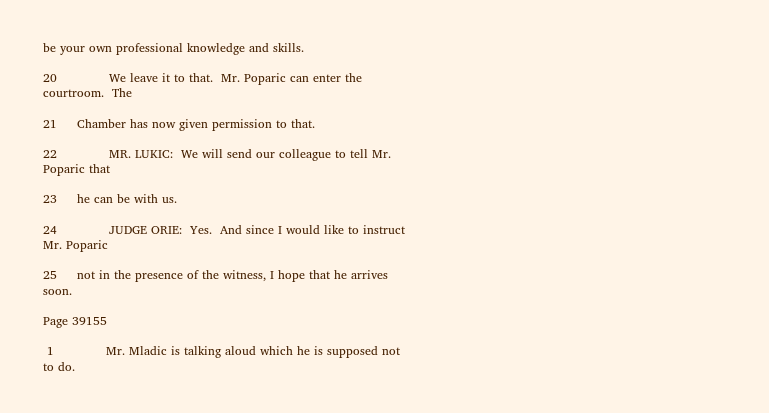be your own professional knowledge and skills.

20             We leave it to that.  Mr. Poparic can enter the courtroom.  The

21     Chamber has now given permission to that.

22             MR. LUKIC:  We will send our colleague to tell Mr. Poparic that

23     he can be with us.

24             JUDGE ORIE:  Yes.  And since I would like to instruct Mr. Poparic

25     not in the presence of the witness, I hope that he arrives soon.

Page 39155

 1             Mr. Mladic is talking aloud which he is supposed not to do.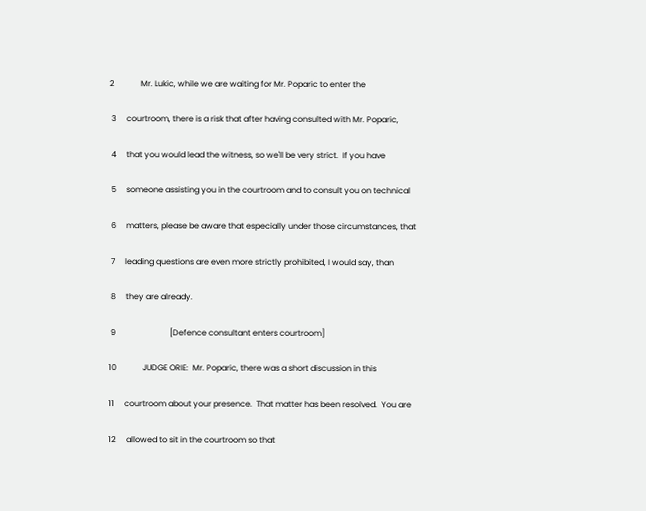2             Mr. Lukic, while we are waiting for Mr. Poparic to enter the

 3     courtroom, there is a risk that after having consulted with Mr. Poparic,

 4     that you would lead the witness, so we'll be very strict.  If you have

 5     someone assisting you in the courtroom and to consult you on technical

 6     matters, please be aware that especially under those circumstances, that

 7     leading questions are even more strictly prohibited, I would say, than

 8     they are already.

 9                           [Defence consultant enters courtroom]

10             JUDGE ORIE:  Mr. Poparic, there was a short discussion in this

11     courtroom about your presence.  That matter has been resolved.  You are

12     allowed to sit in the courtroom so that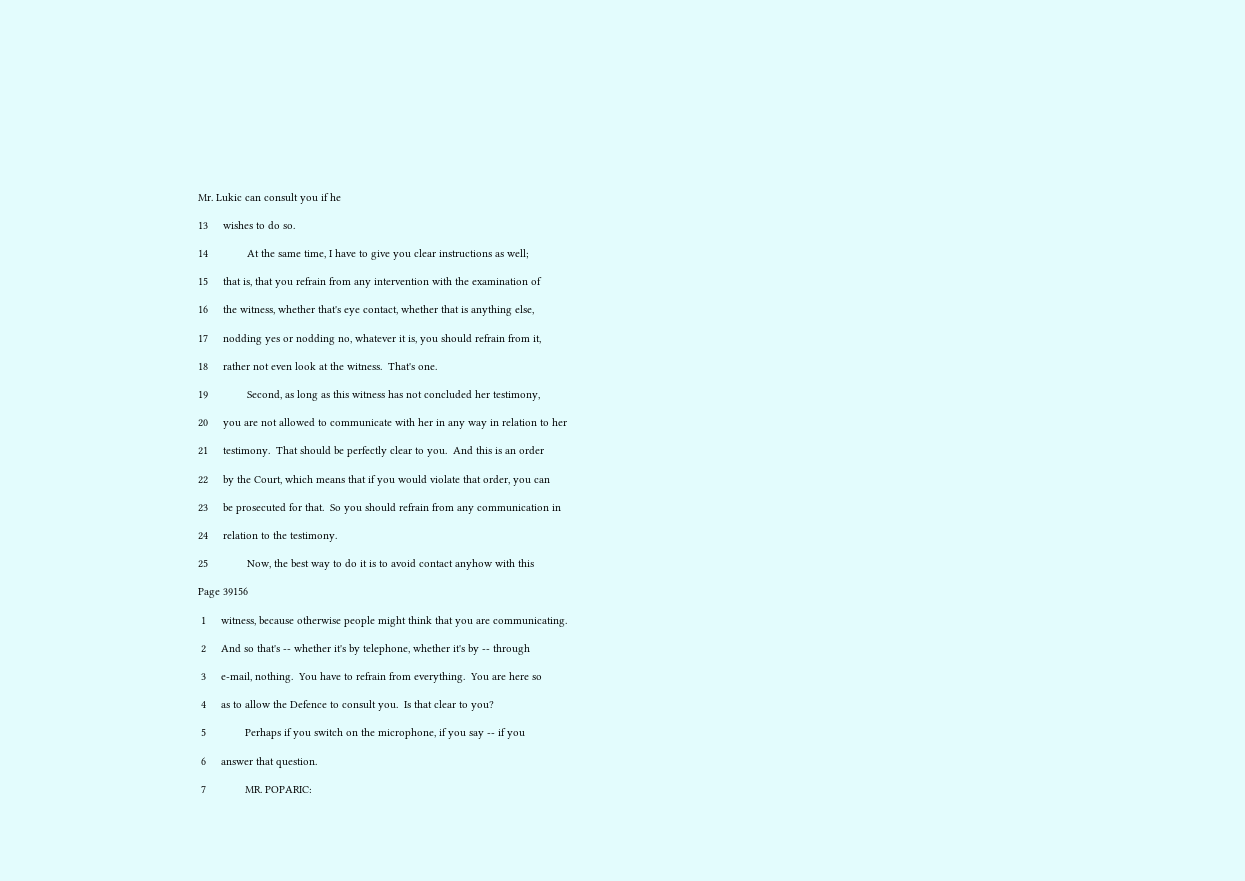Mr. Lukic can consult you if he

13     wishes to do so.

14             At the same time, I have to give you clear instructions as well;

15     that is, that you refrain from any intervention with the examination of

16     the witness, whether that's eye contact, whether that is anything else,

17     nodding yes or nodding no, whatever it is, you should refrain from it,

18     rather not even look at the witness.  That's one.

19             Second, as long as this witness has not concluded her testimony,

20     you are not allowed to communicate with her in any way in relation to her

21     testimony.  That should be perfectly clear to you.  And this is an order

22     by the Court, which means that if you would violate that order, you can

23     be prosecuted for that.  So you should refrain from any communication in

24     relation to the testimony.

25             Now, the best way to do it is to avoid contact anyhow with this

Page 39156

 1     witness, because otherwise people might think that you are communicating.

 2     And so that's -- whether it's by telephone, whether it's by -- through

 3     e-mail, nothing.  You have to refrain from everything.  You are here so

 4     as to allow the Defence to consult you.  Is that clear to you?

 5             Perhaps if you switch on the microphone, if you say -- if you

 6     answer that question.

 7             MR. POPARIC: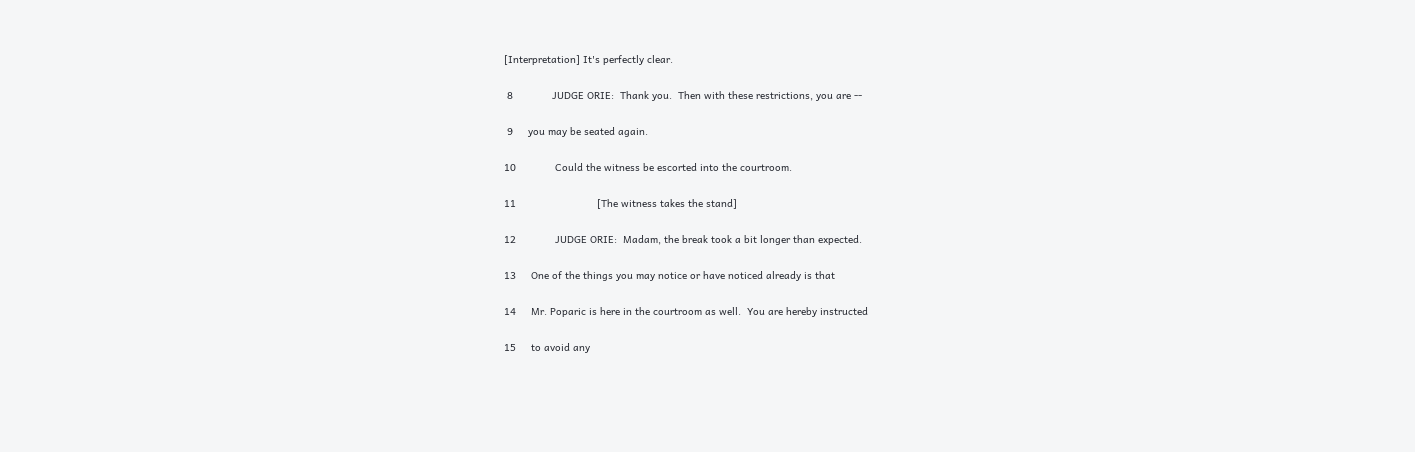[Interpretation] It's perfectly clear.

 8             JUDGE ORIE:  Thank you.  Then with these restrictions, you are --

 9     you may be seated again.

10             Could the witness be escorted into the courtroom.

11                           [The witness takes the stand]

12             JUDGE ORIE:  Madam, the break took a bit longer than expected.

13     One of the things you may notice or have noticed already is that

14     Mr. Poparic is here in the courtroom as well.  You are hereby instructed

15     to avoid any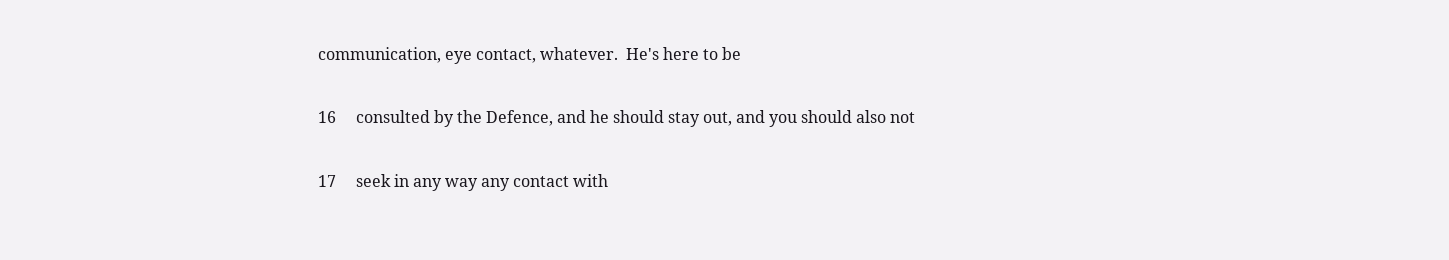communication, eye contact, whatever.  He's here to be

16     consulted by the Defence, and he should stay out, and you should also not

17     seek in any way any contact with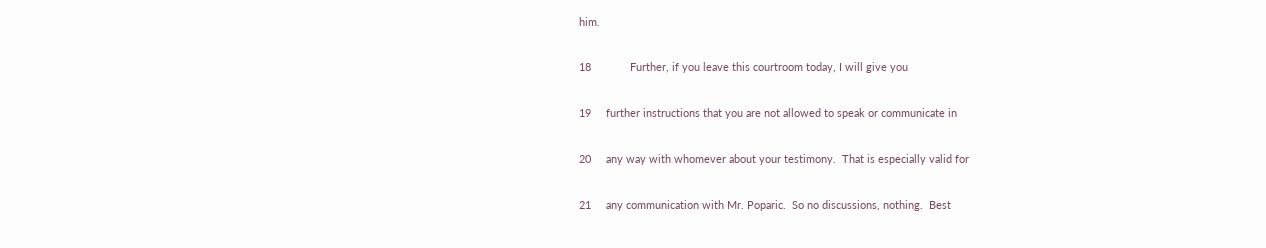him.

18             Further, if you leave this courtroom today, I will give you

19     further instructions that you are not allowed to speak or communicate in

20     any way with whomever about your testimony.  That is especially valid for

21     any communication with Mr. Poparic.  So no discussions, nothing.  Best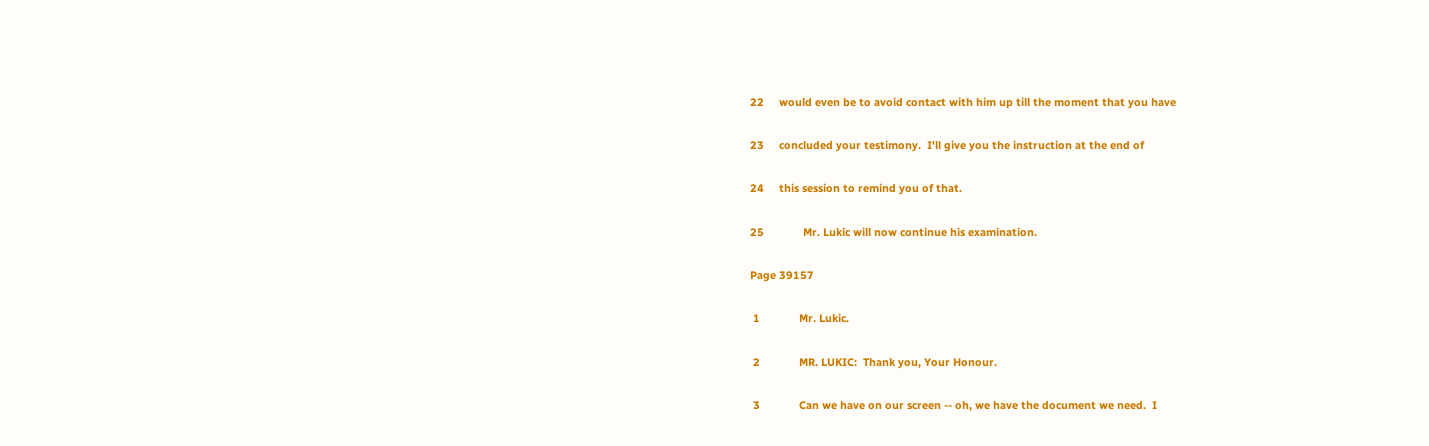22     would even be to avoid contact with him up till the moment that you have

23     concluded your testimony.  I'll give you the instruction at the end of

24     this session to remind you of that.

25             Mr. Lukic will now continue his examination.

Page 39157

 1             Mr. Lukic.

 2             MR. LUKIC:  Thank you, Your Honour.

 3             Can we have on our screen -- oh, we have the document we need.  I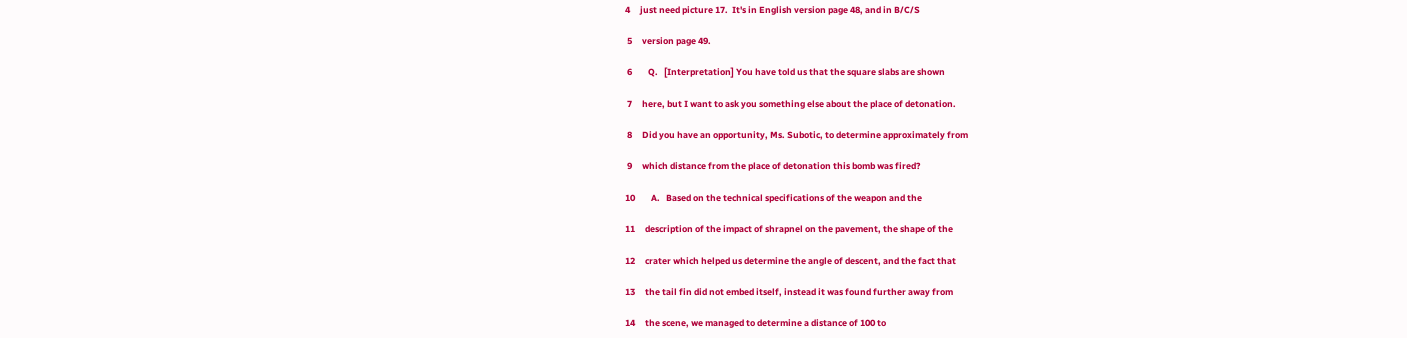4     just need picture 17.  It's in English version page 48, and in B/C/S

 5     version page 49.

 6        Q.   [Interpretation] You have told us that the square slabs are shown

 7     here, but I want to ask you something else about the place of detonation.

 8     Did you have an opportunity, Ms. Subotic, to determine approximately from

 9     which distance from the place of detonation this bomb was fired?

10        A.   Based on the technical specifications of the weapon and the

11     description of the impact of shrapnel on the pavement, the shape of the

12     crater which helped us determine the angle of descent, and the fact that

13     the tail fin did not embed itself, instead it was found further away from

14     the scene, we managed to determine a distance of 100 to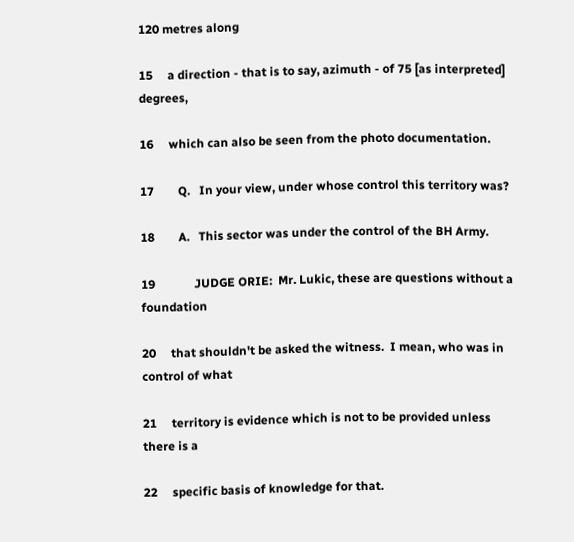120 metres along

15     a direction - that is to say, azimuth - of 75 [as interpreted] degrees,

16     which can also be seen from the photo documentation.

17        Q.   In your view, under whose control this territory was?

18        A.   This sector was under the control of the BH Army.

19             JUDGE ORIE:  Mr. Lukic, these are questions without a foundation

20     that shouldn't be asked the witness.  I mean, who was in control of what

21     territory is evidence which is not to be provided unless there is a

22     specific basis of knowledge for that.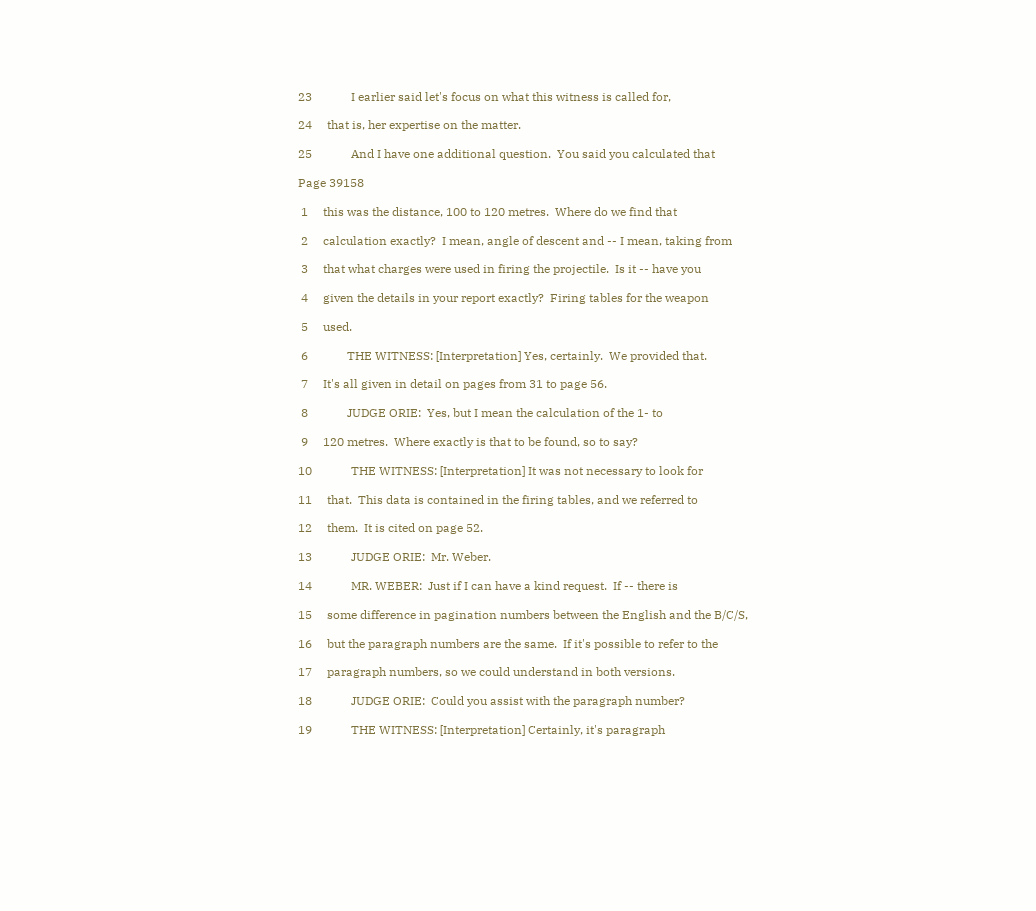23             I earlier said let's focus on what this witness is called for,

24     that is, her expertise on the matter.

25             And I have one additional question.  You said you calculated that

Page 39158

 1     this was the distance, 100 to 120 metres.  Where do we find that

 2     calculation exactly?  I mean, angle of descent and -- I mean, taking from

 3     that what charges were used in firing the projectile.  Is it -- have you

 4     given the details in your report exactly?  Firing tables for the weapon

 5     used.

 6             THE WITNESS: [Interpretation] Yes, certainly.  We provided that.

 7     It's all given in detail on pages from 31 to page 56.

 8             JUDGE ORIE:  Yes, but I mean the calculation of the 1- to

 9     120 metres.  Where exactly is that to be found, so to say?

10             THE WITNESS: [Interpretation] It was not necessary to look for

11     that.  This data is contained in the firing tables, and we referred to

12     them.  It is cited on page 52.

13             JUDGE ORIE:  Mr. Weber.

14             MR. WEBER:  Just if I can have a kind request.  If -- there is

15     some difference in pagination numbers between the English and the B/C/S,

16     but the paragraph numbers are the same.  If it's possible to refer to the

17     paragraph numbers, so we could understand in both versions.

18             JUDGE ORIE:  Could you assist with the paragraph number?

19             THE WITNESS: [Interpretation] Certainly, it's paragraph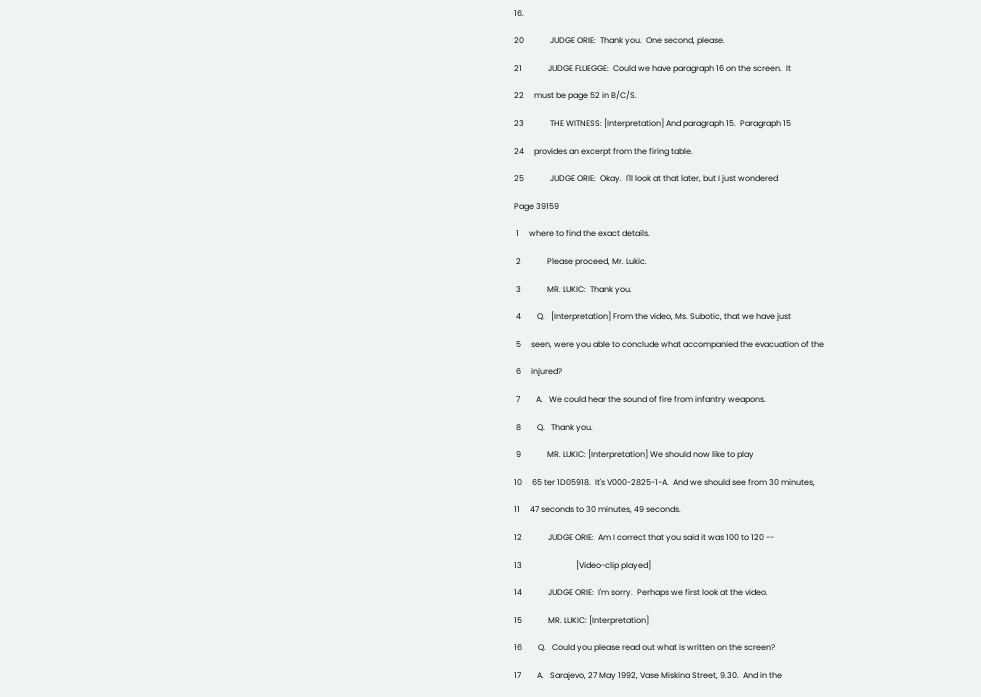16.

20             JUDGE ORIE:  Thank you.  One second, please.

21             JUDGE FLUEGGE:  Could we have paragraph 16 on the screen.  It

22     must be page 52 in B/C/S.

23             THE WITNESS: [Interpretation] And paragraph 15.  Paragraph 15

24     provides an excerpt from the firing table.

25             JUDGE ORIE:  Okay.  I'll look at that later, but I just wondered

Page 39159

 1     where to find the exact details.

 2             Please proceed, Mr. Lukic.

 3             MR. LUKIC:  Thank you.

 4        Q.   [Interpretation] From the video, Ms. Subotic, that we have just

 5     seen, were you able to conclude what accompanied the evacuation of the

 6     injured?

 7        A.   We could hear the sound of fire from infantry weapons.

 8        Q.   Thank you.

 9             MR. LUKIC: [Interpretation] We should now like to play

10     65 ter 1D05918.  It's V000-2825-1-A.  And we should see from 30 minutes,

11     47 seconds to 30 minutes, 49 seconds.

12             JUDGE ORIE:  Am I correct that you said it was 100 to 120 --

13                           [Video-clip played]

14             JUDGE ORIE:  I'm sorry.  Perhaps we first look at the video.

15             MR. LUKIC: [Interpretation]

16        Q.   Could you please read out what is written on the screen?

17        A.   Sarajevo, 27 May 1992, Vase Miskina Street, 9.30.  And in the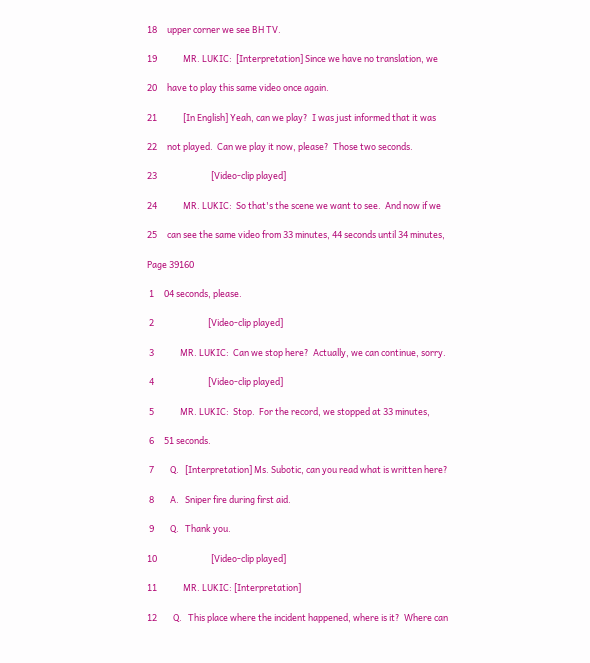18     upper corner we see BH TV.

19             MR. LUKIC:  [Interpretation] Since we have no translation, we

20     have to play this same video once again.

21             [In English] Yeah, can we play?  I was just informed that it was

22     not played.  Can we play it now, please?  Those two seconds.

23                           [Video-clip played]

24             MR. LUKIC:  So that's the scene we want to see.  And now if we

25     can see the same video from 33 minutes, 44 seconds until 34 minutes,

Page 39160

 1     04 seconds, please.

 2                           [Video-clip played]

 3             MR. LUKIC:  Can we stop here?  Actually, we can continue, sorry.

 4                           [Video-clip played]

 5             MR. LUKIC:  Stop.  For the record, we stopped at 33 minutes,

 6     51 seconds.

 7        Q.   [Interpretation] Ms. Subotic, can you read what is written here?

 8        A.   Sniper fire during first aid.

 9        Q.   Thank you.

10                           [Video-clip played]

11             MR. LUKIC: [Interpretation]

12        Q.   This place where the incident happened, where is it?  Where can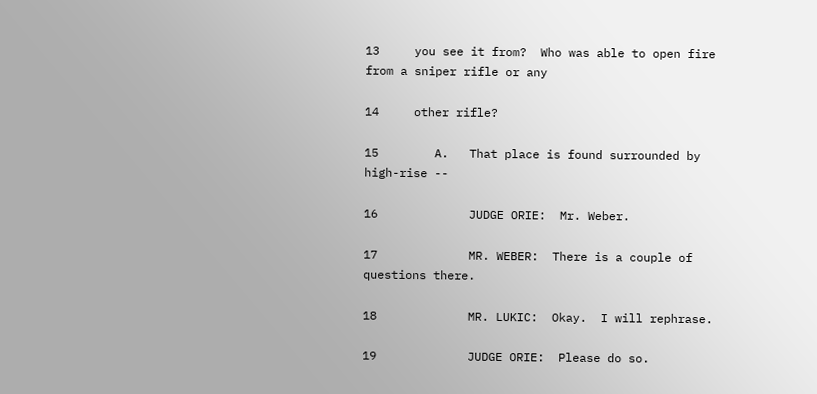13     you see it from?  Who was able to open fire from a sniper rifle or any

14     other rifle?

15        A.   That place is found surrounded by high-rise --

16             JUDGE ORIE:  Mr. Weber.

17             MR. WEBER:  There is a couple of questions there.

18             MR. LUKIC:  Okay.  I will rephrase.

19             JUDGE ORIE:  Please do so.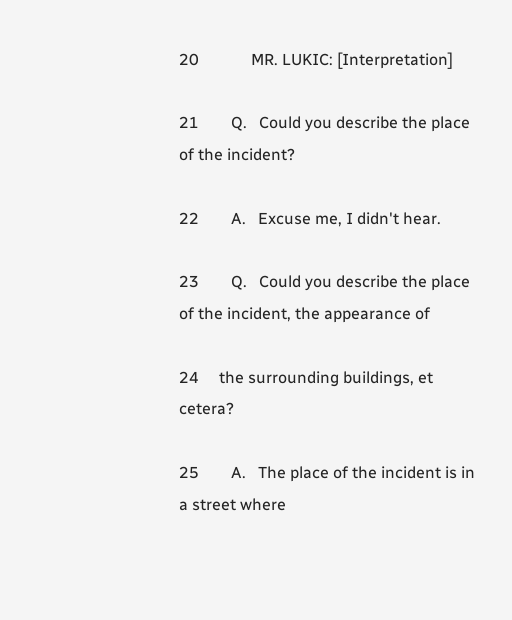20             MR. LUKIC: [Interpretation]

21        Q.   Could you describe the place of the incident?

22        A.   Excuse me, I didn't hear.

23        Q.   Could you describe the place of the incident, the appearance of

24     the surrounding buildings, et cetera?

25        A.   The place of the incident is in a street where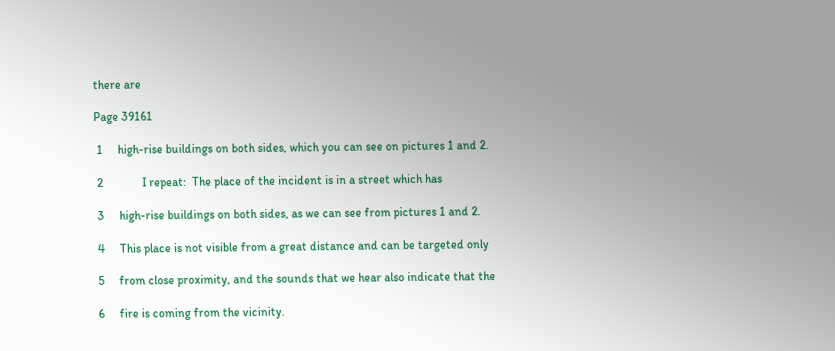there are

Page 39161

 1     high-rise buildings on both sides, which you can see on pictures 1 and 2.

 2             I repeat:  The place of the incident is in a street which has

 3     high-rise buildings on both sides, as we can see from pictures 1 and 2.

 4     This place is not visible from a great distance and can be targeted only

 5     from close proximity, and the sounds that we hear also indicate that the

 6     fire is coming from the vicinity.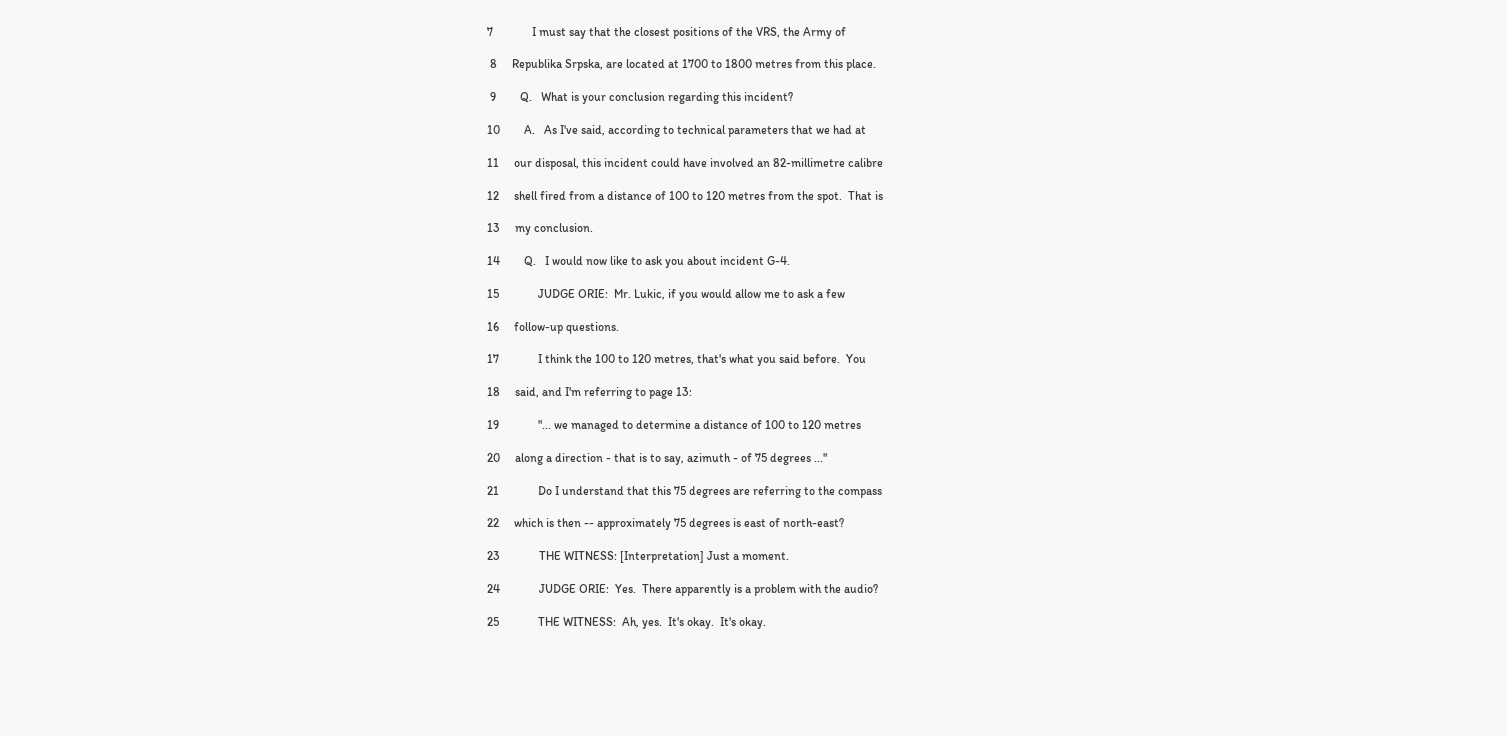7             I must say that the closest positions of the VRS, the Army of

 8     Republika Srpska, are located at 1700 to 1800 metres from this place.

 9        Q.   What is your conclusion regarding this incident?

10        A.   As I've said, according to technical parameters that we had at

11     our disposal, this incident could have involved an 82-millimetre calibre

12     shell fired from a distance of 100 to 120 metres from the spot.  That is

13     my conclusion.

14        Q.   I would now like to ask you about incident G-4.

15             JUDGE ORIE:  Mr. Lukic, if you would allow me to ask a few

16     follow-up questions.

17             I think the 100 to 120 metres, that's what you said before.  You

18     said, and I'm referring to page 13:

19             "... we managed to determine a distance of 100 to 120 metres

20     along a direction - that is to say, azimuth - of 75 degrees ..."

21             Do I understand that this 75 degrees are referring to the compass

22     which is then -- approximately 75 degrees is east of north-east?

23             THE WITNESS: [Interpretation] Just a moment.

24             JUDGE ORIE:  Yes.  There apparently is a problem with the audio?

25             THE WITNESS:  Ah, yes.  It's okay.  It's okay.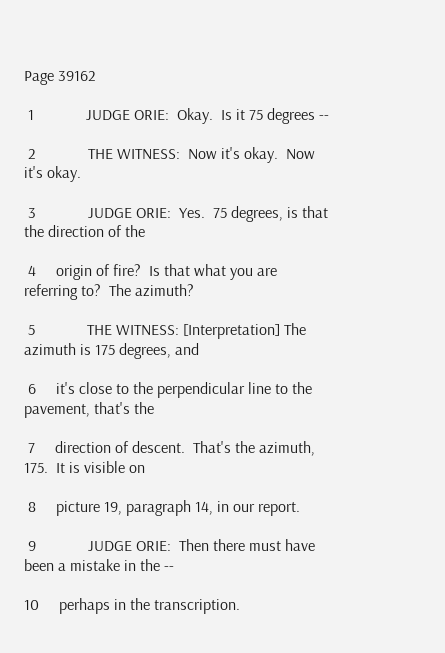Page 39162

 1             JUDGE ORIE:  Okay.  Is it 75 degrees --

 2             THE WITNESS:  Now it's okay.  Now it's okay.

 3             JUDGE ORIE:  Yes.  75 degrees, is that the direction of the

 4     origin of fire?  Is that what you are referring to?  The azimuth?

 5             THE WITNESS: [Interpretation] The azimuth is 175 degrees, and

 6     it's close to the perpendicular line to the pavement, that's the

 7     direction of descent.  That's the azimuth, 175.  It is visible on

 8     picture 19, paragraph 14, in our report.

 9             JUDGE ORIE:  Then there must have been a mistake in the --

10     perhaps in the transcription.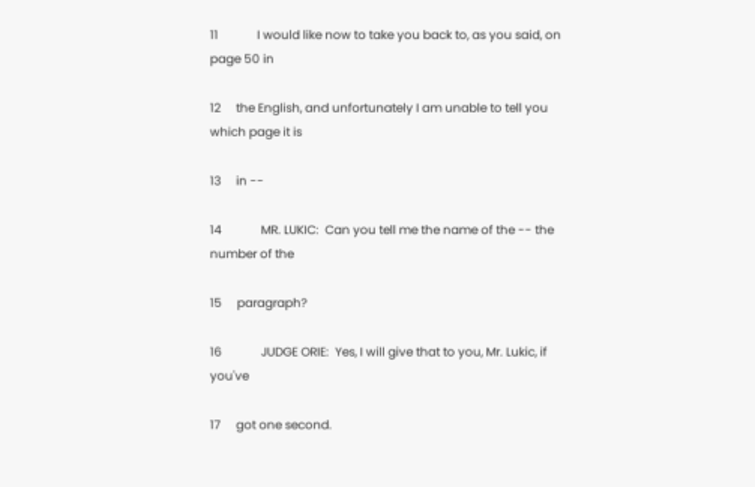11             I would like now to take you back to, as you said, on page 50 in

12     the English, and unfortunately I am unable to tell you which page it is

13     in --

14             MR. LUKIC:  Can you tell me the name of the -- the number of the

15     paragraph?

16             JUDGE ORIE:  Yes, I will give that to you, Mr. Lukic, if you've

17     got one second.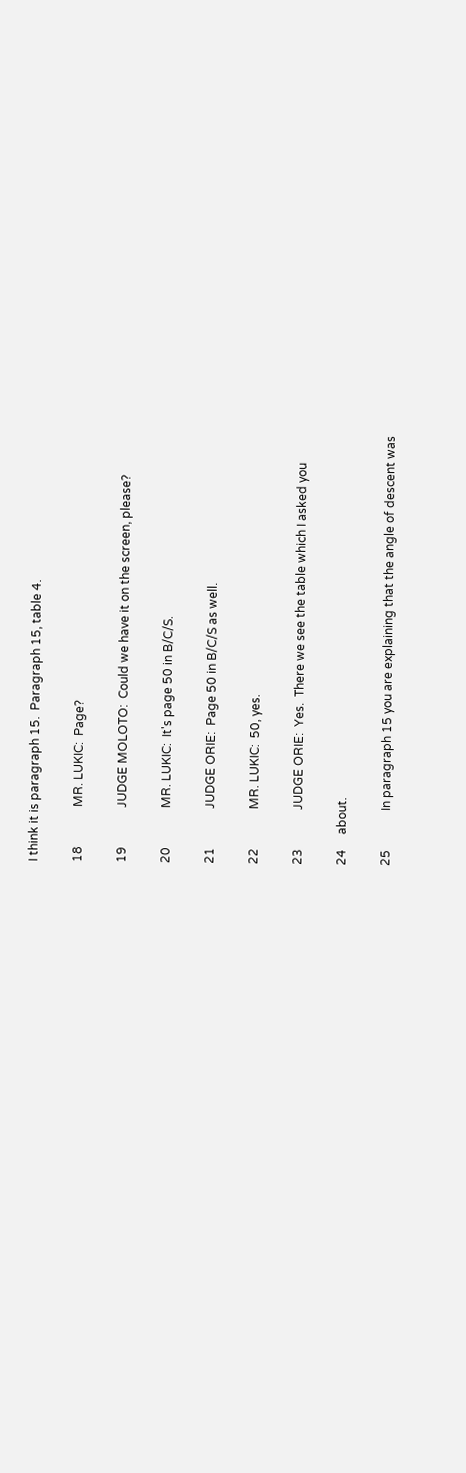I think it is paragraph 15.  Paragraph 15, table 4.

18             MR. LUKIC:  Page?

19             JUDGE MOLOTO:  Could we have it on the screen, please?

20             MR. LUKIC:  It's page 50 in B/C/S.

21             JUDGE ORIE:  Page 50 in B/C/S as well.

22             MR. LUKIC:  50, yes.

23             JUDGE ORIE:  Yes.  There we see the table which I asked you

24     about.

25             In paragraph 15 you are explaining that the angle of descent was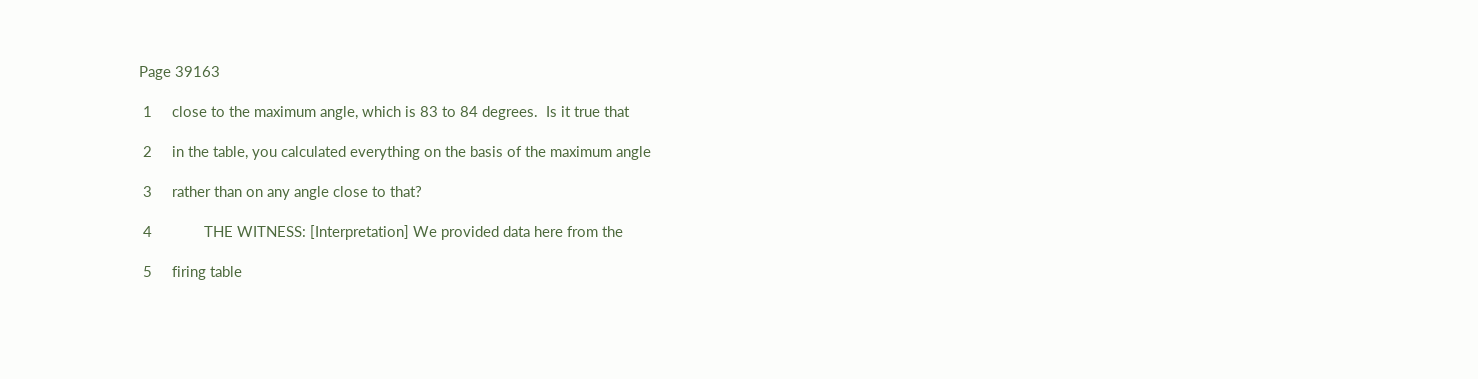Page 39163

 1     close to the maximum angle, which is 83 to 84 degrees.  Is it true that

 2     in the table, you calculated everything on the basis of the maximum angle

 3     rather than on any angle close to that?

 4             THE WITNESS: [Interpretation] We provided data here from the

 5     firing table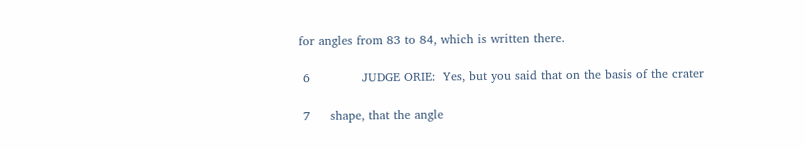for angles from 83 to 84, which is written there.

 6             JUDGE ORIE:  Yes, but you said that on the basis of the crater

 7     shape, that the angle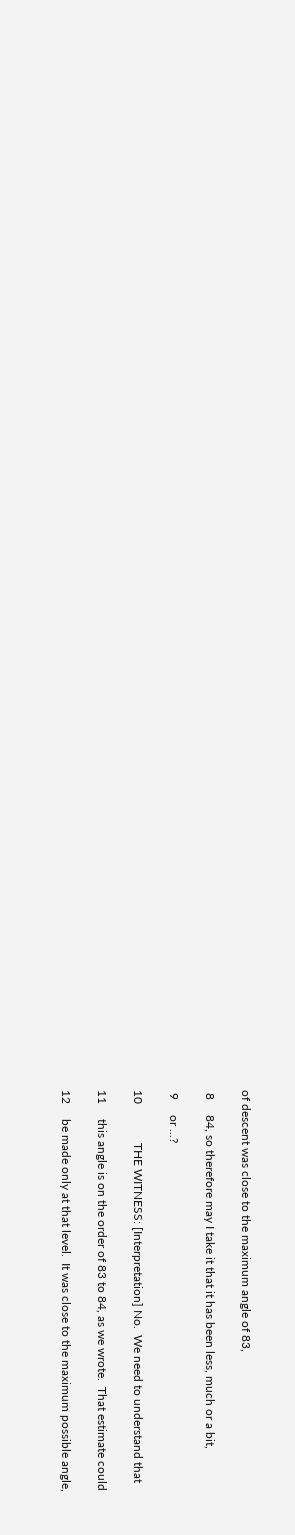of descent was close to the maximum angle of 83,

 8     84, so therefore may I take it that it has been less, much or a bit,

 9     or ...?

10             THE WITNESS: [Interpretation] No.  We need to understand that

11     this angle is on the order of 83 to 84, as we wrote.  That estimate could

12     be made only at that level.  It was close to the maximum possible angle,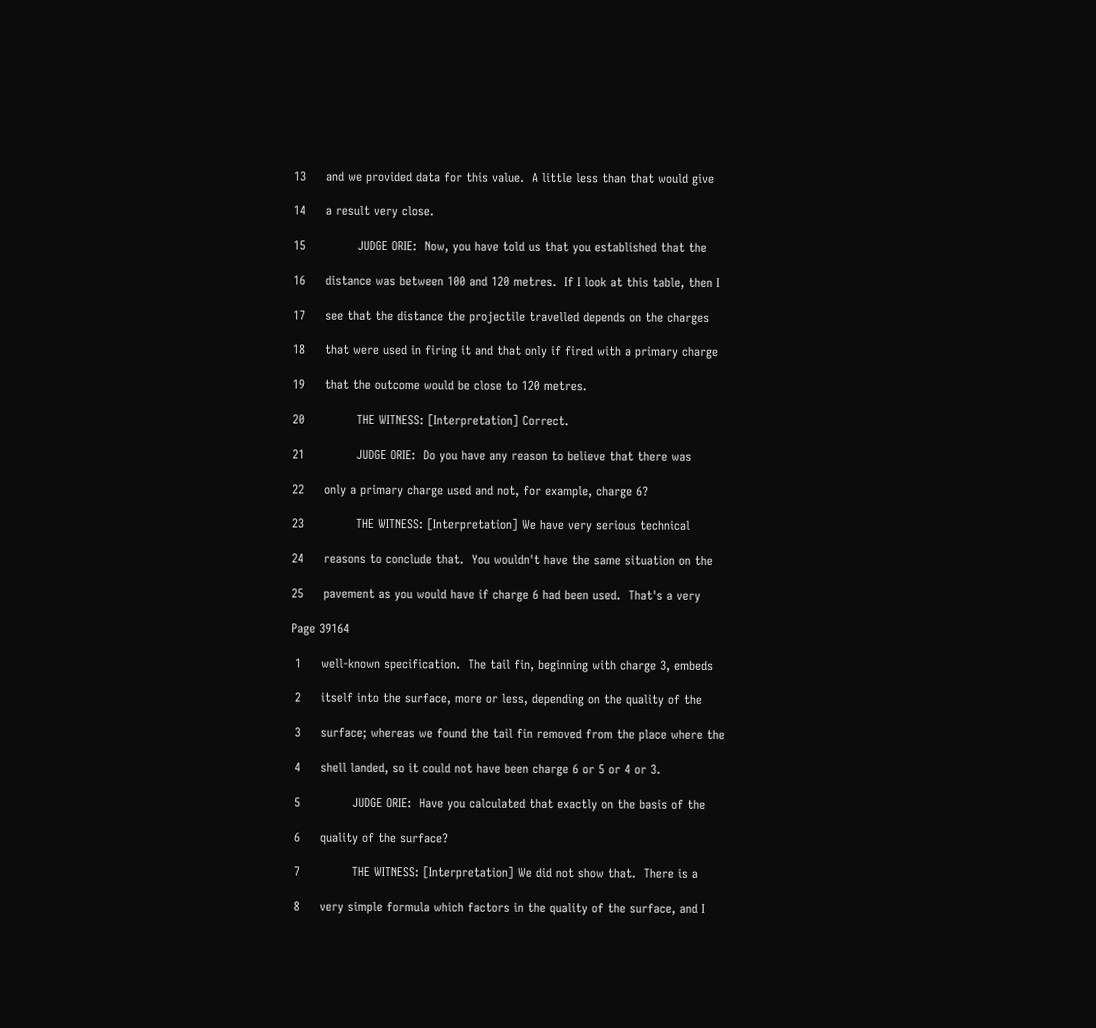13     and we provided data for this value.  A little less than that would give

14     a result very close.

15             JUDGE ORIE:  Now, you have told us that you established that the

16     distance was between 100 and 120 metres.  If I look at this table, then I

17     see that the distance the projectile travelled depends on the charges

18     that were used in firing it and that only if fired with a primary charge

19     that the outcome would be close to 120 metres.

20             THE WITNESS: [Interpretation] Correct.

21             JUDGE ORIE:  Do you have any reason to believe that there was

22     only a primary charge used and not, for example, charge 6?

23             THE WITNESS: [Interpretation] We have very serious technical

24     reasons to conclude that.  You wouldn't have the same situation on the

25     pavement as you would have if charge 6 had been used.  That's a very

Page 39164

 1     well-known specification.  The tail fin, beginning with charge 3, embeds

 2     itself into the surface, more or less, depending on the quality of the

 3     surface; whereas we found the tail fin removed from the place where the

 4     shell landed, so it could not have been charge 6 or 5 or 4 or 3.

 5             JUDGE ORIE:  Have you calculated that exactly on the basis of the

 6     quality of the surface?

 7             THE WITNESS: [Interpretation] We did not show that.  There is a

 8     very simple formula which factors in the quality of the surface, and I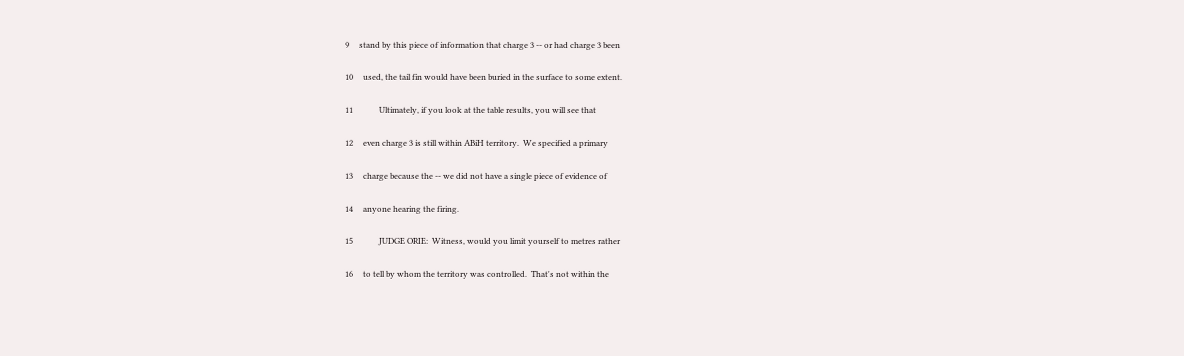9     stand by this piece of information that charge 3 -- or had charge 3 been

10     used, the tail fin would have been buried in the surface to some extent.

11             Ultimately, if you look at the table results, you will see that

12     even charge 3 is still within ABiH territory.  We specified a primary

13     charge because the -- we did not have a single piece of evidence of

14     anyone hearing the firing.

15             JUDGE ORIE:  Witness, would you limit yourself to metres rather

16     to tell by whom the territory was controlled.  That's not within the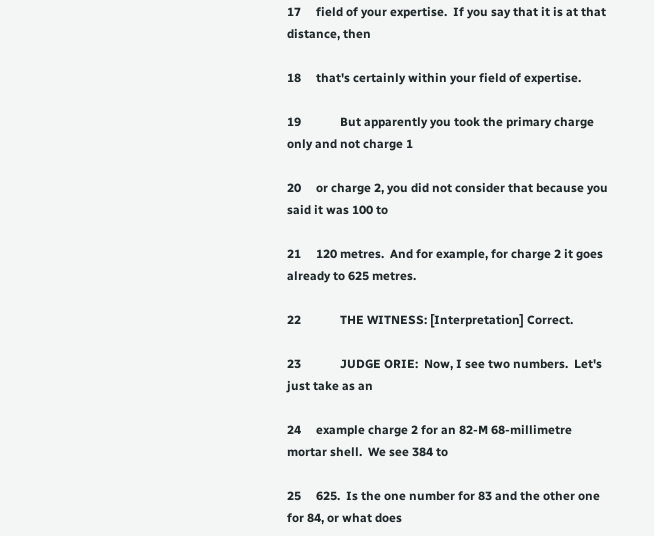17     field of your expertise.  If you say that it is at that distance, then

18     that's certainly within your field of expertise.

19             But apparently you took the primary charge only and not charge 1

20     or charge 2, you did not consider that because you said it was 100 to

21     120 metres.  And for example, for charge 2 it goes already to 625 metres.

22             THE WITNESS: [Interpretation] Correct.

23             JUDGE ORIE:  Now, I see two numbers.  Let's just take as an

24     example charge 2 for an 82-M 68-millimetre mortar shell.  We see 384 to

25     625.  Is the one number for 83 and the other one for 84, or what does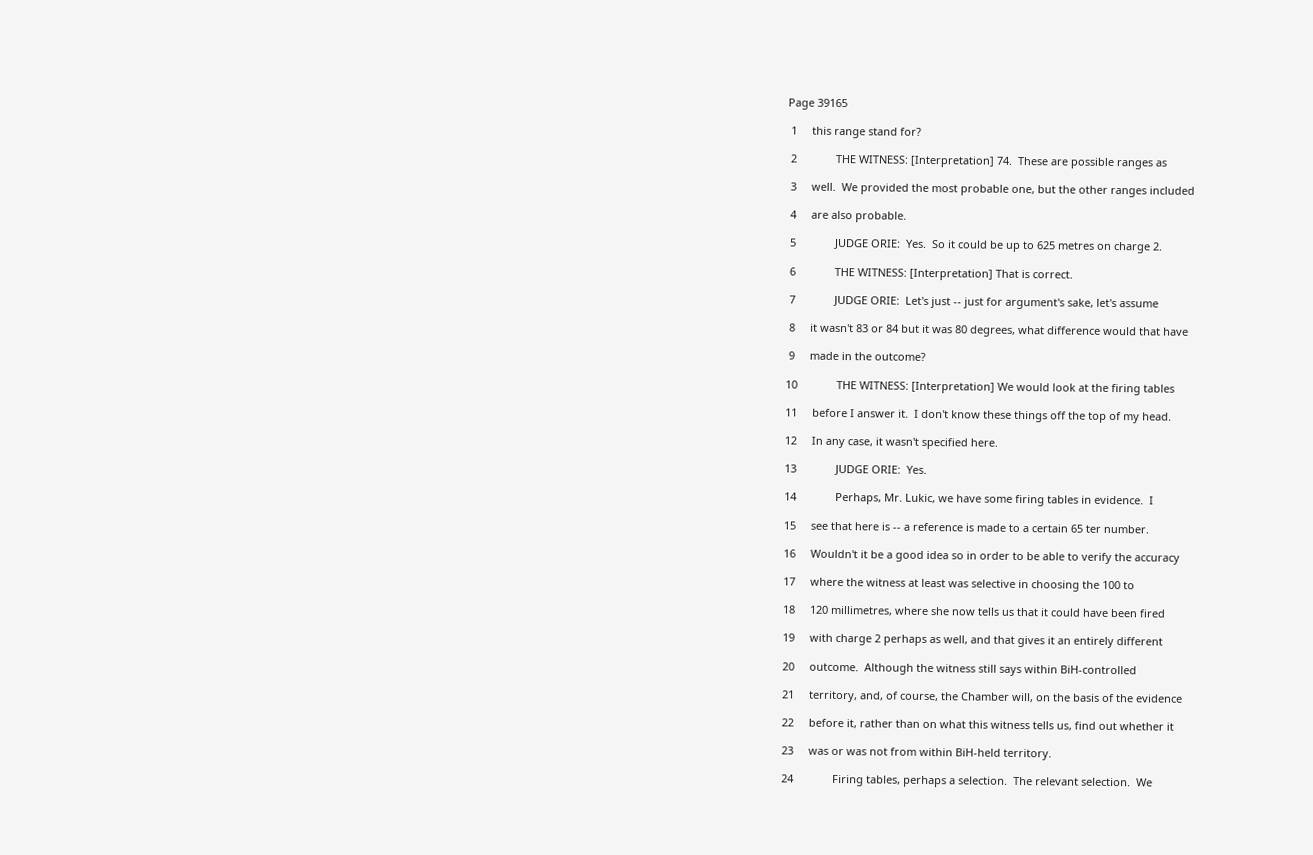Page 39165

 1     this range stand for?

 2             THE WITNESS: [Interpretation] 74.  These are possible ranges as

 3     well.  We provided the most probable one, but the other ranges included

 4     are also probable.

 5             JUDGE ORIE:  Yes.  So it could be up to 625 metres on charge 2.

 6             THE WITNESS: [Interpretation] That is correct.

 7             JUDGE ORIE:  Let's just -- just for argument's sake, let's assume

 8     it wasn't 83 or 84 but it was 80 degrees, what difference would that have

 9     made in the outcome?

10             THE WITNESS: [Interpretation] We would look at the firing tables

11     before I answer it.  I don't know these things off the top of my head.

12     In any case, it wasn't specified here.

13             JUDGE ORIE:  Yes.

14             Perhaps, Mr. Lukic, we have some firing tables in evidence.  I

15     see that here is -- a reference is made to a certain 65 ter number.

16     Wouldn't it be a good idea so in order to be able to verify the accuracy

17     where the witness at least was selective in choosing the 100 to

18     120 millimetres, where she now tells us that it could have been fired

19     with charge 2 perhaps as well, and that gives it an entirely different

20     outcome.  Although the witness still says within BiH-controlled

21     territory, and, of course, the Chamber will, on the basis of the evidence

22     before it, rather than on what this witness tells us, find out whether it

23     was or was not from within BiH-held territory.

24             Firing tables, perhaps a selection.  The relevant selection.  We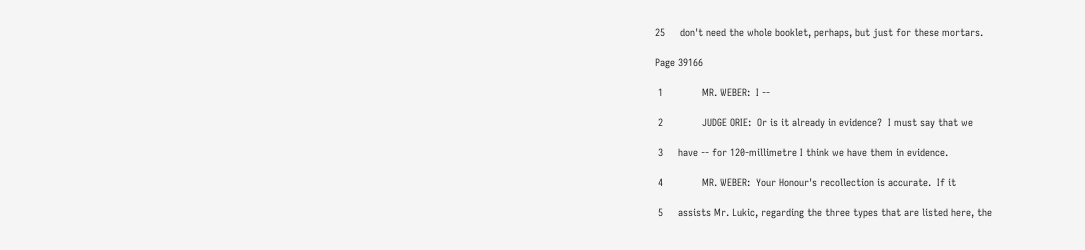25     don't need the whole booklet, perhaps, but just for these mortars.

Page 39166

 1             MR. WEBER:  I --

 2             JUDGE ORIE:  Or is it already in evidence?  I must say that we

 3     have -- for 120-millimetre I think we have them in evidence.

 4             MR. WEBER:  Your Honour's recollection is accurate.  If it

 5     assists Mr. Lukic, regarding the three types that are listed here, the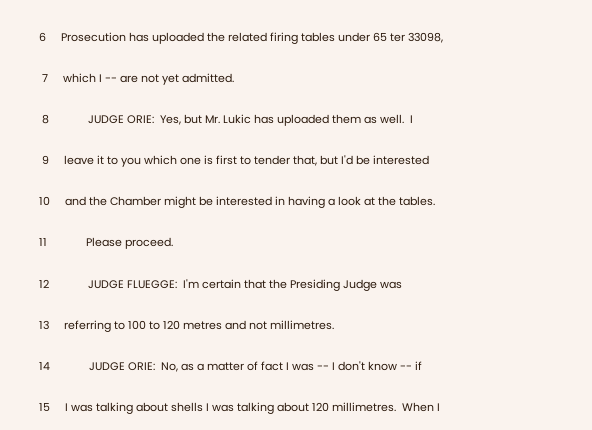6     Prosecution has uploaded the related firing tables under 65 ter 33098,

 7     which I -- are not yet admitted.

 8             JUDGE ORIE:  Yes, but Mr. Lukic has uploaded them as well.  I

 9     leave it to you which one is first to tender that, but I'd be interested

10     and the Chamber might be interested in having a look at the tables.

11             Please proceed.

12             JUDGE FLUEGGE:  I'm certain that the Presiding Judge was

13     referring to 100 to 120 metres and not millimetres.

14             JUDGE ORIE:  No, as a matter of fact I was -- I don't know -- if

15     I was talking about shells I was talking about 120 millimetres.  When I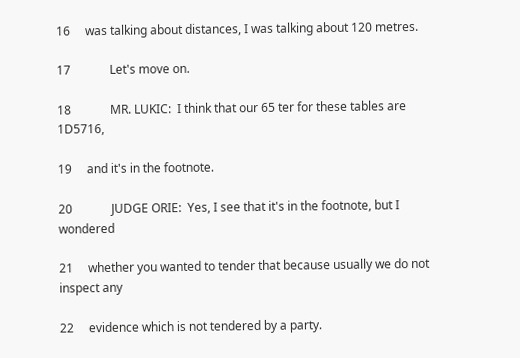16     was talking about distances, I was talking about 120 metres.

17             Let's move on.

18             MR. LUKIC:  I think that our 65 ter for these tables are 1D5716,

19     and it's in the footnote.

20             JUDGE ORIE:  Yes, I see that it's in the footnote, but I wondered

21     whether you wanted to tender that because usually we do not inspect any

22     evidence which is not tendered by a party.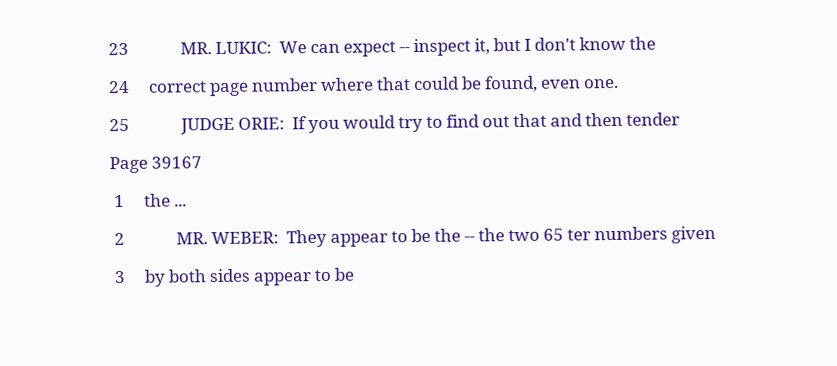23             MR. LUKIC:  We can expect -- inspect it, but I don't know the

24     correct page number where that could be found, even one.

25             JUDGE ORIE:  If you would try to find out that and then tender

Page 39167

 1     the ...

 2             MR. WEBER:  They appear to be the -- the two 65 ter numbers given

 3     by both sides appear to be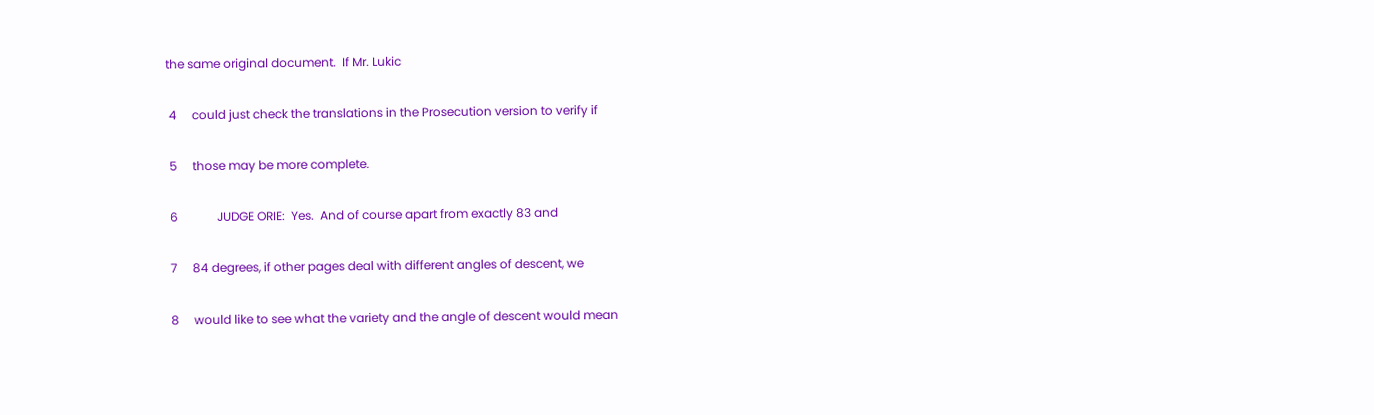the same original document.  If Mr. Lukic

 4     could just check the translations in the Prosecution version to verify if

 5     those may be more complete.

 6             JUDGE ORIE:  Yes.  And of course apart from exactly 83 and

 7     84 degrees, if other pages deal with different angles of descent, we

 8     would like to see what the variety and the angle of descent would mean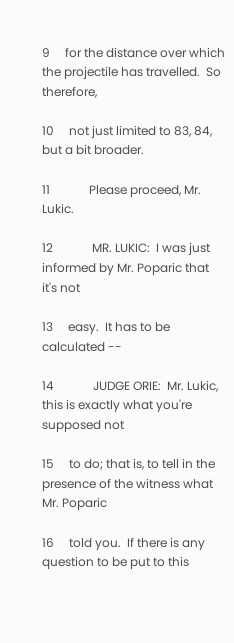9     for the distance over which the projectile has travelled.  So therefore,

10     not just limited to 83, 84, but a bit broader.

11             Please proceed, Mr. Lukic.

12             MR. LUKIC:  I was just informed by Mr. Poparic that it's not

13     easy.  It has to be calculated --

14             JUDGE ORIE:  Mr. Lukic, this is exactly what you're supposed not

15     to do; that is, to tell in the presence of the witness what Mr. Poparic

16     told you.  If there is any question to be put to this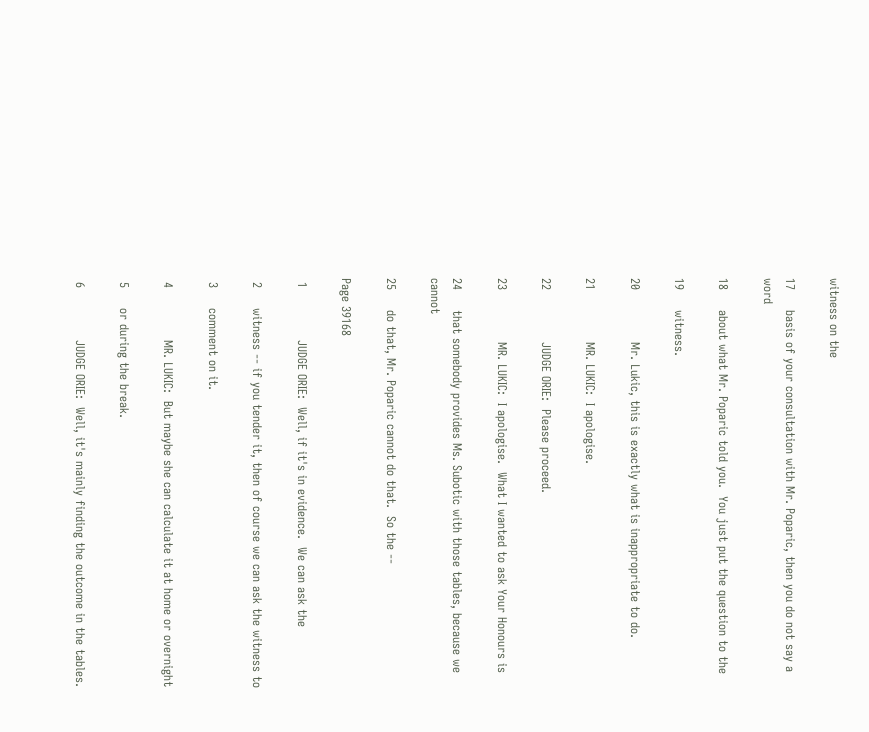witness on the

17     basis of your consultation with Mr. Poparic, then you do not say a word

18     about what Mr. Poparic told you.  You just put the question to the

19     witness.

20             Mr. Lukic, this is exactly what is inappropriate to do.

21             MR. LUKIC:  I apologise.

22             JUDGE ORIE:  Please proceed.

23             MR. LUKIC:  I apologise.  What I wanted to ask Your Honours is

24     that somebody provides Ms. Subotic with those tables, because we cannot

25     do that, Mr. Poparic cannot do that.  So the --

Page 39168

 1             JUDGE ORIE:  Well, if it's in evidence.  We can ask the

 2     witness -- if you tender it, then of course we can ask the witness to

 3     comment on it.

 4             MR. LUKIC:  But maybe she can calculate it at home or overnight

 5     or during the break.

 6             JUDGE ORIE:  Well, it's mainly finding the outcome in the tables.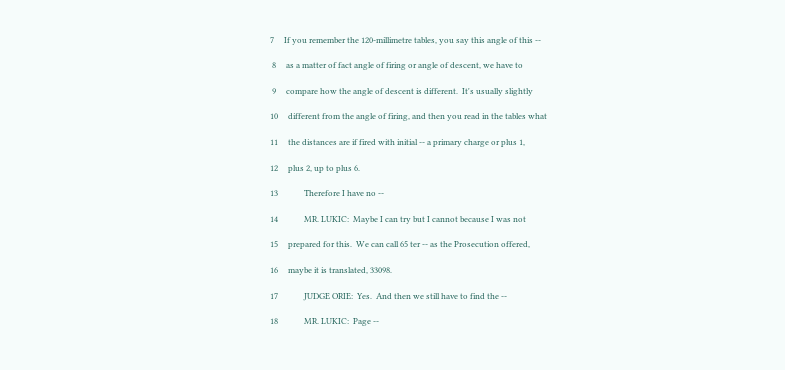7     If you remember the 120-millimetre tables, you say this angle of this --

 8     as a matter of fact angle of firing or angle of descent, we have to

 9     compare how the angle of descent is different.  It's usually slightly

10     different from the angle of firing, and then you read in the tables what

11     the distances are if fired with initial -- a primary charge or plus 1,

12     plus 2, up to plus 6.

13             Therefore I have no --

14             MR. LUKIC:  Maybe I can try but I cannot because I was not

15     prepared for this.  We can call 65 ter -- as the Prosecution offered,

16     maybe it is translated, 33098.

17             JUDGE ORIE:  Yes.  And then we still have to find the --

18             MR. LUKIC:  Page --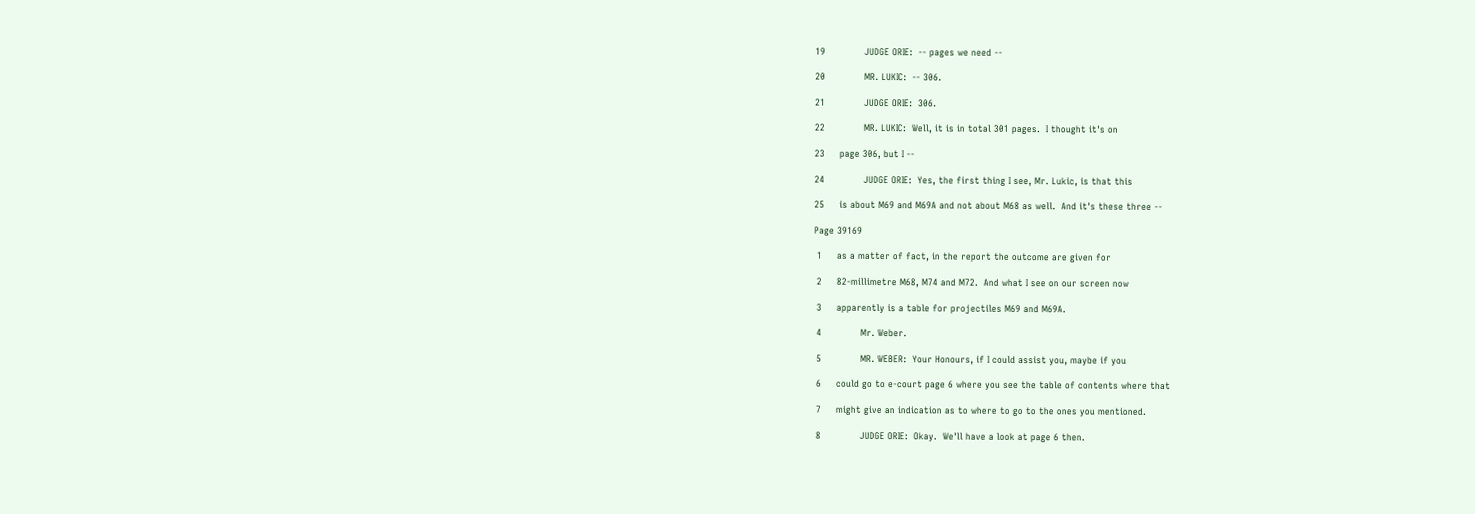19             JUDGE ORIE:  -- pages we need --

20             MR. LUKIC:  -- 306.

21             JUDGE ORIE:  306.

22             MR. LUKIC:  Well, it is in total 301 pages.  I thought it's on

23     page 306, but I --

24             JUDGE ORIE:  Yes, the first thing I see, Mr. Lukic, is that this

25     is about M69 and M69A and not about M68 as well.  And it's these three --

Page 39169

 1     as a matter of fact, in the report the outcome are given for

 2     82-millimetre M68, M74 and M72.  And what I see on our screen now

 3     apparently is a table for projectiles M69 and M69A.

 4             Mr. Weber.

 5             MR. WEBER:  Your Honours, if I could assist you, maybe if you

 6     could go to e-court page 6 where you see the table of contents where that

 7     might give an indication as to where to go to the ones you mentioned.

 8             JUDGE ORIE:  Okay.  We'll have a look at page 6 then.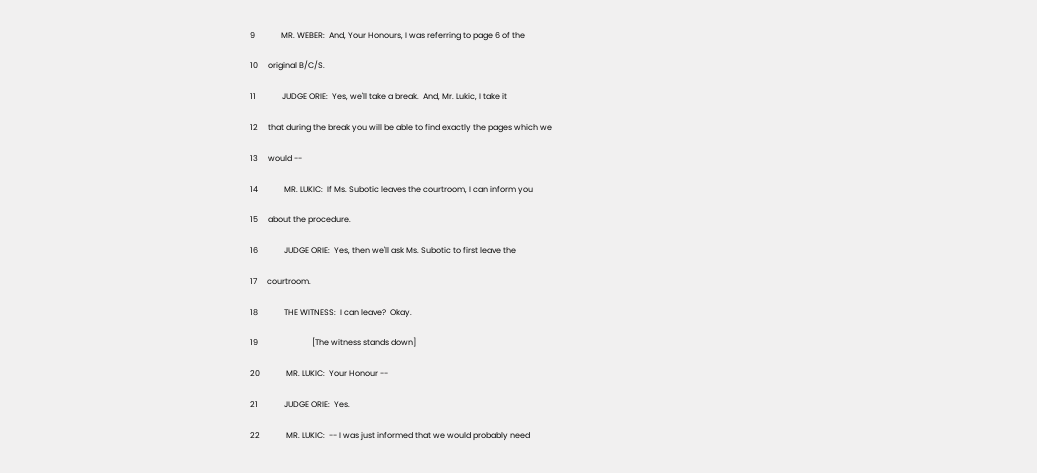9             MR. WEBER:  And, Your Honours, I was referring to page 6 of the

10     original B/C/S.

11             JUDGE ORIE:  Yes, we'll take a break.  And, Mr. Lukic, I take it

12     that during the break you will be able to find exactly the pages which we

13     would --

14             MR. LUKIC:  If Ms. Subotic leaves the courtroom, I can inform you

15     about the procedure.

16             JUDGE ORIE:  Yes, then we'll ask Ms. Subotic to first leave the

17     courtroom.

18             THE WITNESS:  I can leave?  Okay.

19                           [The witness stands down]

20             MR. LUKIC:  Your Honour --

21             JUDGE ORIE:  Yes.

22             MR. LUKIC:  -- I was just informed that we would probably need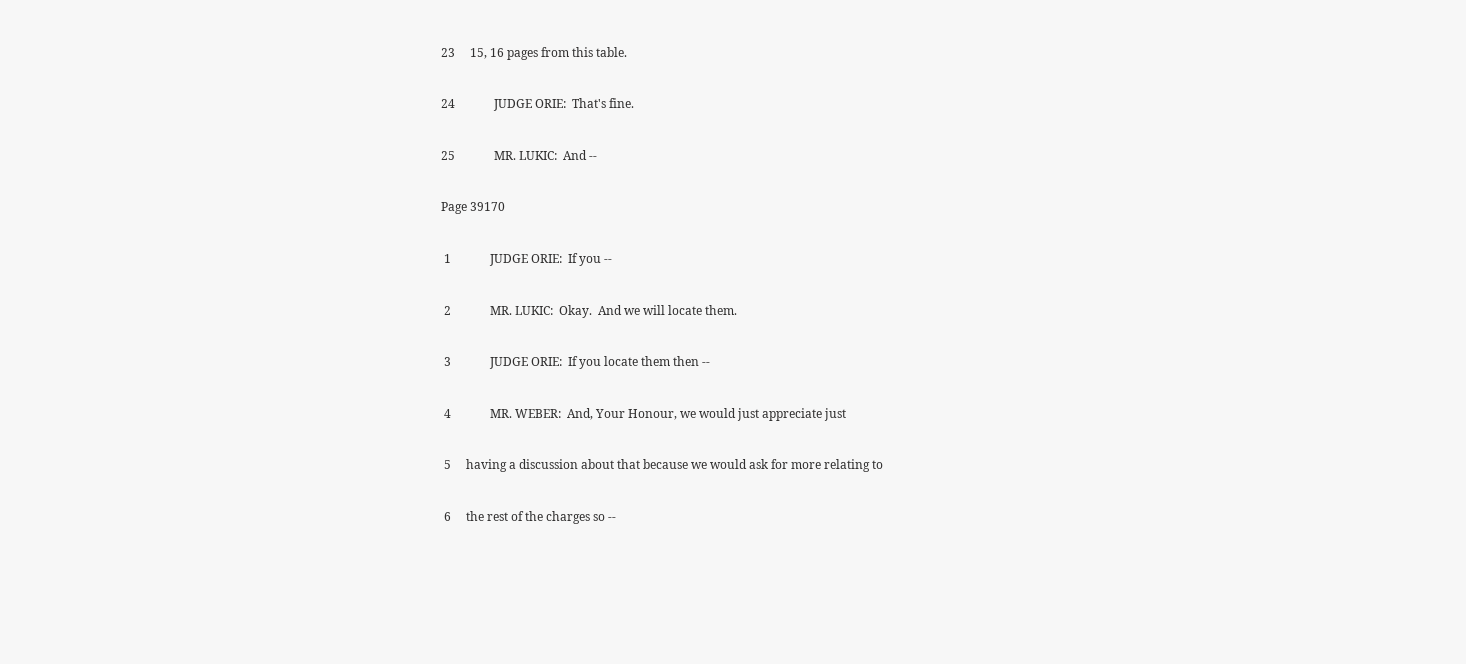23     15, 16 pages from this table.

24             JUDGE ORIE:  That's fine.

25             MR. LUKIC:  And --

Page 39170

 1             JUDGE ORIE:  If you --

 2             MR. LUKIC:  Okay.  And we will locate them.

 3             JUDGE ORIE:  If you locate them then --

 4             MR. WEBER:  And, Your Honour, we would just appreciate just

 5     having a discussion about that because we would ask for more relating to

 6     the rest of the charges so --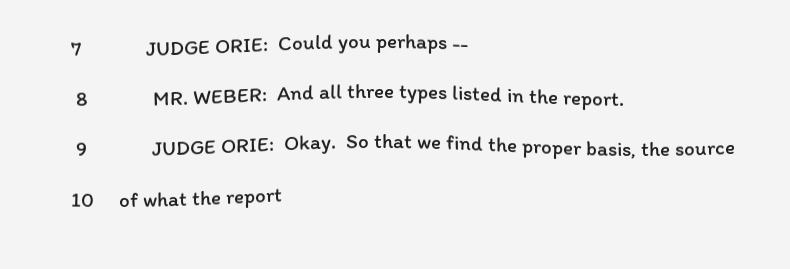7             JUDGE ORIE:  Could you perhaps --

 8             MR. WEBER:  And all three types listed in the report.

 9             JUDGE ORIE:  Okay.  So that we find the proper basis, the source

10     of what the report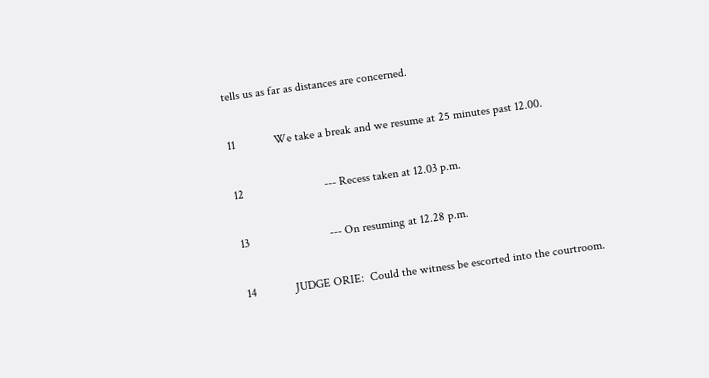tells us as far as distances are concerned.

11             We take a break and we resume at 25 minutes past 12.00.

12                           --- Recess taken at 12.03 p.m.

13                           --- On resuming at 12.28 p.m.

14             JUDGE ORIE:  Could the witness be escorted into the courtroom.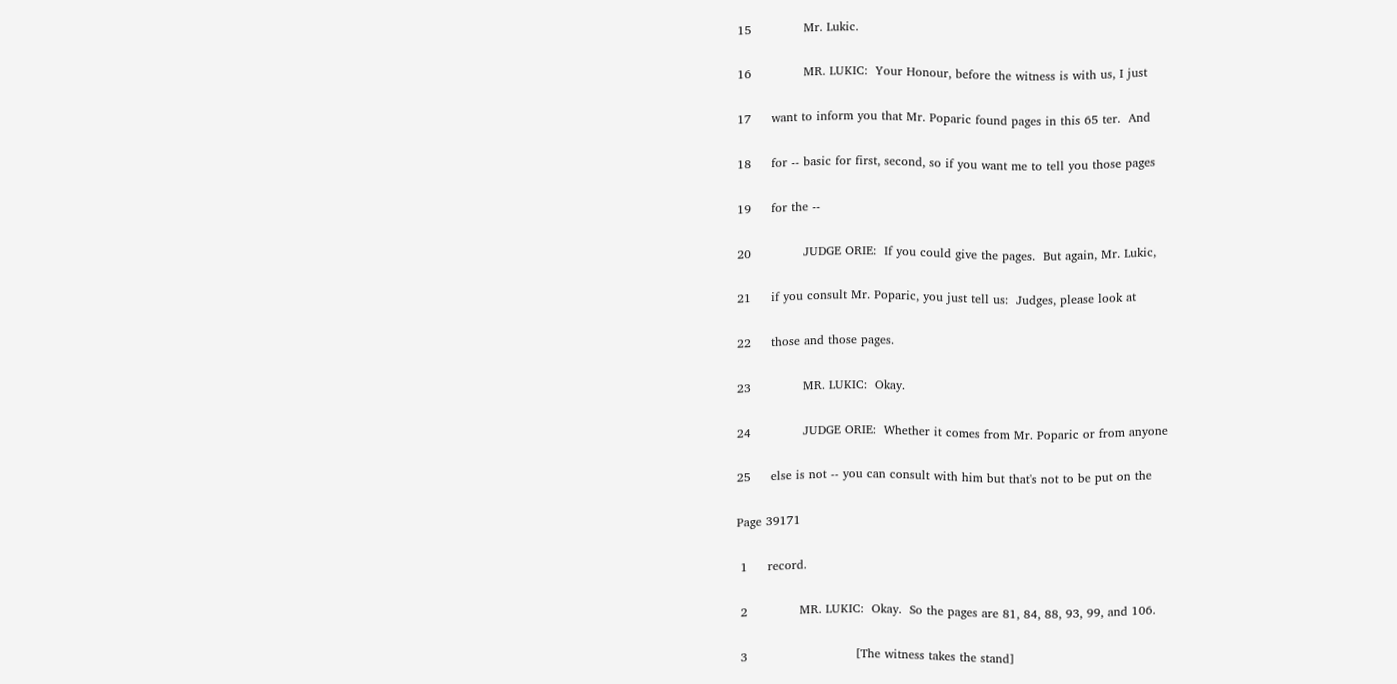15             Mr. Lukic.

16             MR. LUKIC:  Your Honour, before the witness is with us, I just

17     want to inform you that Mr. Poparic found pages in this 65 ter.  And

18     for -- basic for first, second, so if you want me to tell you those pages

19     for the --

20             JUDGE ORIE:  If you could give the pages.  But again, Mr. Lukic,

21     if you consult Mr. Poparic, you just tell us:  Judges, please look at

22     those and those pages.

23             MR. LUKIC:  Okay.

24             JUDGE ORIE:  Whether it comes from Mr. Poparic or from anyone

25     else is not -- you can consult with him but that's not to be put on the

Page 39171

 1     record.

 2             MR. LUKIC:  Okay.  So the pages are 81, 84, 88, 93, 99, and 106.

 3                           [The witness takes the stand]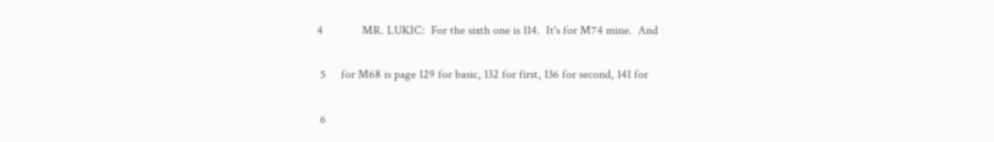4             MR. LUKIC:  For the sixth one is 114.  It's for M74 mine.  And

 5     for M68 is page 129 for basic, 132 for first, 136 for second, 141 for

 6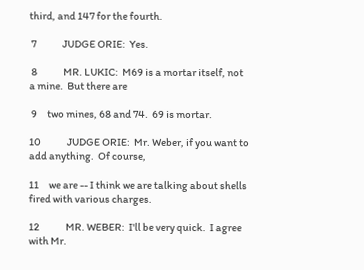third, and 147 for the fourth.

 7             JUDGE ORIE:  Yes.

 8             MR. LUKIC:  M69 is a mortar itself, not a mine.  But there are

 9     two mines, 68 and 74.  69 is mortar.

10             JUDGE ORIE:  Mr. Weber, if you want to add anything.  Of course,

11     we are -- I think we are talking about shells fired with various charges.

12             MR. WEBER:  I'll be very quick.  I agree with Mr.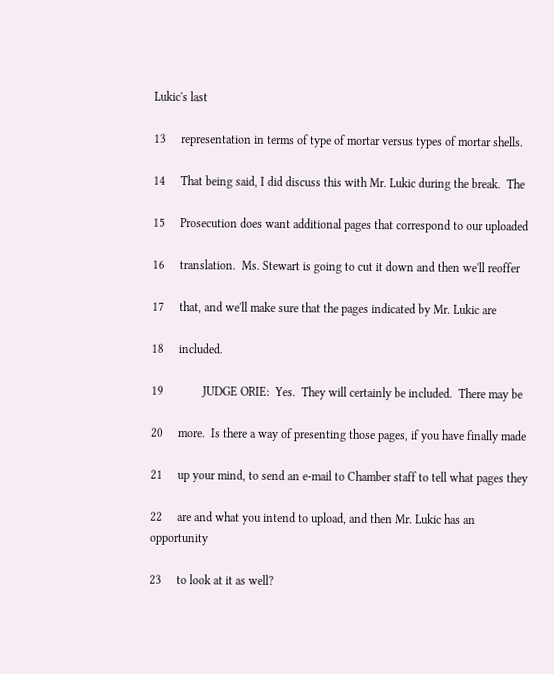Lukic's last

13     representation in terms of type of mortar versus types of mortar shells.

14     That being said, I did discuss this with Mr. Lukic during the break.  The

15     Prosecution does want additional pages that correspond to our uploaded

16     translation.  Ms. Stewart is going to cut it down and then we'll reoffer

17     that, and we'll make sure that the pages indicated by Mr. Lukic are

18     included.

19             JUDGE ORIE:  Yes.  They will certainly be included.  There may be

20     more.  Is there a way of presenting those pages, if you have finally made

21     up your mind, to send an e-mail to Chamber staff to tell what pages they

22     are and what you intend to upload, and then Mr. Lukic has an opportunity

23     to look at it as well?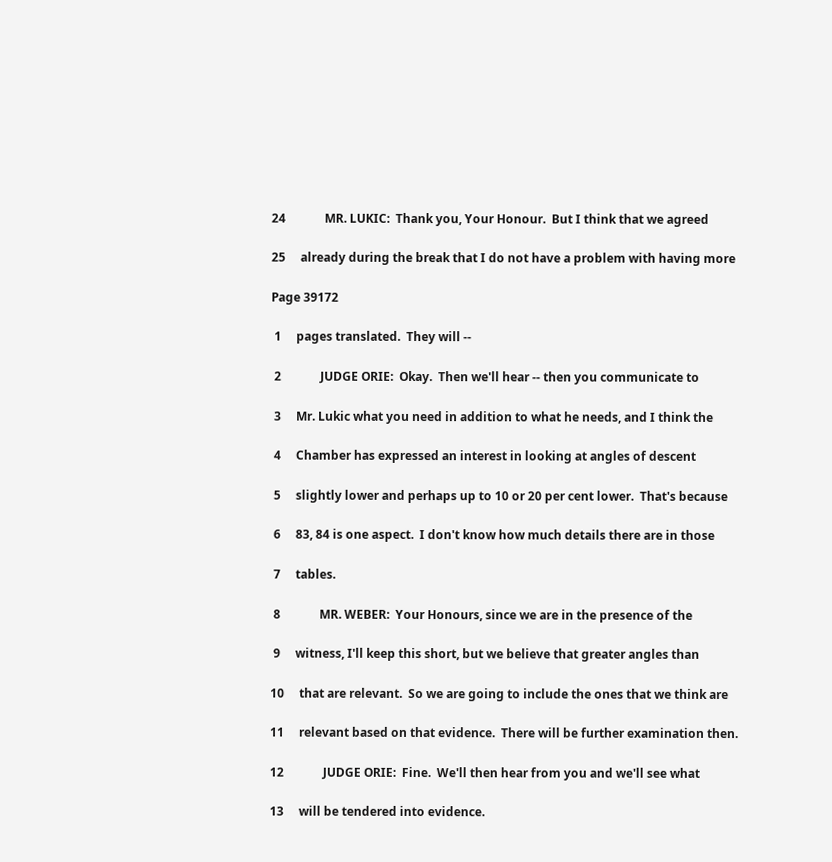24             MR. LUKIC:  Thank you, Your Honour.  But I think that we agreed

25     already during the break that I do not have a problem with having more

Page 39172

 1     pages translated.  They will --

 2             JUDGE ORIE:  Okay.  Then we'll hear -- then you communicate to

 3     Mr. Lukic what you need in addition to what he needs, and I think the

 4     Chamber has expressed an interest in looking at angles of descent

 5     slightly lower and perhaps up to 10 or 20 per cent lower.  That's because

 6     83, 84 is one aspect.  I don't know how much details there are in those

 7     tables.

 8             MR. WEBER:  Your Honours, since we are in the presence of the

 9     witness, I'll keep this short, but we believe that greater angles than

10     that are relevant.  So we are going to include the ones that we think are

11     relevant based on that evidence.  There will be further examination then.

12             JUDGE ORIE:  Fine.  We'll then hear from you and we'll see what

13     will be tendered into evidence.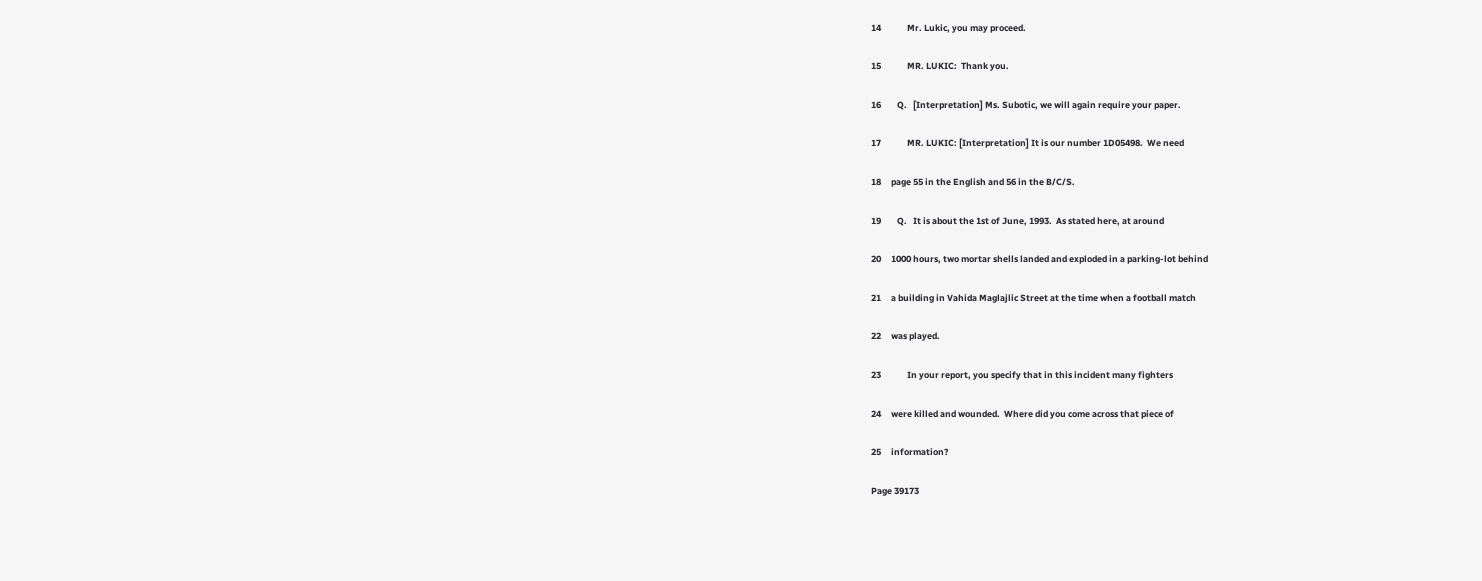14             Mr. Lukic, you may proceed.

15             MR. LUKIC:  Thank you.

16        Q.   [Interpretation] Ms. Subotic, we will again require your paper.

17             MR. LUKIC: [Interpretation] It is our number 1D05498.  We need

18     page 55 in the English and 56 in the B/C/S.

19        Q.   It is about the 1st of June, 1993.  As stated here, at around

20     1000 hours, two mortar shells landed and exploded in a parking-lot behind

21     a building in Vahida Maglajlic Street at the time when a football match

22     was played.

23             In your report, you specify that in this incident many fighters

24     were killed and wounded.  Where did you come across that piece of

25     information?

Page 39173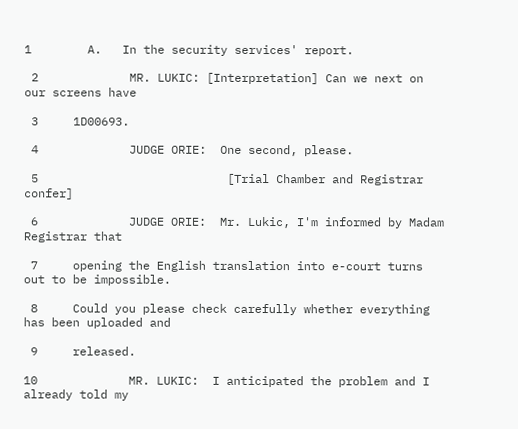1        A.   In the security services' report.

 2             MR. LUKIC: [Interpretation] Can we next on our screens have

 3     1D00693.

 4             JUDGE ORIE:  One second, please.

 5                           [Trial Chamber and Registrar confer]

 6             JUDGE ORIE:  Mr. Lukic, I'm informed by Madam Registrar that

 7     opening the English translation into e-court turns out to be impossible.

 8     Could you please check carefully whether everything has been uploaded and

 9     released.

10             MR. LUKIC:  I anticipated the problem and I already told my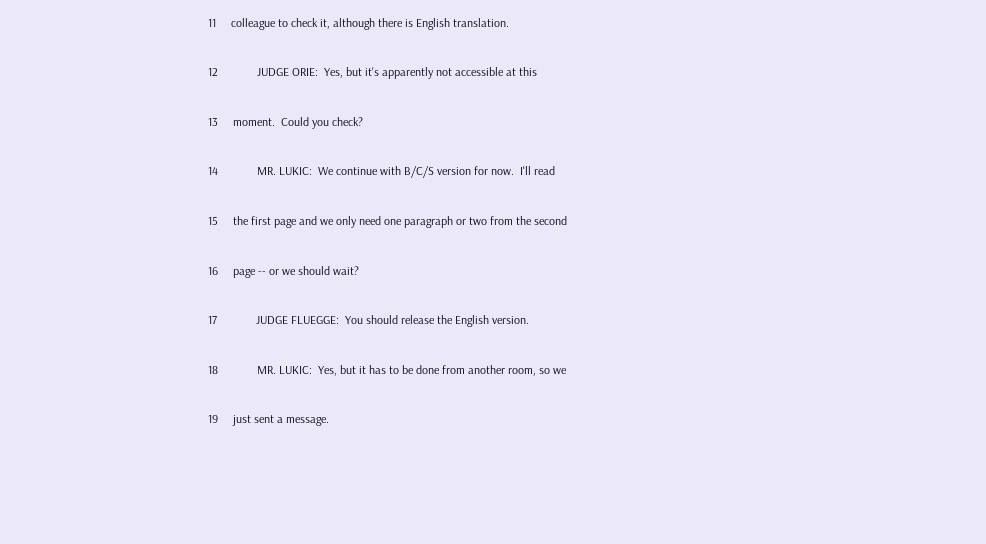11     colleague to check it, although there is English translation.

12             JUDGE ORIE:  Yes, but it's apparently not accessible at this

13     moment.  Could you check?

14             MR. LUKIC:  We continue with B/C/S version for now.  I'll read

15     the first page and we only need one paragraph or two from the second

16     page -- or we should wait?

17             JUDGE FLUEGGE:  You should release the English version.

18             MR. LUKIC:  Yes, but it has to be done from another room, so we

19     just sent a message.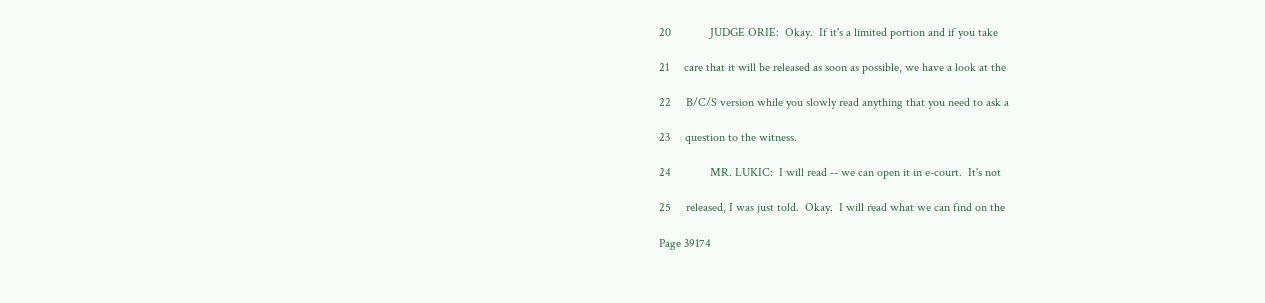20             JUDGE ORIE:  Okay.  If it's a limited portion and if you take

21     care that it will be released as soon as possible, we have a look at the

22     B/C/S version while you slowly read anything that you need to ask a

23     question to the witness.

24             MR. LUKIC:  I will read -- we can open it in e-court.  It's not

25     released, I was just told.  Okay.  I will read what we can find on the

Page 39174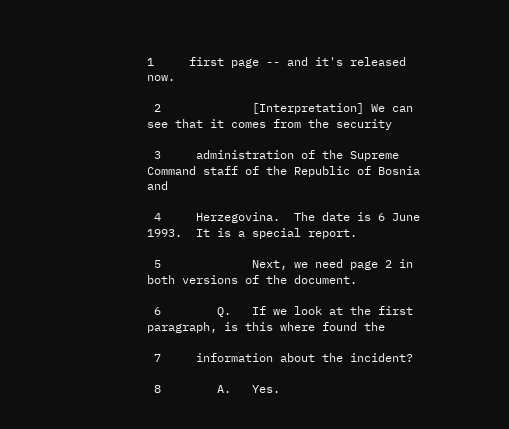1     first page -- and it's released now.

 2             [Interpretation] We can see that it comes from the security

 3     administration of the Supreme Command staff of the Republic of Bosnia and

 4     Herzegovina.  The date is 6 June 1993.  It is a special report.

 5             Next, we need page 2 in both versions of the document.

 6        Q.   If we look at the first paragraph, is this where found the

 7     information about the incident?

 8        A.   Yes.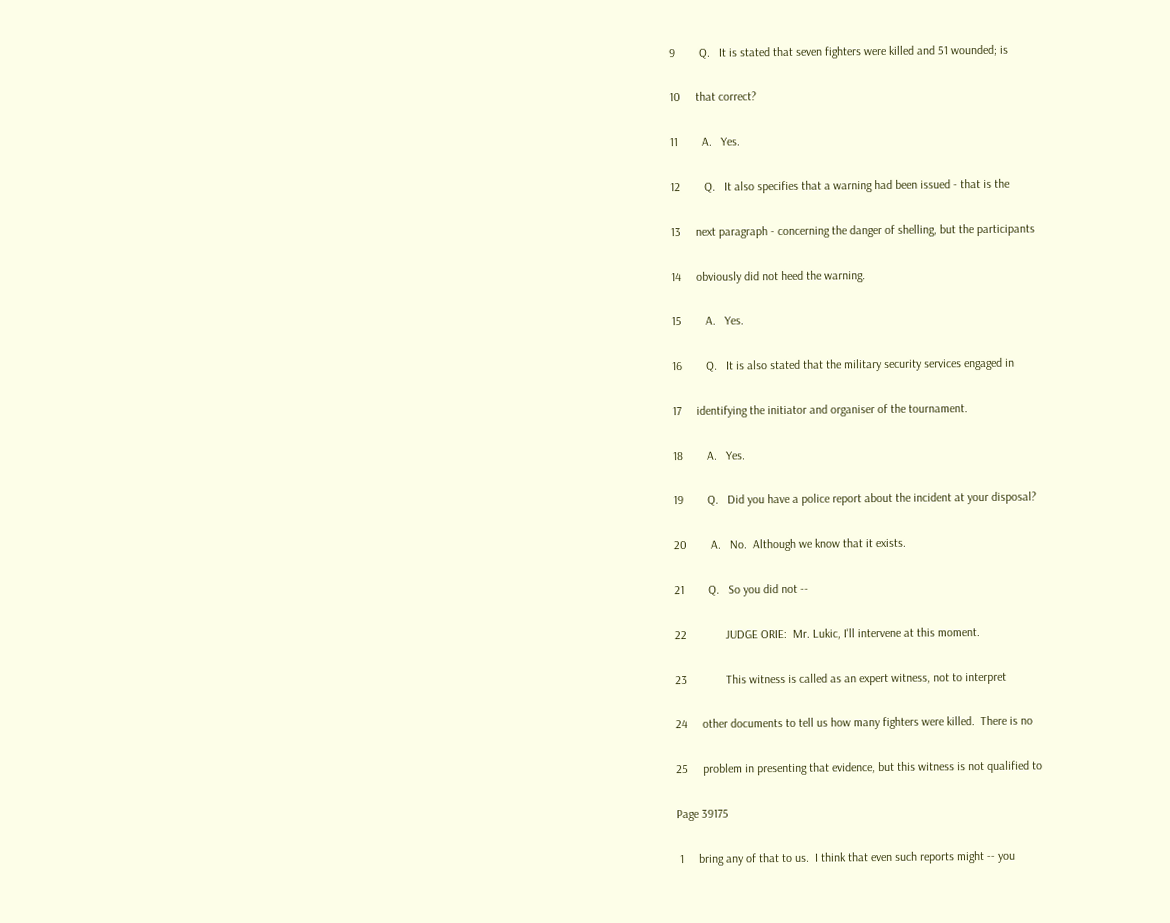9        Q.   It is stated that seven fighters were killed and 51 wounded; is

10     that correct?

11        A.   Yes.

12        Q.   It also specifies that a warning had been issued - that is the

13     next paragraph - concerning the danger of shelling, but the participants

14     obviously did not heed the warning.

15        A.   Yes.

16        Q.   It is also stated that the military security services engaged in

17     identifying the initiator and organiser of the tournament.

18        A.   Yes.

19        Q.   Did you have a police report about the incident at your disposal?

20        A.   No.  Although we know that it exists.

21        Q.   So you did not --

22             JUDGE ORIE:  Mr. Lukic, I'll intervene at this moment.

23             This witness is called as an expert witness, not to interpret

24     other documents to tell us how many fighters were killed.  There is no

25     problem in presenting that evidence, but this witness is not qualified to

Page 39175

 1     bring any of that to us.  I think that even such reports might -- you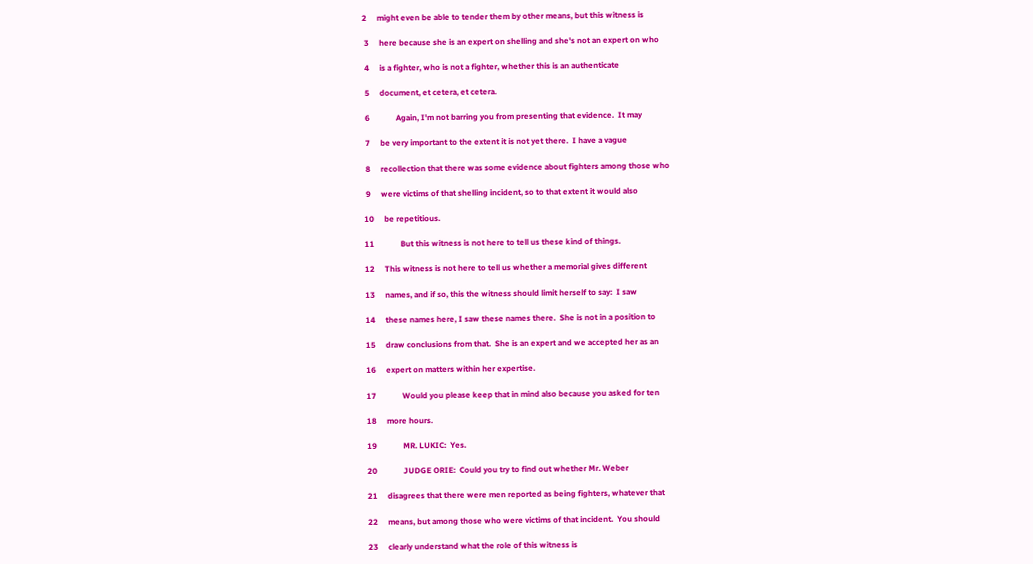2     might even be able to tender them by other means, but this witness is

 3     here because she is an expert on shelling and she's not an expert on who

 4     is a fighter, who is not a fighter, whether this is an authenticate

 5     document, et cetera, et cetera.

 6             Again, I'm not barring you from presenting that evidence.  It may

 7     be very important to the extent it is not yet there.  I have a vague

 8     recollection that there was some evidence about fighters among those who

 9     were victims of that shelling incident, so to that extent it would also

10     be repetitious.

11             But this witness is not here to tell us these kind of things.

12     This witness is not here to tell us whether a memorial gives different

13     names, and if so, this the witness should limit herself to say:  I saw

14     these names here, I saw these names there.  She is not in a position to

15     draw conclusions from that.  She is an expert and we accepted her as an

16     expert on matters within her expertise.

17             Would you please keep that in mind also because you asked for ten

18     more hours.

19             MR. LUKIC:  Yes.

20             JUDGE ORIE:  Could you try to find out whether Mr. Weber

21     disagrees that there were men reported as being fighters, whatever that

22     means, but among those who were victims of that incident.  You should

23     clearly understand what the role of this witness is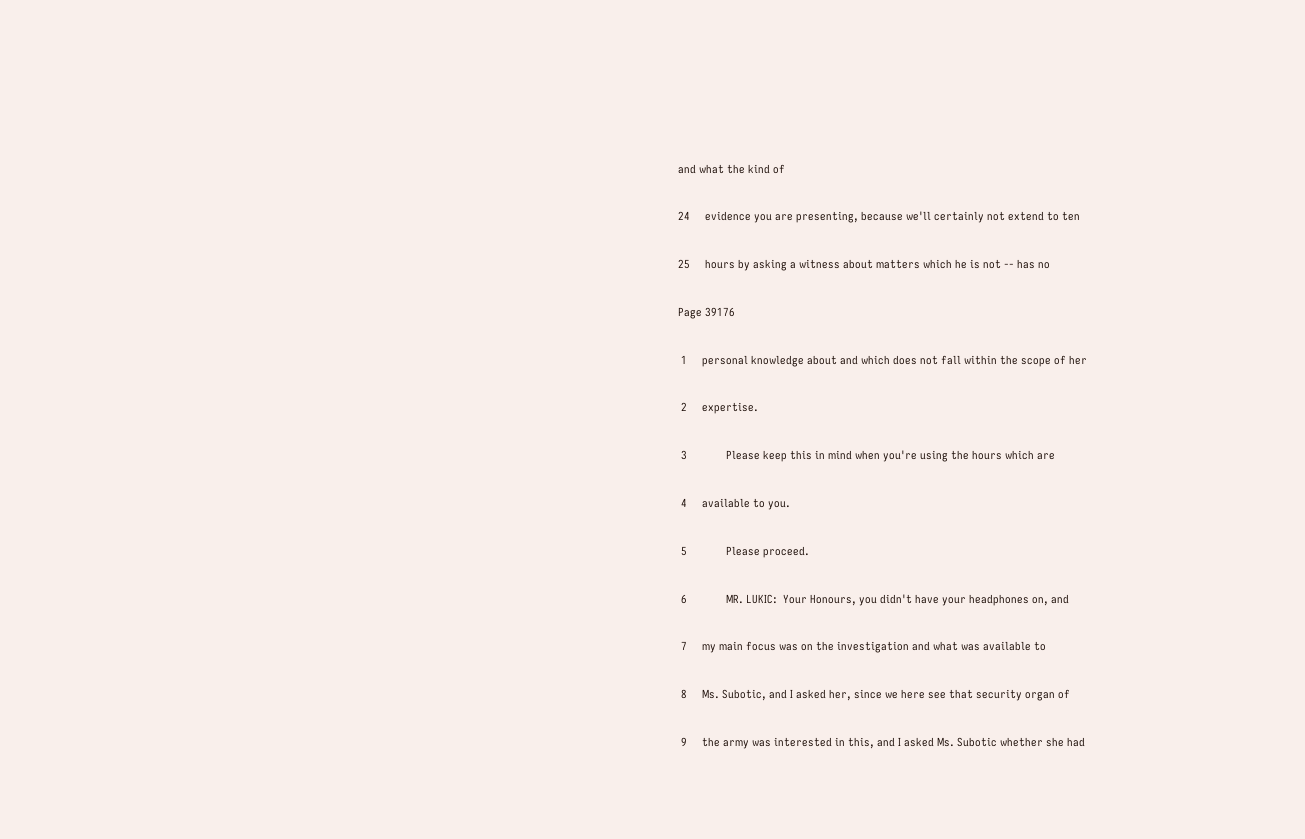and what the kind of

24     evidence you are presenting, because we'll certainly not extend to ten

25     hours by asking a witness about matters which he is not -- has no

Page 39176

 1     personal knowledge about and which does not fall within the scope of her

 2     expertise.

 3             Please keep this in mind when you're using the hours which are

 4     available to you.

 5             Please proceed.

 6             MR. LUKIC:  Your Honours, you didn't have your headphones on, and

 7     my main focus was on the investigation and what was available to

 8     Ms. Subotic, and I asked her, since we here see that security organ of

 9     the army was interested in this, and I asked Ms. Subotic whether she had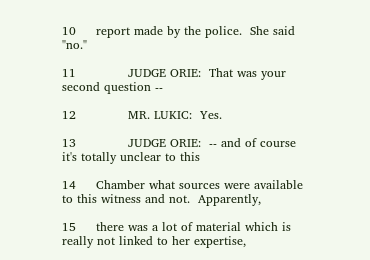10     report made by the police.  She said "no."

11             JUDGE ORIE:  That was your second question --

12             MR. LUKIC:  Yes.

13             JUDGE ORIE:  -- and of course it's totally unclear to this

14     Chamber what sources were available to this witness and not.  Apparently,

15     there was a lot of material which is really not linked to her expertise,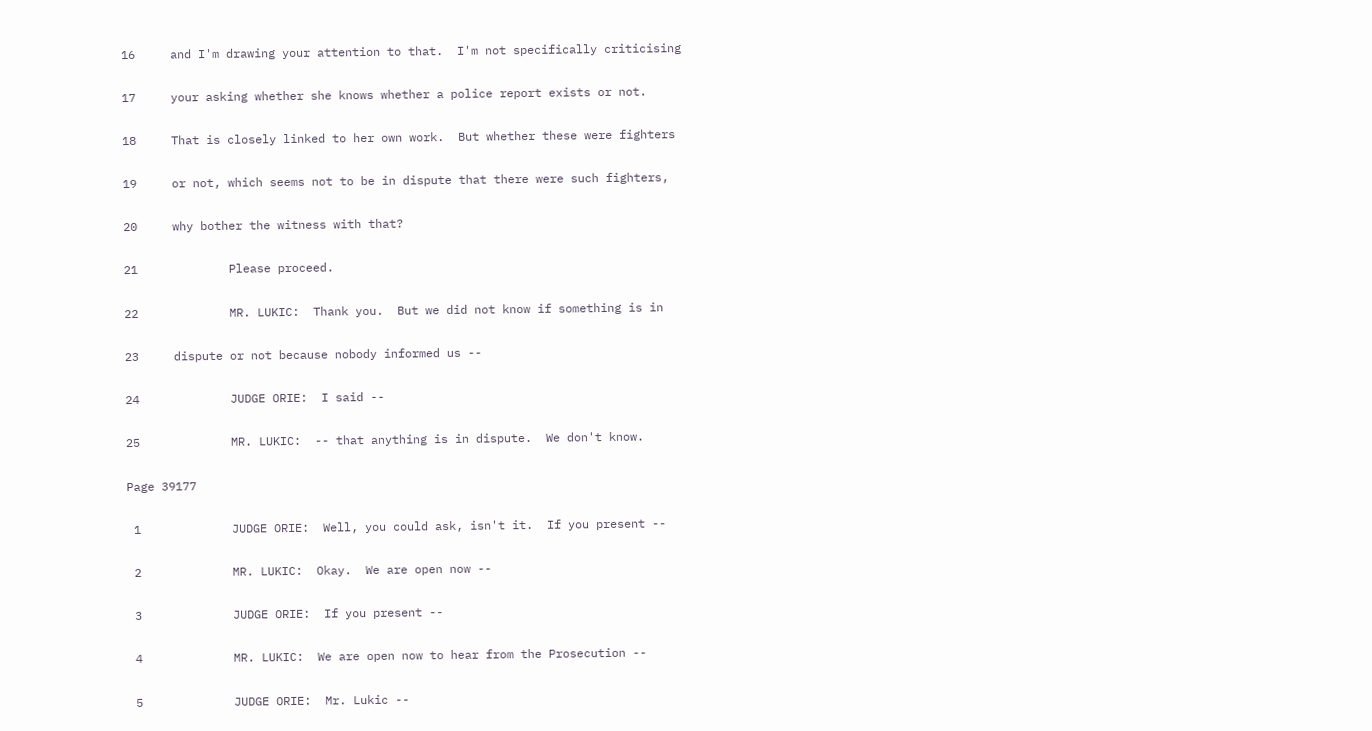16     and I'm drawing your attention to that.  I'm not specifically criticising

17     your asking whether she knows whether a police report exists or not.

18     That is closely linked to her own work.  But whether these were fighters

19     or not, which seems not to be in dispute that there were such fighters,

20     why bother the witness with that?

21             Please proceed.

22             MR. LUKIC:  Thank you.  But we did not know if something is in

23     dispute or not because nobody informed us --

24             JUDGE ORIE:  I said --

25             MR. LUKIC:  -- that anything is in dispute.  We don't know.

Page 39177

 1             JUDGE ORIE:  Well, you could ask, isn't it.  If you present --

 2             MR. LUKIC:  Okay.  We are open now --

 3             JUDGE ORIE:  If you present --

 4             MR. LUKIC:  We are open now to hear from the Prosecution --

 5             JUDGE ORIE:  Mr. Lukic --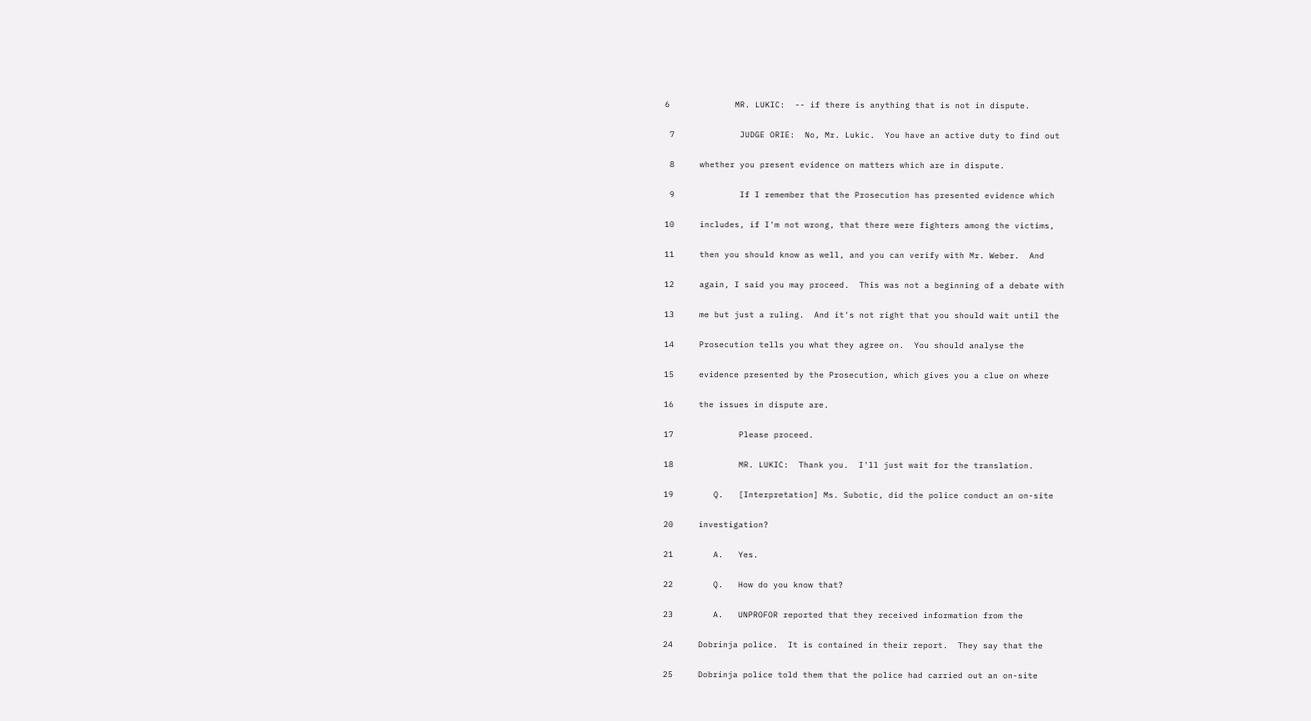6             MR. LUKIC:  -- if there is anything that is not in dispute.

 7             JUDGE ORIE:  No, Mr. Lukic.  You have an active duty to find out

 8     whether you present evidence on matters which are in dispute.

 9             If I remember that the Prosecution has presented evidence which

10     includes, if I'm not wrong, that there were fighters among the victims,

11     then you should know as well, and you can verify with Mr. Weber.  And

12     again, I said you may proceed.  This was not a beginning of a debate with

13     me but just a ruling.  And it's not right that you should wait until the

14     Prosecution tells you what they agree on.  You should analyse the

15     evidence presented by the Prosecution, which gives you a clue on where

16     the issues in dispute are.

17             Please proceed.

18             MR. LUKIC:  Thank you.  I'll just wait for the translation.

19        Q.   [Interpretation] Ms. Subotic, did the police conduct an on-site

20     investigation?

21        A.   Yes.

22        Q.   How do you know that?

23        A.   UNPROFOR reported that they received information from the

24     Dobrinja police.  It is contained in their report.  They say that the

25     Dobrinja police told them that the police had carried out an on-site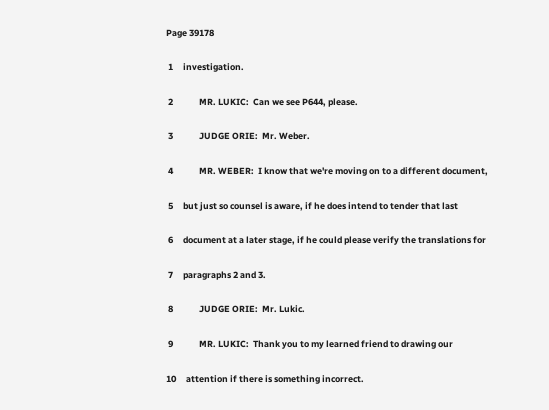Page 39178

 1     investigation.

 2             MR. LUKIC:  Can we see P644, please.

 3             JUDGE ORIE:  Mr. Weber.

 4             MR. WEBER:  I know that we're moving on to a different document,

 5     but just so counsel is aware, if he does intend to tender that last

 6     document at a later stage, if he could please verify the translations for

 7     paragraphs 2 and 3.

 8             JUDGE ORIE:  Mr. Lukic.

 9             MR. LUKIC:  Thank you to my learned friend to drawing our

10     attention if there is something incorrect.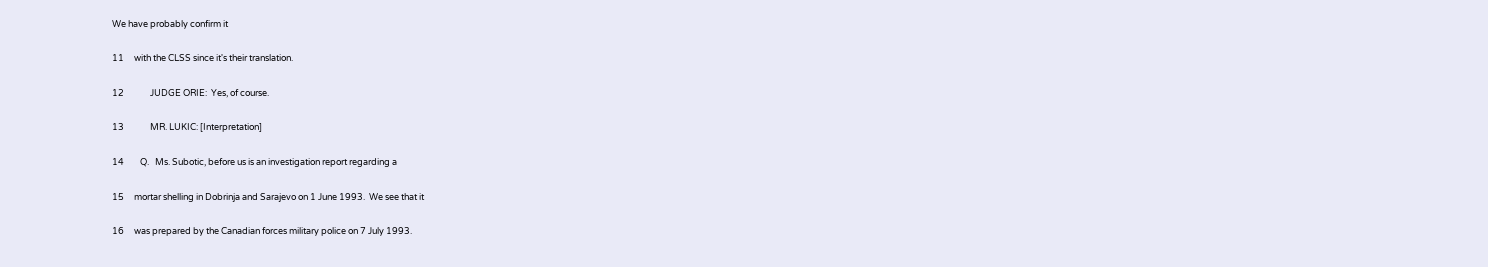We have probably confirm it

11     with the CLSS since it's their translation.

12             JUDGE ORIE:  Yes, of course.

13             MR. LUKIC: [Interpretation]

14        Q.   Ms. Subotic, before us is an investigation report regarding a

15     mortar shelling in Dobrinja and Sarajevo on 1 June 1993.  We see that it

16     was prepared by the Canadian forces military police on 7 July 1993.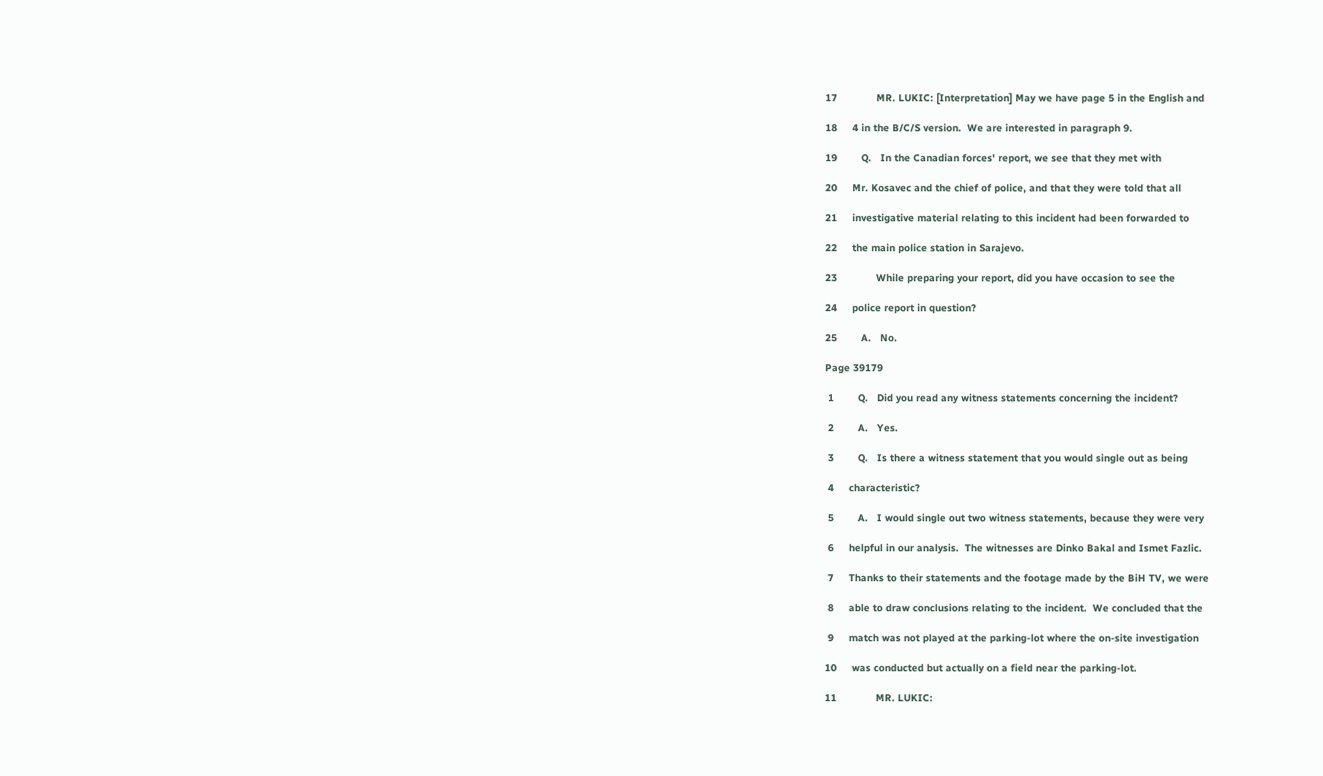17             MR. LUKIC: [Interpretation] May we have page 5 in the English and

18     4 in the B/C/S version.  We are interested in paragraph 9.

19        Q.   In the Canadian forces' report, we see that they met with

20     Mr. Kosavec and the chief of police, and that they were told that all

21     investigative material relating to this incident had been forwarded to

22     the main police station in Sarajevo.

23             While preparing your report, did you have occasion to see the

24     police report in question?

25        A.   No.

Page 39179

 1        Q.   Did you read any witness statements concerning the incident?

 2        A.   Yes.

 3        Q.   Is there a witness statement that you would single out as being

 4     characteristic?

 5        A.   I would single out two witness statements, because they were very

 6     helpful in our analysis.  The witnesses are Dinko Bakal and Ismet Fazlic.

 7     Thanks to their statements and the footage made by the BiH TV, we were

 8     able to draw conclusions relating to the incident.  We concluded that the

 9     match was not played at the parking-lot where the on-site investigation

10     was conducted but actually on a field near the parking-lot.

11             MR. LUKIC: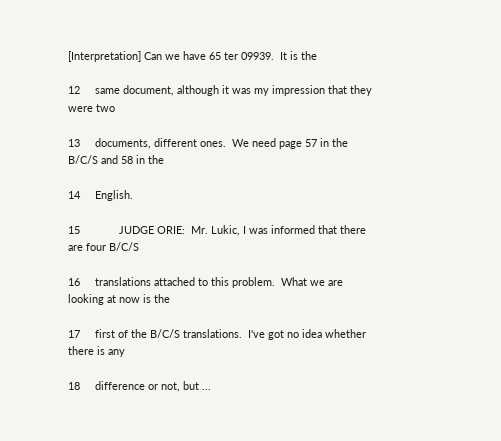[Interpretation] Can we have 65 ter 09939.  It is the

12     same document, although it was my impression that they were two

13     documents, different ones.  We need page 57 in the B/C/S and 58 in the

14     English.

15             JUDGE ORIE:  Mr. Lukic, I was informed that there are four B/C/S

16     translations attached to this problem.  What we are looking at now is the

17     first of the B/C/S translations.  I've got no idea whether there is any

18     difference or not, but ...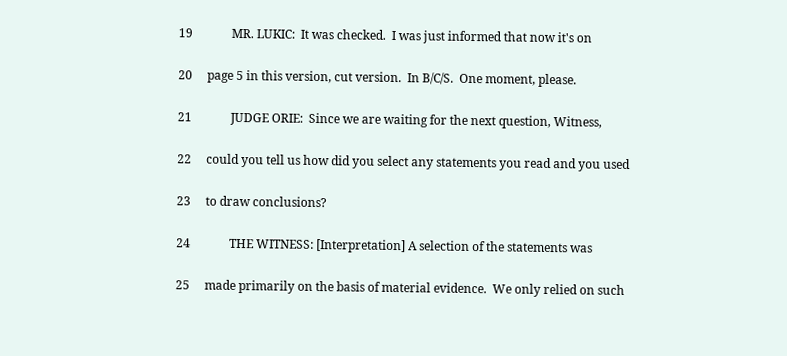19             MR. LUKIC:  It was checked.  I was just informed that now it's on

20     page 5 in this version, cut version.  In B/C/S.  One moment, please.

21             JUDGE ORIE:  Since we are waiting for the next question, Witness,

22     could you tell us how did you select any statements you read and you used

23     to draw conclusions?

24             THE WITNESS: [Interpretation] A selection of the statements was

25     made primarily on the basis of material evidence.  We only relied on such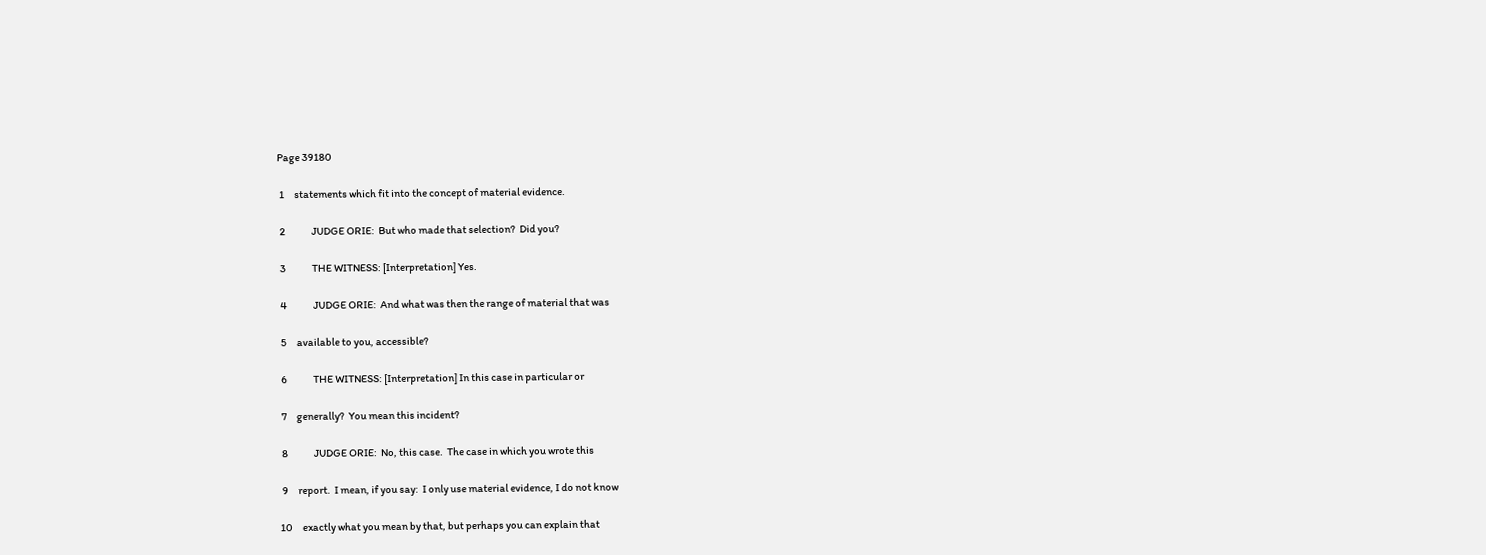Page 39180

 1     statements which fit into the concept of material evidence.

 2             JUDGE ORIE:  But who made that selection?  Did you?

 3             THE WITNESS: [Interpretation] Yes.

 4             JUDGE ORIE:  And what was then the range of material that was

 5     available to you, accessible?

 6             THE WITNESS: [Interpretation] In this case in particular or

 7     generally?  You mean this incident?

 8             JUDGE ORIE:  No, this case.  The case in which you wrote this

 9     report.  I mean, if you say:  I only use material evidence, I do not know

10     exactly what you mean by that, but perhaps you can explain that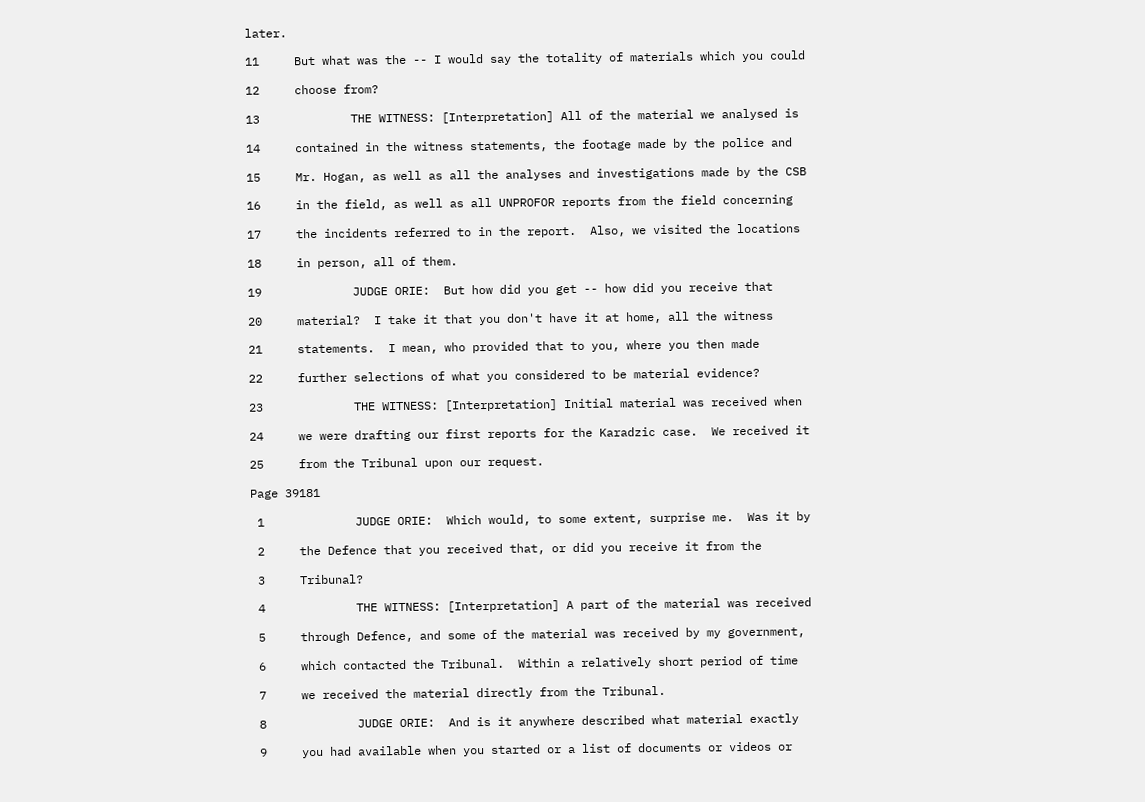later.

11     But what was the -- I would say the totality of materials which you could

12     choose from?

13             THE WITNESS: [Interpretation] All of the material we analysed is

14     contained in the witness statements, the footage made by the police and

15     Mr. Hogan, as well as all the analyses and investigations made by the CSB

16     in the field, as well as all UNPROFOR reports from the field concerning

17     the incidents referred to in the report.  Also, we visited the locations

18     in person, all of them.

19             JUDGE ORIE:  But how did you get -- how did you receive that

20     material?  I take it that you don't have it at home, all the witness

21     statements.  I mean, who provided that to you, where you then made

22     further selections of what you considered to be material evidence?

23             THE WITNESS: [Interpretation] Initial material was received when

24     we were drafting our first reports for the Karadzic case.  We received it

25     from the Tribunal upon our request.

Page 39181

 1             JUDGE ORIE:  Which would, to some extent, surprise me.  Was it by

 2     the Defence that you received that, or did you receive it from the

 3     Tribunal?

 4             THE WITNESS: [Interpretation] A part of the material was received

 5     through Defence, and some of the material was received by my government,

 6     which contacted the Tribunal.  Within a relatively short period of time

 7     we received the material directly from the Tribunal.

 8             JUDGE ORIE:  And is it anywhere described what material exactly

 9     you had available when you started or a list of documents or videos or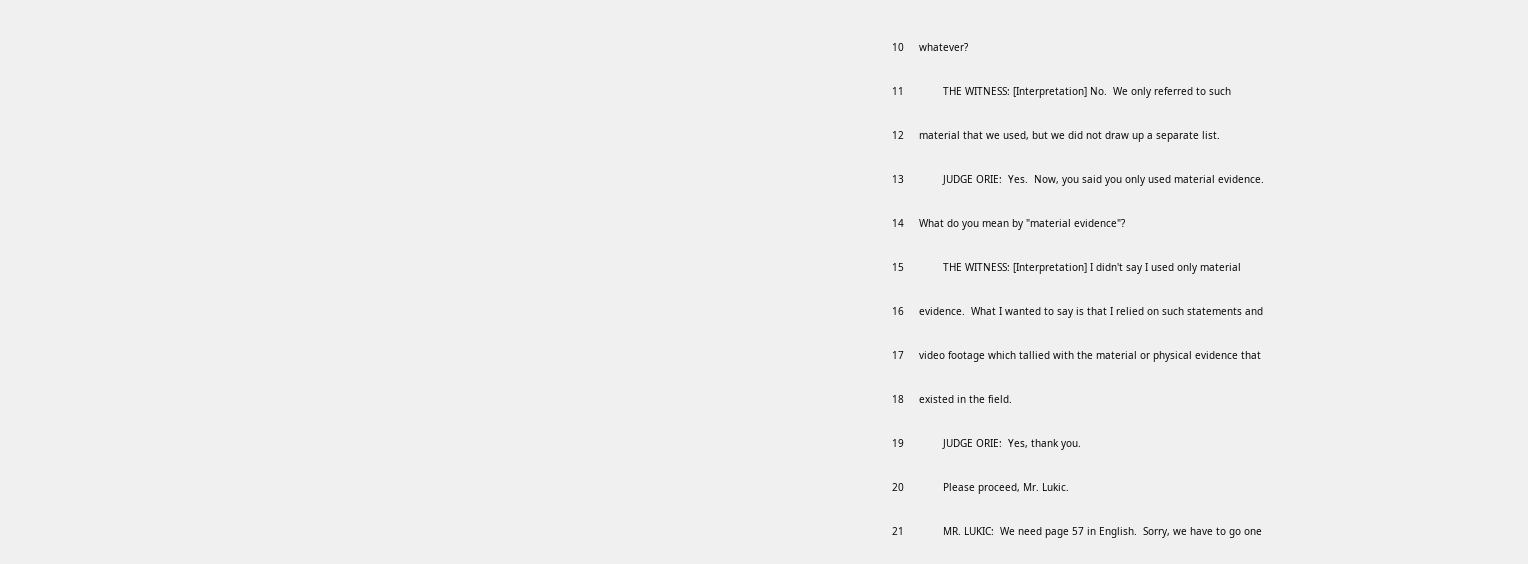10     whatever?

11             THE WITNESS: [Interpretation] No.  We only referred to such

12     material that we used, but we did not draw up a separate list.

13             JUDGE ORIE:  Yes.  Now, you said you only used material evidence.

14     What do you mean by "material evidence"?

15             THE WITNESS: [Interpretation] I didn't say I used only material

16     evidence.  What I wanted to say is that I relied on such statements and

17     video footage which tallied with the material or physical evidence that

18     existed in the field.

19             JUDGE ORIE:  Yes, thank you.

20             Please proceed, Mr. Lukic.

21             MR. LUKIC:  We need page 57 in English.  Sorry, we have to go one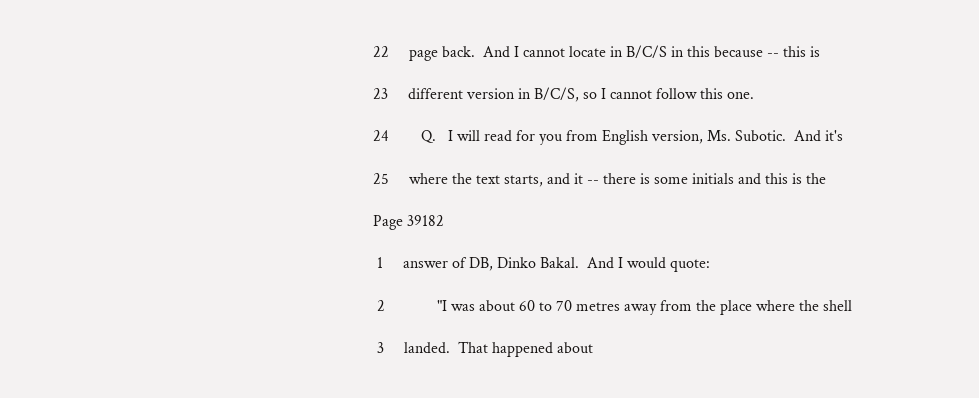22     page back.  And I cannot locate in B/C/S in this because -- this is

23     different version in B/C/S, so I cannot follow this one.

24        Q.   I will read for you from English version, Ms. Subotic.  And it's

25     where the text starts, and it -- there is some initials and this is the

Page 39182

 1     answer of DB, Dinko Bakal.  And I would quote:

 2             "I was about 60 to 70 metres away from the place where the shell

 3     landed.  That happened about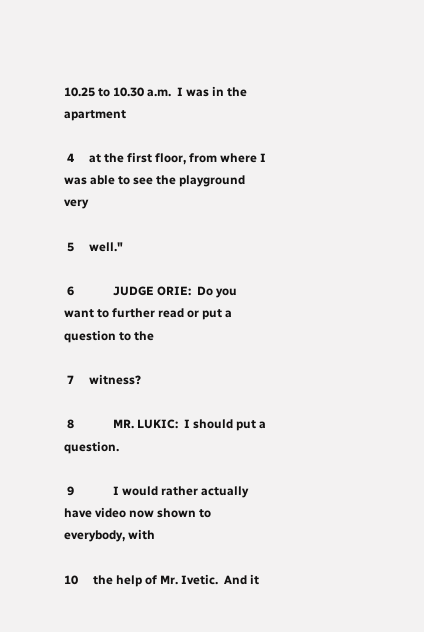10.25 to 10.30 a.m.  I was in the apartment

 4     at the first floor, from where I was able to see the playground very

 5     well."

 6             JUDGE ORIE:  Do you want to further read or put a question to the

 7     witness?

 8             MR. LUKIC:  I should put a question.

 9             I would rather actually have video now shown to everybody, with

10     the help of Mr. Ivetic.  And it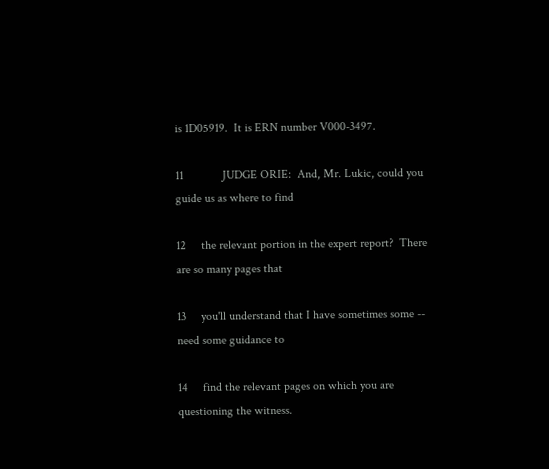is 1D05919.  It is ERN number V000-3497.

11             JUDGE ORIE:  And, Mr. Lukic, could you guide us as where to find

12     the relevant portion in the expert report?  There are so many pages that

13     you'll understand that I have sometimes some -- need some guidance to

14     find the relevant pages on which you are questioning the witness.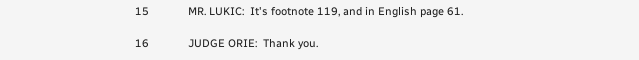15             MR. LUKIC:  It's footnote 119, and in English page 61.

16             JUDGE ORIE:  Thank you.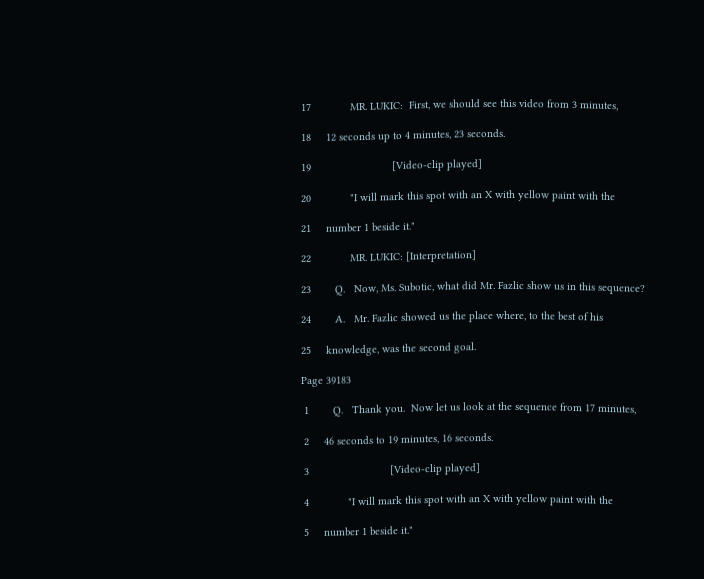17             MR. LUKIC:  First, we should see this video from 3 minutes,

18     12 seconds up to 4 minutes, 23 seconds.

19                           [Video-clip played]

20             "I will mark this spot with an X with yellow paint with the

21     number 1 beside it."

22             MR. LUKIC: [Interpretation]

23        Q.   Now, Ms. Subotic, what did Mr. Fazlic show us in this sequence?

24        A.   Mr. Fazlic showed us the place where, to the best of his

25     knowledge, was the second goal.

Page 39183

 1        Q.   Thank you.  Now let us look at the sequence from 17 minutes,

 2     46 seconds to 19 minutes, 16 seconds.

 3                           [Video-clip played]

 4             "I will mark this spot with an X with yellow paint with the

 5     number 1 beside it."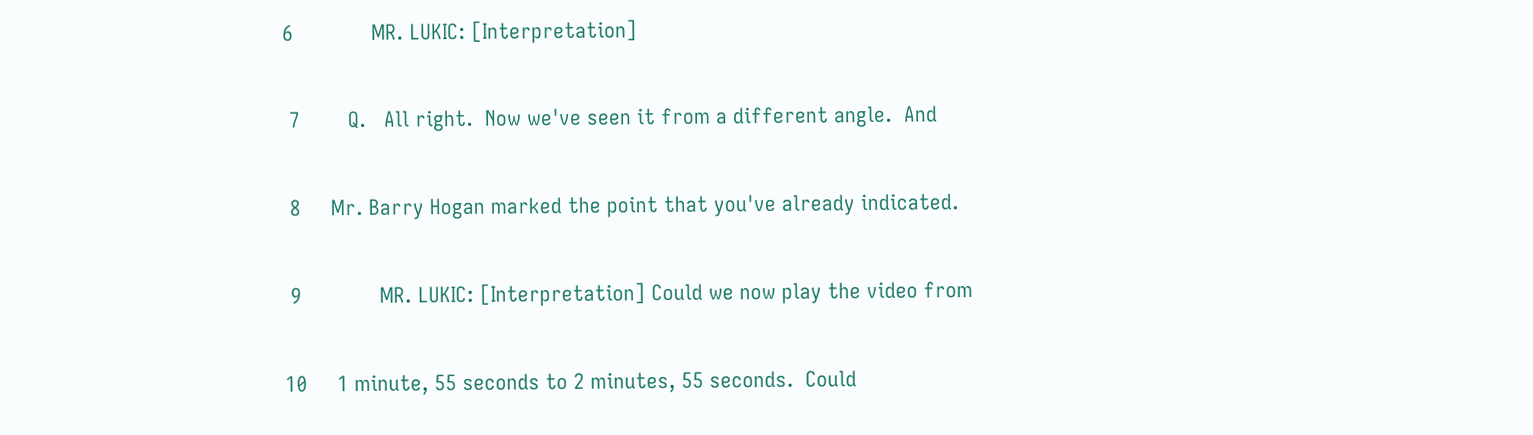6             MR. LUKIC: [Interpretation]

 7        Q.   All right.  Now we've seen it from a different angle.  And

 8     Mr. Barry Hogan marked the point that you've already indicated.

 9             MR. LUKIC: [Interpretation] Could we now play the video from

10     1 minute, 55 seconds to 2 minutes, 55 seconds.  Could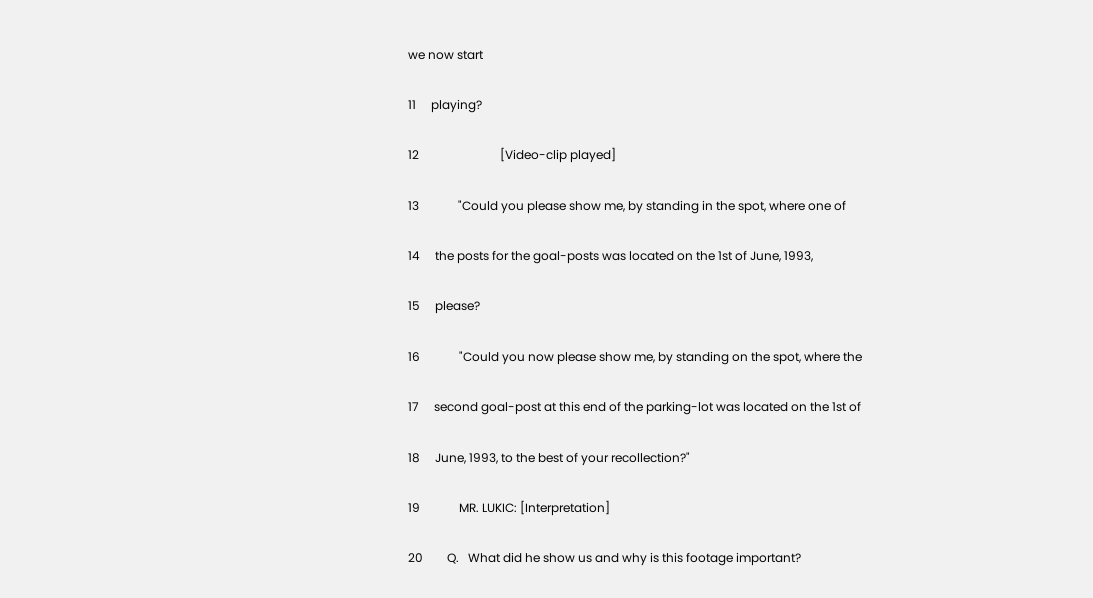we now start

11     playing?

12                           [Video-clip played]

13             "Could you please show me, by standing in the spot, where one of

14     the posts for the goal-posts was located on the 1st of June, 1993,

15     please?

16             "Could you now please show me, by standing on the spot, where the

17     second goal-post at this end of the parking-lot was located on the 1st of

18     June, 1993, to the best of your recollection?"

19             MR. LUKIC: [Interpretation]

20        Q.   What did he show us and why is this footage important?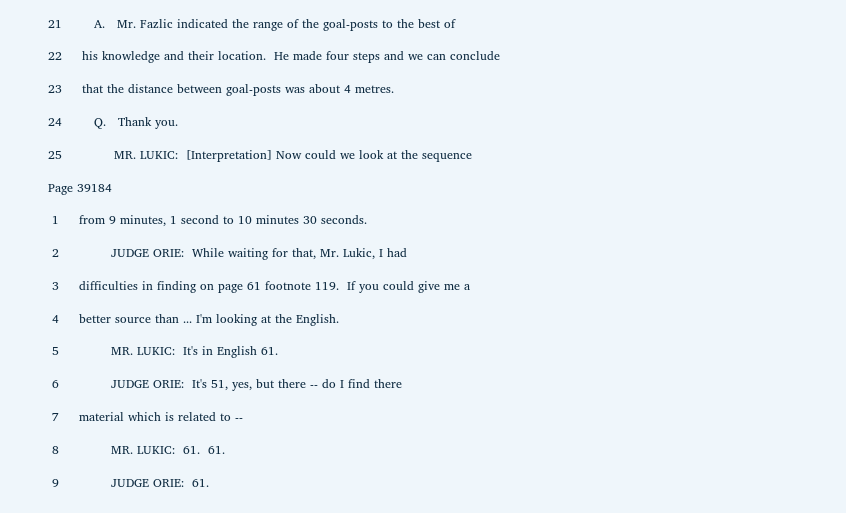21        A.   Mr. Fazlic indicated the range of the goal-posts to the best of

22     his knowledge and their location.  He made four steps and we can conclude

23     that the distance between goal-posts was about 4 metres.

24        Q.   Thank you.

25             MR. LUKIC:  [Interpretation] Now could we look at the sequence

Page 39184

 1     from 9 minutes, 1 second to 10 minutes 30 seconds.

 2             JUDGE ORIE:  While waiting for that, Mr. Lukic, I had

 3     difficulties in finding on page 61 footnote 119.  If you could give me a

 4     better source than ... I'm looking at the English.

 5             MR. LUKIC:  It's in English 61.

 6             JUDGE ORIE:  It's 51, yes, but there -- do I find there

 7     material which is related to --

 8             MR. LUKIC:  61.  61.

 9             JUDGE ORIE:  61.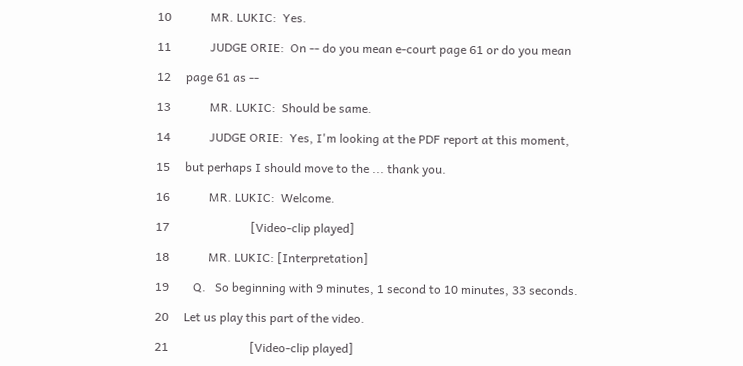10             MR. LUKIC:  Yes.

11             JUDGE ORIE:  On -- do you mean e-court page 61 or do you mean

12     page 61 as --

13             MR. LUKIC:  Should be same.

14             JUDGE ORIE:  Yes, I'm looking at the PDF report at this moment,

15     but perhaps I should move to the ... thank you.

16             MR. LUKIC:  Welcome.

17                           [Video-clip played]

18             MR. LUKIC: [Interpretation]

19        Q.   So beginning with 9 minutes, 1 second to 10 minutes, 33 seconds.

20     Let us play this part of the video.

21                           [Video-clip played]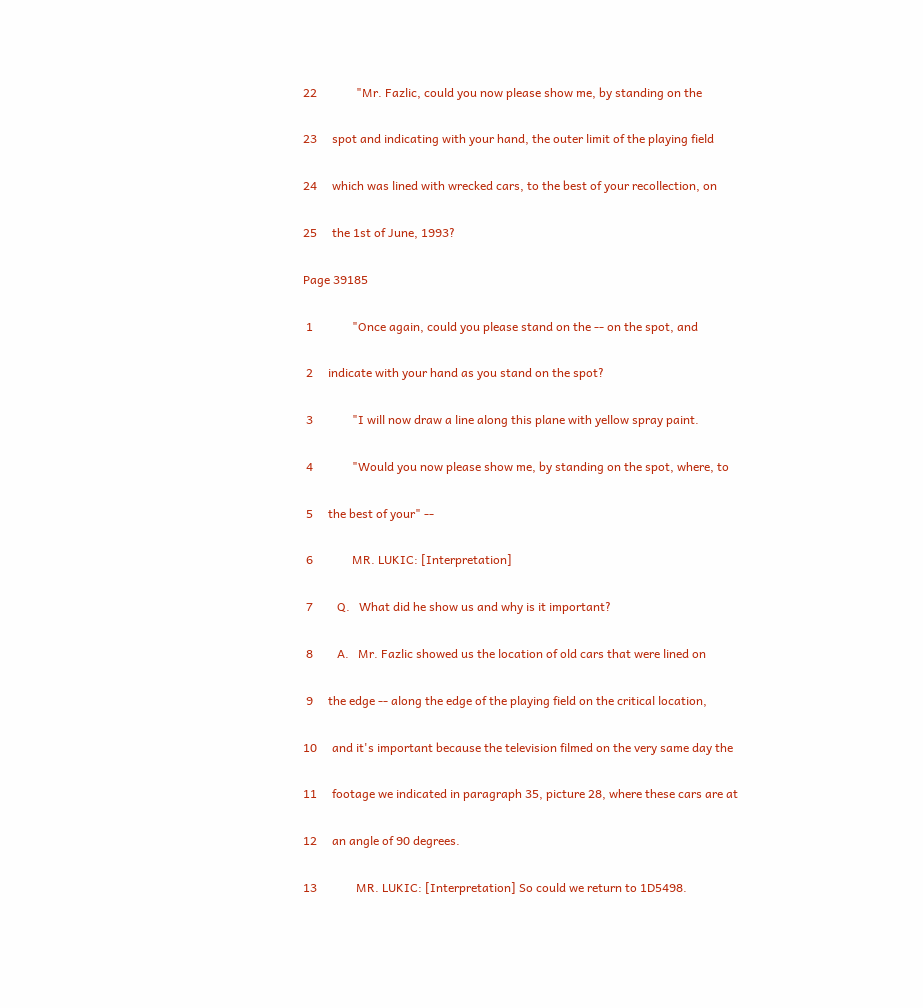22             "Mr. Fazlic, could you now please show me, by standing on the

23     spot and indicating with your hand, the outer limit of the playing field

24     which was lined with wrecked cars, to the best of your recollection, on

25     the 1st of June, 1993?

Page 39185

 1             "Once again, could you please stand on the -- on the spot, and

 2     indicate with your hand as you stand on the spot?

 3             "I will now draw a line along this plane with yellow spray paint.

 4             "Would you now please show me, by standing on the spot, where, to

 5     the best of your" --

 6             MR. LUKIC: [Interpretation]

 7        Q.   What did he show us and why is it important?

 8        A.   Mr. Fazlic showed us the location of old cars that were lined on

 9     the edge -- along the edge of the playing field on the critical location,

10     and it's important because the television filmed on the very same day the

11     footage we indicated in paragraph 35, picture 28, where these cars are at

12     an angle of 90 degrees.

13             MR. LUKIC: [Interpretation] So could we return to 1D5498.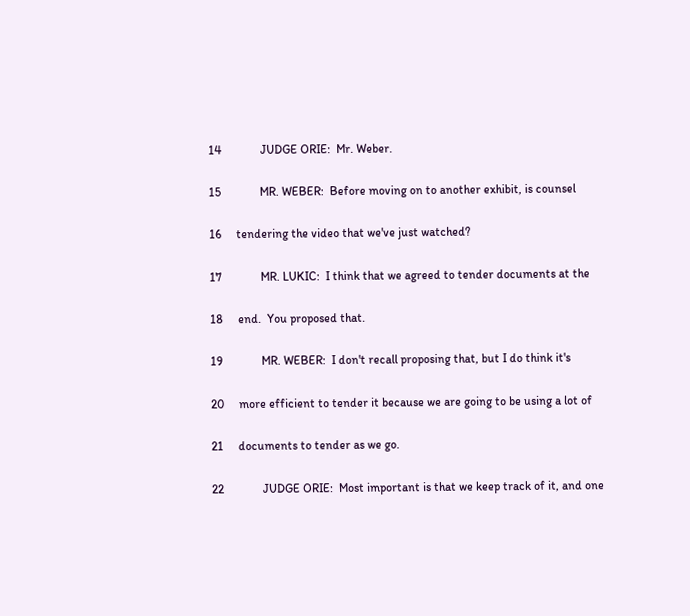14             JUDGE ORIE:  Mr. Weber.

15             MR. WEBER:  Before moving on to another exhibit, is counsel

16     tendering the video that we've just watched?

17             MR. LUKIC:  I think that we agreed to tender documents at the

18     end.  You proposed that.

19             MR. WEBER:  I don't recall proposing that, but I do think it's

20     more efficient to tender it because we are going to be using a lot of

21     documents to tender as we go.

22             JUDGE ORIE:  Most important is that we keep track of it, and one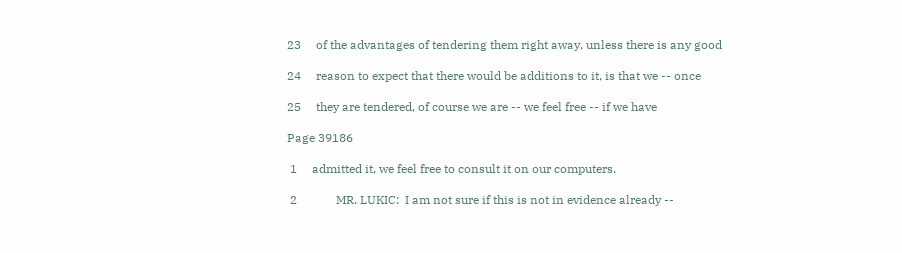23     of the advantages of tendering them right away, unless there is any good

24     reason to expect that there would be additions to it, is that we -- once

25     they are tendered, of course we are -- we feel free -- if we have

Page 39186

 1     admitted it, we feel free to consult it on our computers.

 2             MR. LUKIC:  I am not sure if this is not in evidence already --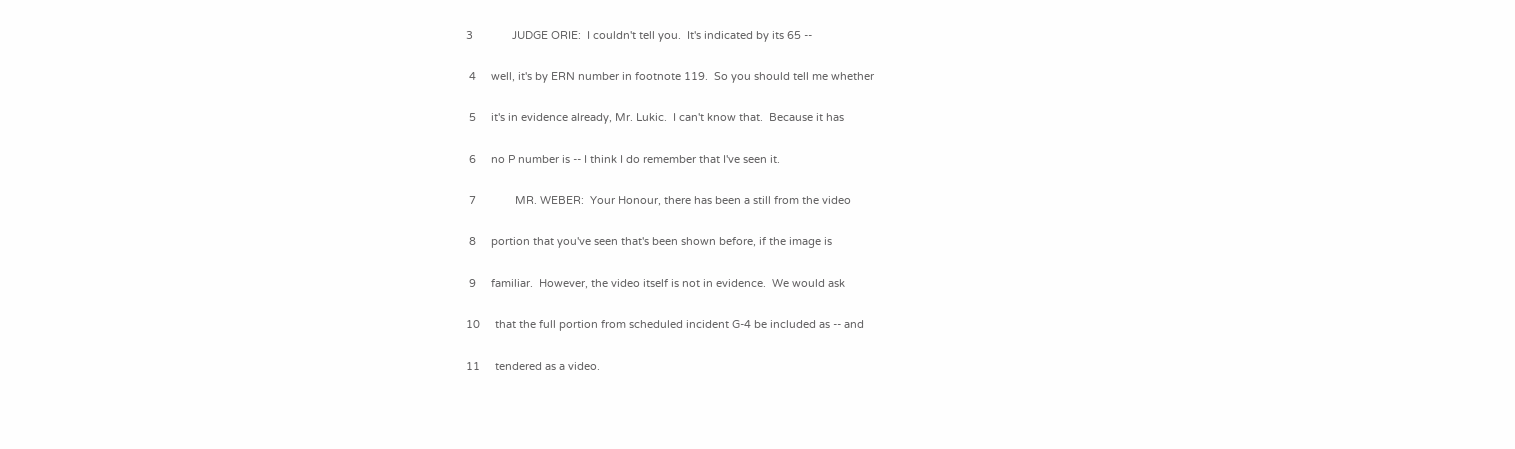3             JUDGE ORIE:  I couldn't tell you.  It's indicated by its 65 --

 4     well, it's by ERN number in footnote 119.  So you should tell me whether

 5     it's in evidence already, Mr. Lukic.  I can't know that.  Because it has

 6     no P number is -- I think I do remember that I've seen it.

 7             MR. WEBER:  Your Honour, there has been a still from the video

 8     portion that you've seen that's been shown before, if the image is

 9     familiar.  However, the video itself is not in evidence.  We would ask

10     that the full portion from scheduled incident G-4 be included as -- and

11     tendered as a video.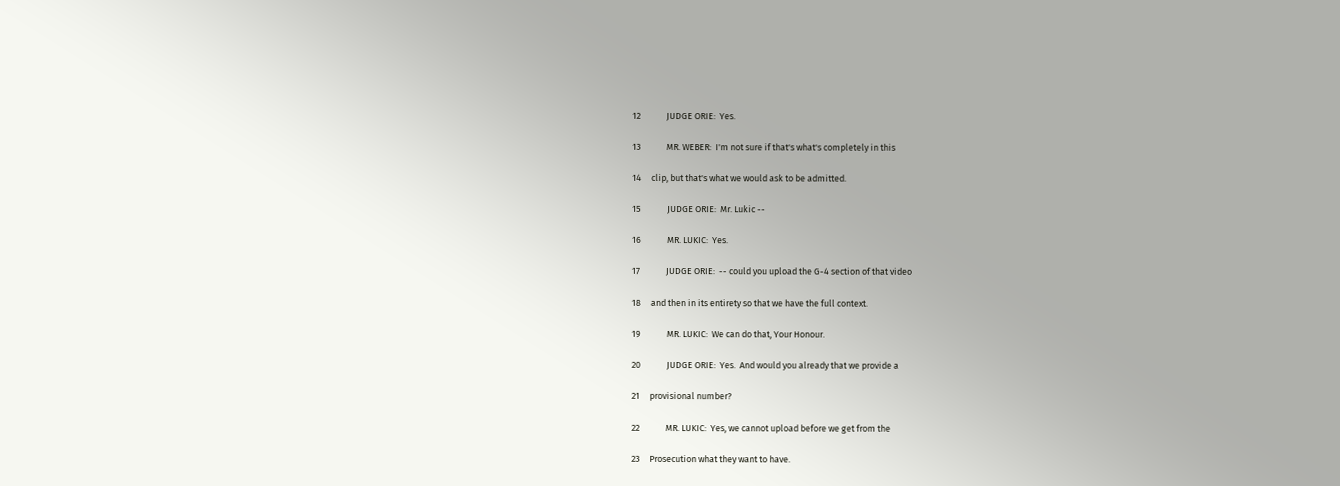12             JUDGE ORIE:  Yes.

13             MR. WEBER:  I'm not sure if that's what's completely in this

14     clip, but that's what we would ask to be admitted.

15             JUDGE ORIE:  Mr. Lukic --

16             MR. LUKIC:  Yes.

17             JUDGE ORIE:  -- could you upload the G-4 section of that video

18     and then in its entirety so that we have the full context.

19             MR. LUKIC:  We can do that, Your Honour.

20             JUDGE ORIE:  Yes.  And would you already that we provide a

21     provisional number?

22             MR. LUKIC:  Yes, we cannot upload before we get from the

23     Prosecution what they want to have.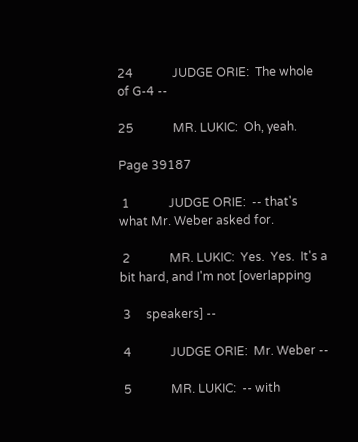24             JUDGE ORIE:  The whole of G-4 --

25             MR. LUKIC:  Oh, yeah.

Page 39187

 1             JUDGE ORIE:  -- that's what Mr. Weber asked for.

 2             MR. LUKIC:  Yes.  Yes.  It's a bit hard, and I'm not [overlapping

 3     speakers] --

 4             JUDGE ORIE:  Mr. Weber --

 5             MR. LUKIC:  -- with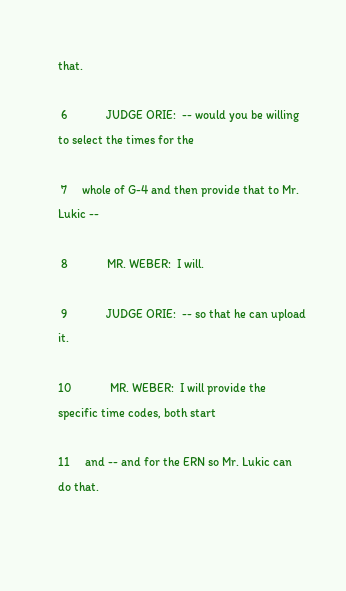that.

 6             JUDGE ORIE:  -- would you be willing to select the times for the

 7     whole of G-4 and then provide that to Mr. Lukic --

 8             MR. WEBER:  I will.

 9             JUDGE ORIE:  -- so that he can upload it.

10             MR. WEBER:  I will provide the specific time codes, both start

11     and -- and for the ERN so Mr. Lukic can do that.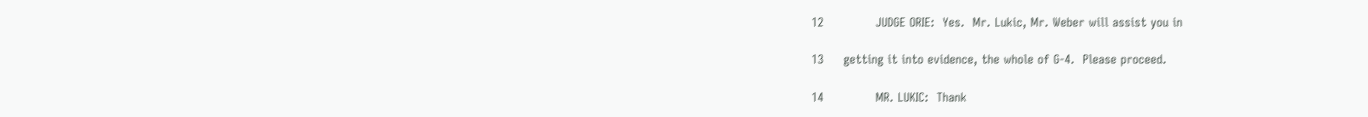12             JUDGE ORIE:  Yes.  Mr. Lukic, Mr. Weber will assist you in

13     getting it into evidence, the whole of G-4.  Please proceed.

14             MR. LUKIC:  Thank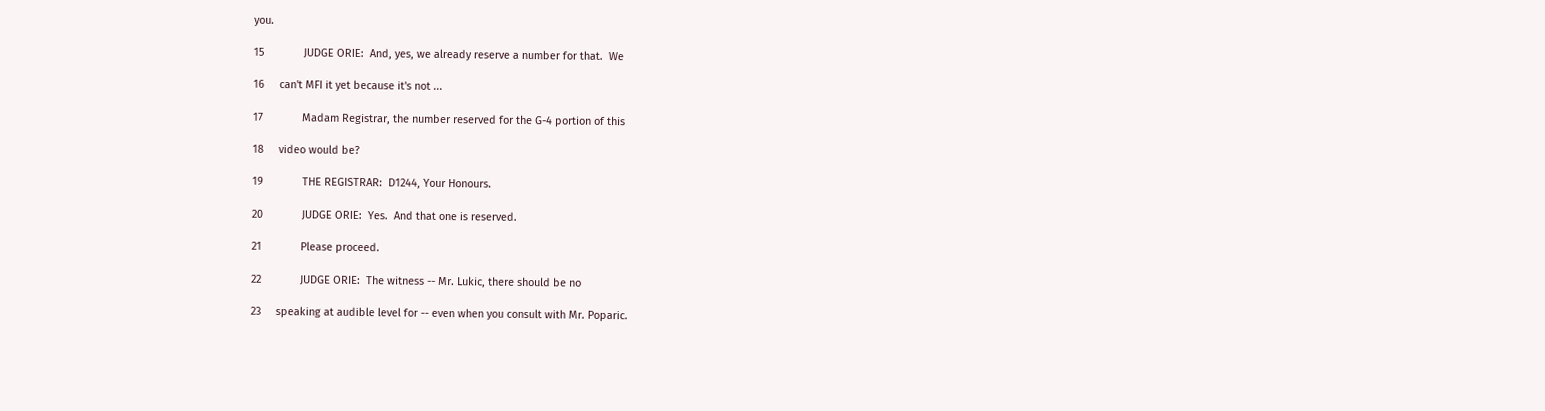you.

15             JUDGE ORIE:  And, yes, we already reserve a number for that.  We

16     can't MFI it yet because it's not ...

17             Madam Registrar, the number reserved for the G-4 portion of this

18     video would be?

19             THE REGISTRAR:  D1244, Your Honours.

20             JUDGE ORIE:  Yes.  And that one is reserved.

21             Please proceed.

22             JUDGE ORIE:  The witness -- Mr. Lukic, there should be no

23     speaking at audible level for -- even when you consult with Mr. Poparic.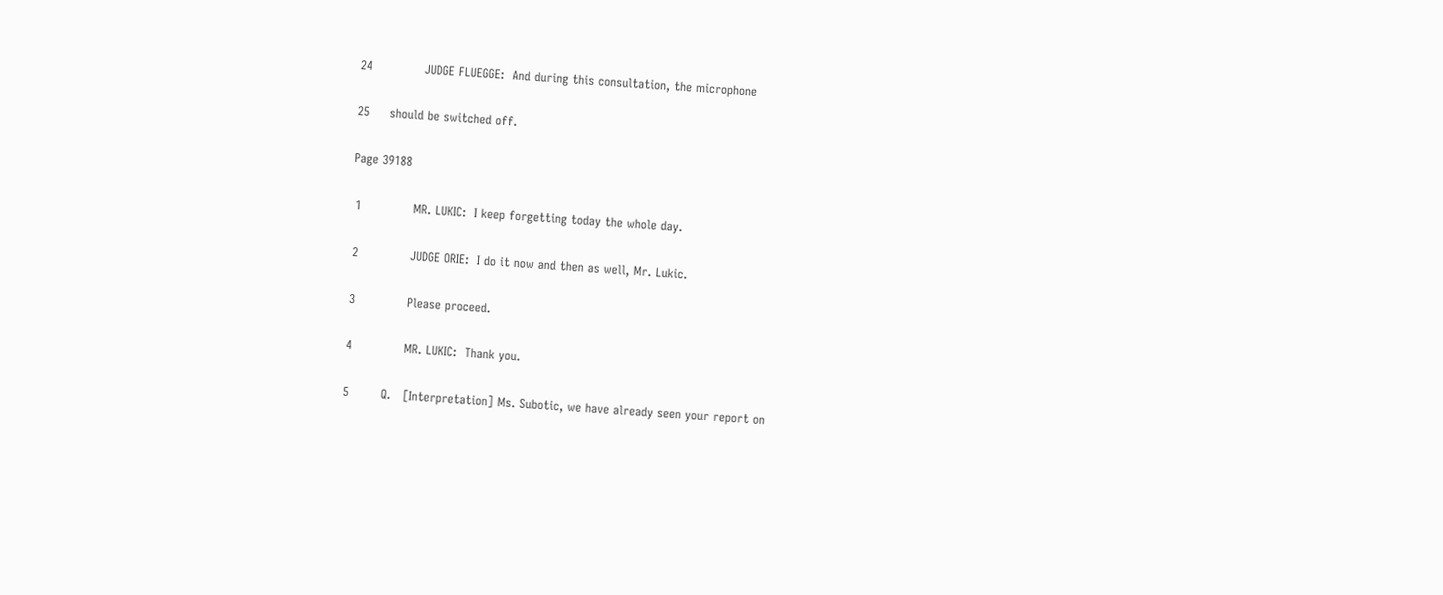24             JUDGE FLUEGGE:  And during this consultation, the microphone

25     should be switched off.

Page 39188

 1             MR. LUKIC:  I keep forgetting today the whole day.

 2             JUDGE ORIE:  I do it now and then as well, Mr. Lukic.

 3             Please proceed.

 4             MR. LUKIC:  Thank you.

 5        Q.   [Interpretation] Ms. Subotic, we have already seen your report on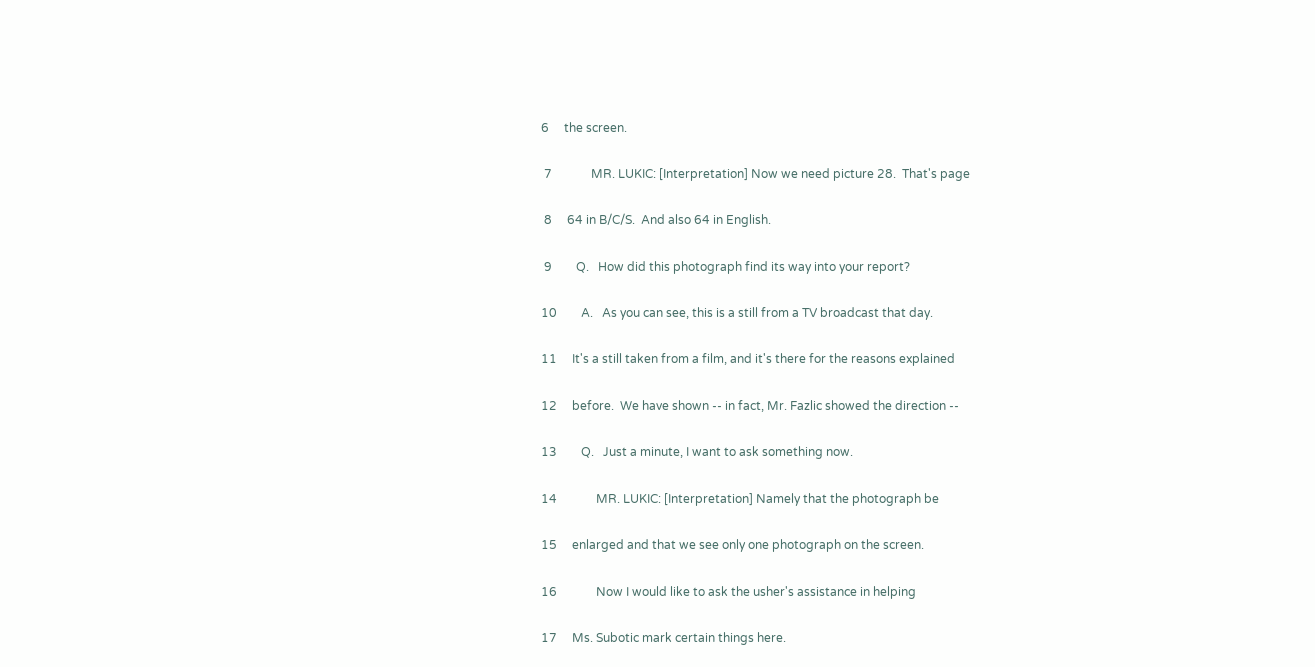6     the screen.

 7             MR. LUKIC: [Interpretation] Now we need picture 28.  That's page

 8     64 in B/C/S.  And also 64 in English.

 9        Q.   How did this photograph find its way into your report?

10        A.   As you can see, this is a still from a TV broadcast that day.

11     It's a still taken from a film, and it's there for the reasons explained

12     before.  We have shown -- in fact, Mr. Fazlic showed the direction --

13        Q.   Just a minute, I want to ask something now.

14             MR. LUKIC: [Interpretation] Namely that the photograph be

15     enlarged and that we see only one photograph on the screen.

16             Now I would like to ask the usher's assistance in helping

17     Ms. Subotic mark certain things here.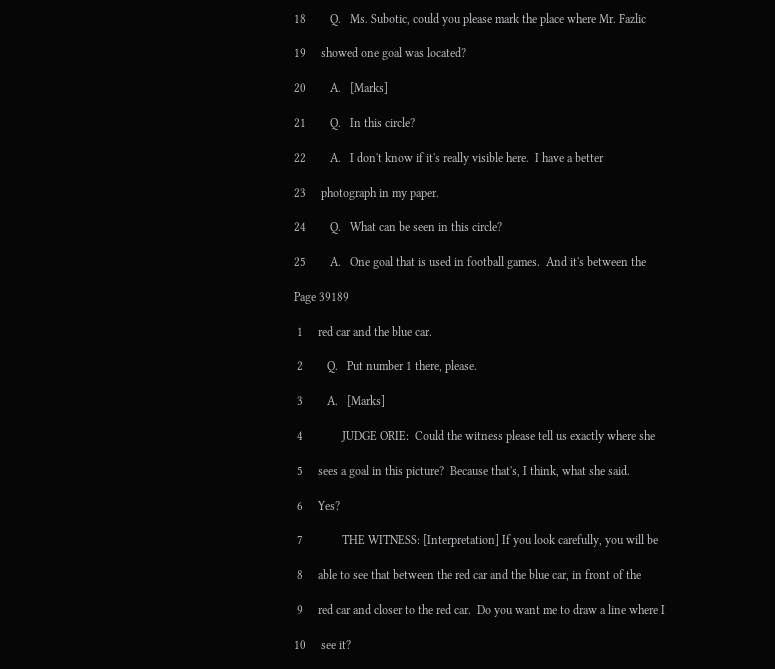18        Q.   Ms. Subotic, could you please mark the place where Mr. Fazlic

19     showed one goal was located?

20        A.   [Marks]

21        Q.   In this circle?

22        A.   I don't know if it's really visible here.  I have a better

23     photograph in my paper.

24        Q.   What can be seen in this circle?

25        A.   One goal that is used in football games.  And it's between the

Page 39189

 1     red car and the blue car.

 2        Q.   Put number 1 there, please.

 3        A.   [Marks]

 4             JUDGE ORIE:  Could the witness please tell us exactly where she

 5     sees a goal in this picture?  Because that's, I think, what she said.

 6     Yes?

 7             THE WITNESS: [Interpretation] If you look carefully, you will be

 8     able to see that between the red car and the blue car, in front of the

 9     red car and closer to the red car.  Do you want me to draw a line where I

10     see it?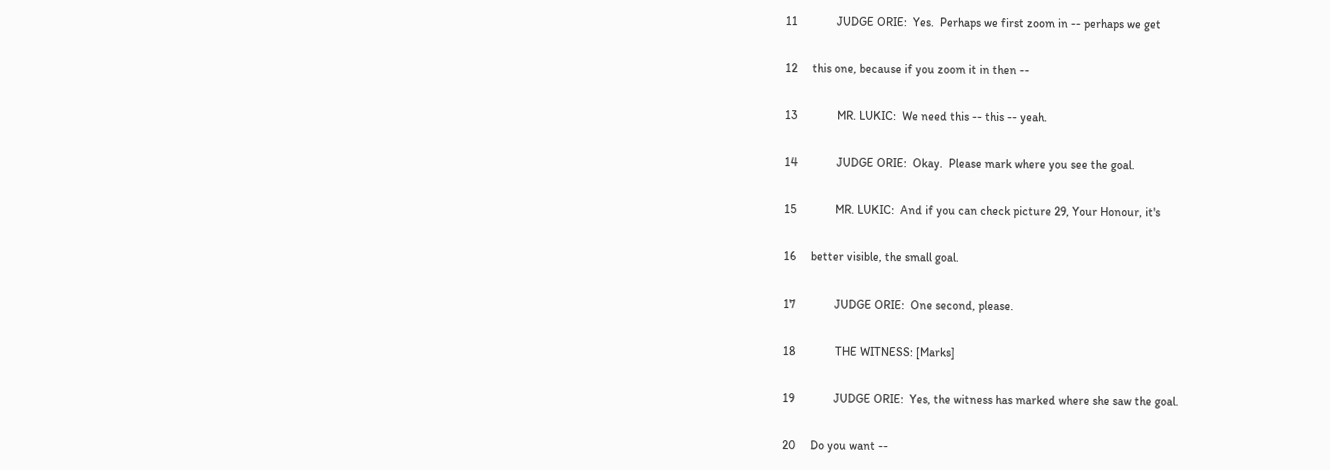11             JUDGE ORIE:  Yes.  Perhaps we first zoom in -- perhaps we get

12     this one, because if you zoom it in then --

13             MR. LUKIC:  We need this -- this -- yeah.

14             JUDGE ORIE:  Okay.  Please mark where you see the goal.

15             MR. LUKIC:  And if you can check picture 29, Your Honour, it's

16     better visible, the small goal.

17             JUDGE ORIE:  One second, please.

18             THE WITNESS: [Marks]

19             JUDGE ORIE:  Yes, the witness has marked where she saw the goal.

20     Do you want --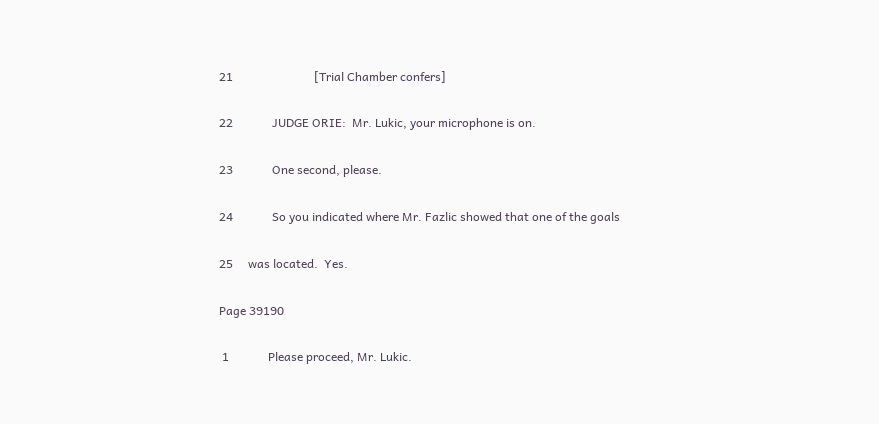21                           [Trial Chamber confers]

22             JUDGE ORIE:  Mr. Lukic, your microphone is on.

23             One second, please.

24             So you indicated where Mr. Fazlic showed that one of the goals

25     was located.  Yes.

Page 39190

 1             Please proceed, Mr. Lukic.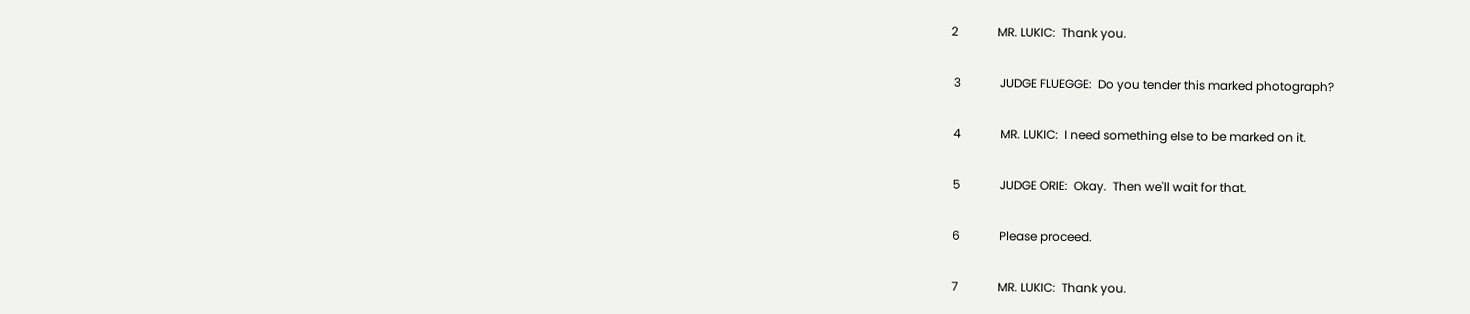2             MR. LUKIC:  Thank you.

 3             JUDGE FLUEGGE:  Do you tender this marked photograph?

 4             MR. LUKIC:  I need something else to be marked on it.

 5             JUDGE ORIE:  Okay.  Then we'll wait for that.

 6             Please proceed.

 7             MR. LUKIC:  Thank you.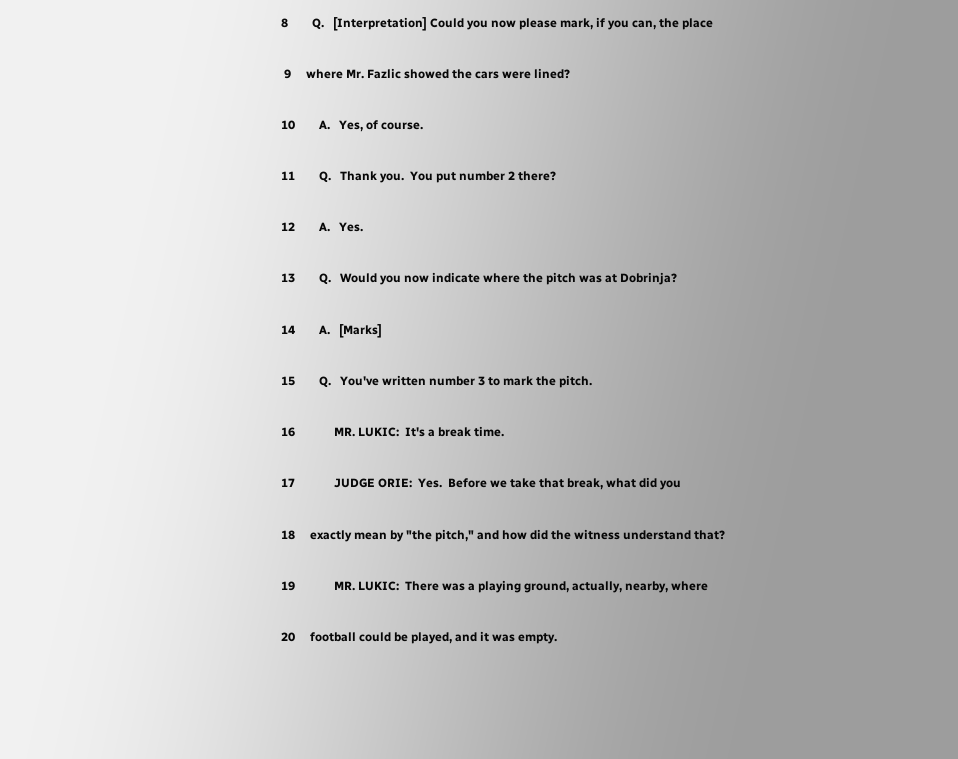8        Q.   [Interpretation] Could you now please mark, if you can, the place

 9     where Mr. Fazlic showed the cars were lined?

10        A.   Yes, of course.

11        Q.   Thank you.  You put number 2 there?

12        A.   Yes.

13        Q.   Would you now indicate where the pitch was at Dobrinja?

14        A.   [Marks]

15        Q.   You've written number 3 to mark the pitch.

16             MR. LUKIC:  It's a break time.

17             JUDGE ORIE:  Yes.  Before we take that break, what did you

18     exactly mean by "the pitch," and how did the witness understand that?

19             MR. LUKIC:  There was a playing ground, actually, nearby, where

20     football could be played, and it was empty.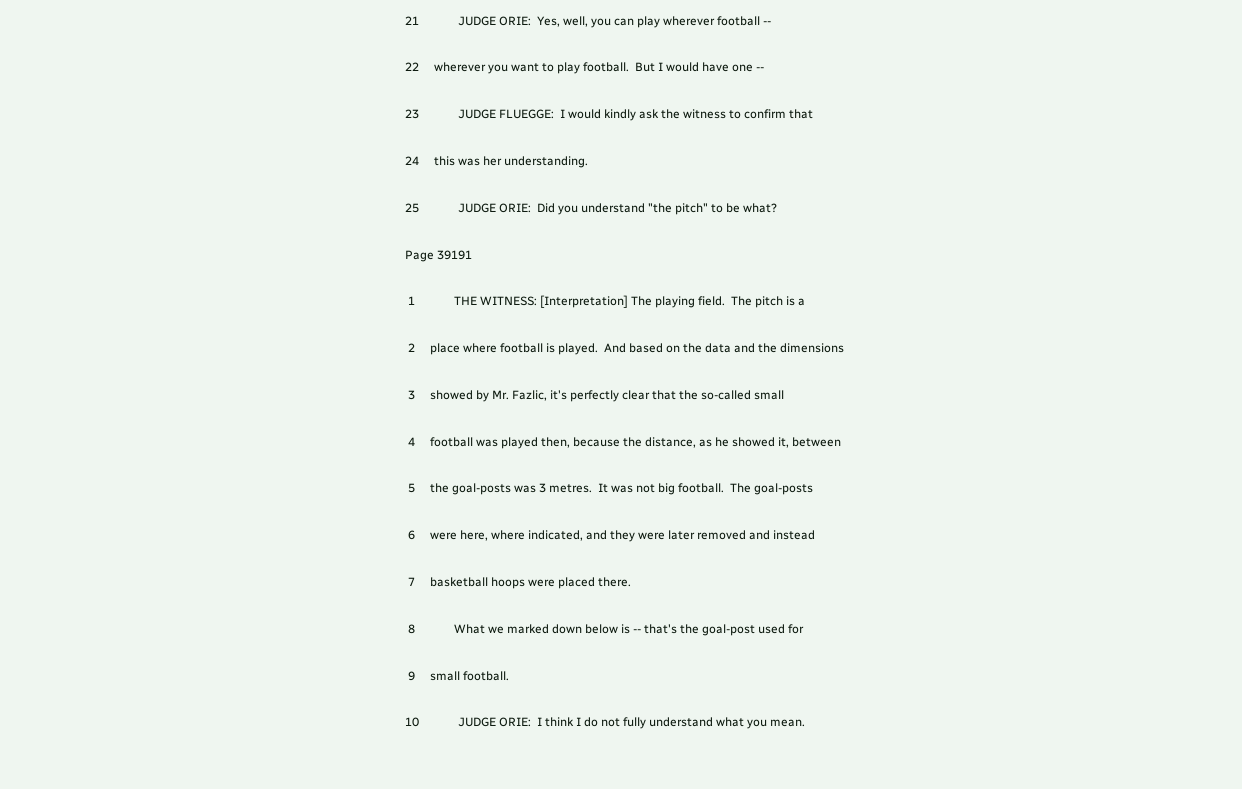21             JUDGE ORIE:  Yes, well, you can play wherever football --

22     wherever you want to play football.  But I would have one --

23             JUDGE FLUEGGE:  I would kindly ask the witness to confirm that

24     this was her understanding.

25             JUDGE ORIE:  Did you understand "the pitch" to be what?

Page 39191

 1             THE WITNESS: [Interpretation] The playing field.  The pitch is a

 2     place where football is played.  And based on the data and the dimensions

 3     showed by Mr. Fazlic, it's perfectly clear that the so-called small

 4     football was played then, because the distance, as he showed it, between

 5     the goal-posts was 3 metres.  It was not big football.  The goal-posts

 6     were here, where indicated, and they were later removed and instead

 7     basketball hoops were placed there.

 8             What we marked down below is -- that's the goal-post used for

 9     small football.

10             JUDGE ORIE:  I think I do not fully understand what you mean.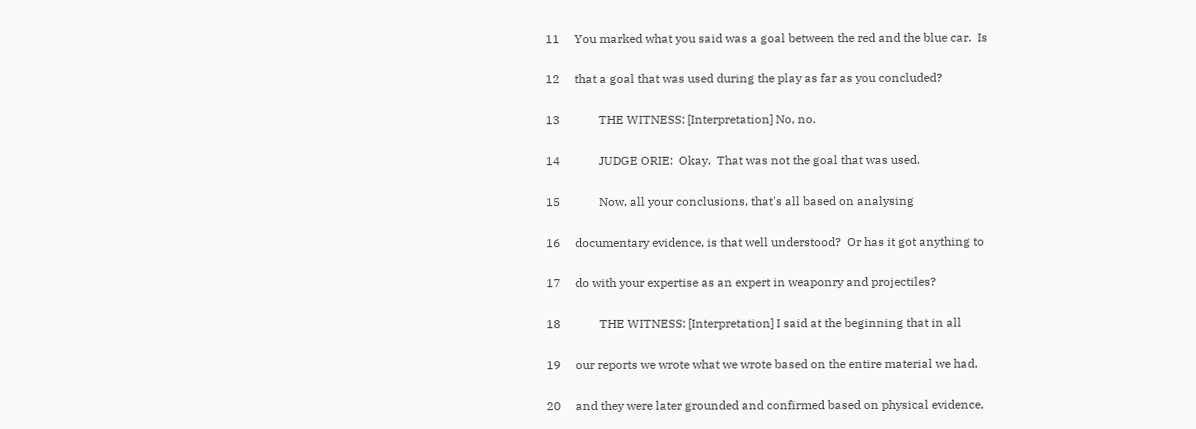11     You marked what you said was a goal between the red and the blue car.  Is

12     that a goal that was used during the play as far as you concluded?

13             THE WITNESS: [Interpretation] No, no.

14             JUDGE ORIE:  Okay.  That was not the goal that was used.

15             Now, all your conclusions, that's all based on analysing

16     documentary evidence, is that well understood?  Or has it got anything to

17     do with your expertise as an expert in weaponry and projectiles?

18             THE WITNESS: [Interpretation] I said at the beginning that in all

19     our reports we wrote what we wrote based on the entire material we had,

20     and they were later grounded and confirmed based on physical evidence,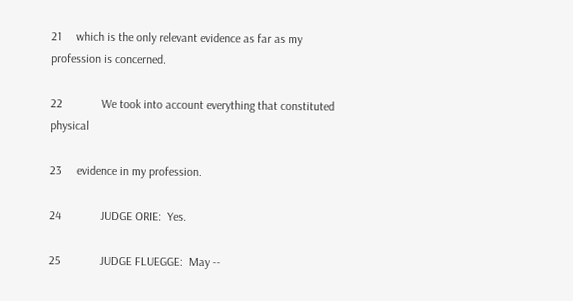21     which is the only relevant evidence as far as my profession is concerned.

22             We took into account everything that constituted physical

23     evidence in my profession.

24             JUDGE ORIE:  Yes.

25             JUDGE FLUEGGE:  May --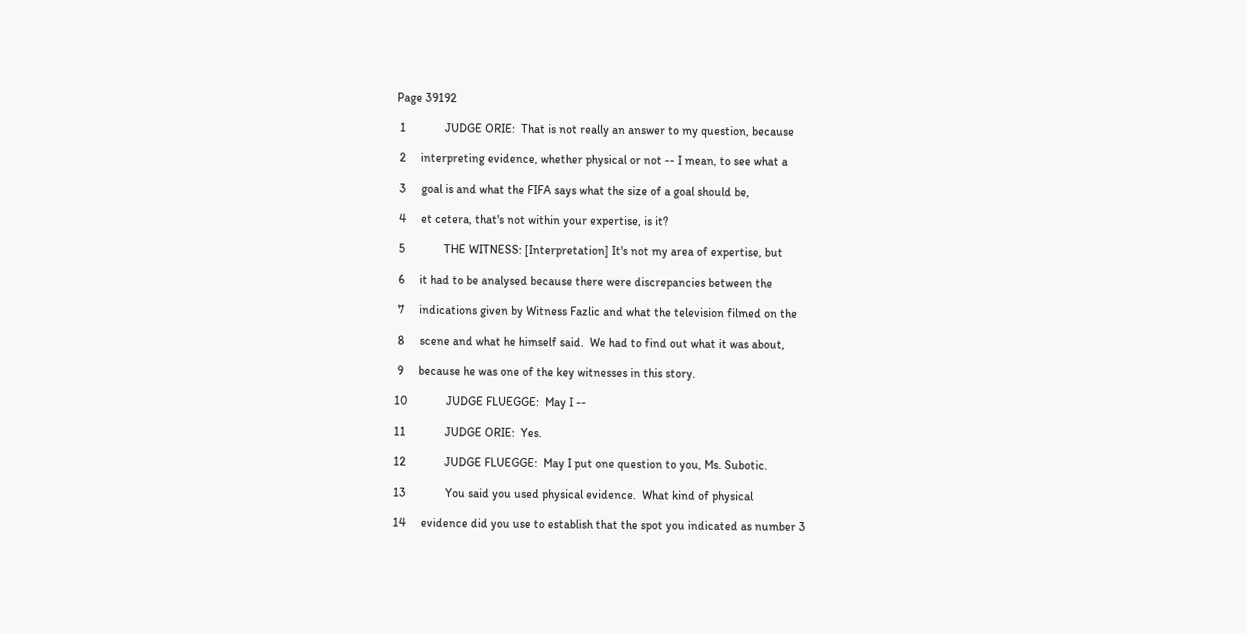Page 39192

 1             JUDGE ORIE:  That is not really an answer to my question, because

 2     interpreting evidence, whether physical or not -- I mean, to see what a

 3     goal is and what the FIFA says what the size of a goal should be,

 4     et cetera, that's not within your expertise, is it?

 5             THE WITNESS: [Interpretation] It's not my area of expertise, but

 6     it had to be analysed because there were discrepancies between the

 7     indications given by Witness Fazlic and what the television filmed on the

 8     scene and what he himself said.  We had to find out what it was about,

 9     because he was one of the key witnesses in this story.

10             JUDGE FLUEGGE:  May I --

11             JUDGE ORIE:  Yes.

12             JUDGE FLUEGGE:  May I put one question to you, Ms. Subotic.

13             You said you used physical evidence.  What kind of physical

14     evidence did you use to establish that the spot you indicated as number 3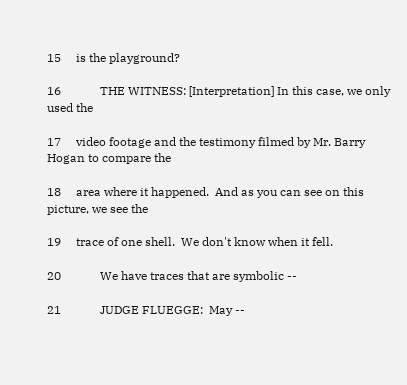15     is the playground?

16             THE WITNESS: [Interpretation] In this case, we only used the

17     video footage and the testimony filmed by Mr. Barry Hogan to compare the

18     area where it happened.  And as you can see on this picture, we see the

19     trace of one shell.  We don't know when it fell.

20             We have traces that are symbolic --

21             JUDGE FLUEGGE:  May --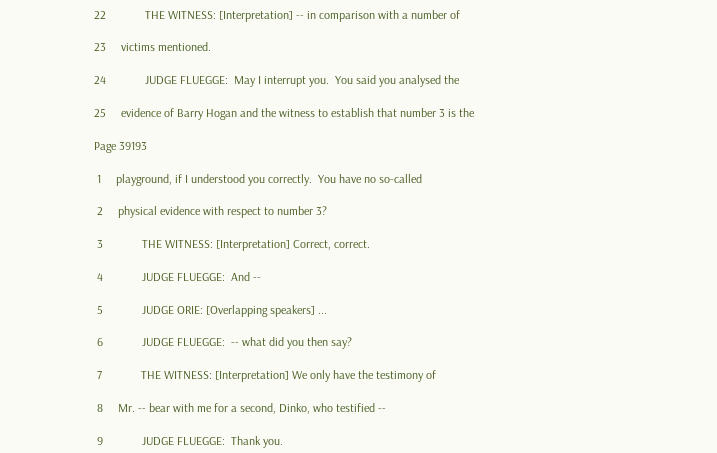22             THE WITNESS: [Interpretation] -- in comparison with a number of

23     victims mentioned.

24             JUDGE FLUEGGE:  May I interrupt you.  You said you analysed the

25     evidence of Barry Hogan and the witness to establish that number 3 is the

Page 39193

 1     playground, if I understood you correctly.  You have no so-called

 2     physical evidence with respect to number 3?

 3             THE WITNESS: [Interpretation] Correct, correct.

 4             JUDGE FLUEGGE:  And --

 5             JUDGE ORIE: [Overlapping speakers] ...

 6             JUDGE FLUEGGE:  -- what did you then say?

 7             THE WITNESS: [Interpretation] We only have the testimony of

 8     Mr. -- bear with me for a second, Dinko, who testified --

 9             JUDGE FLUEGGE:  Thank you.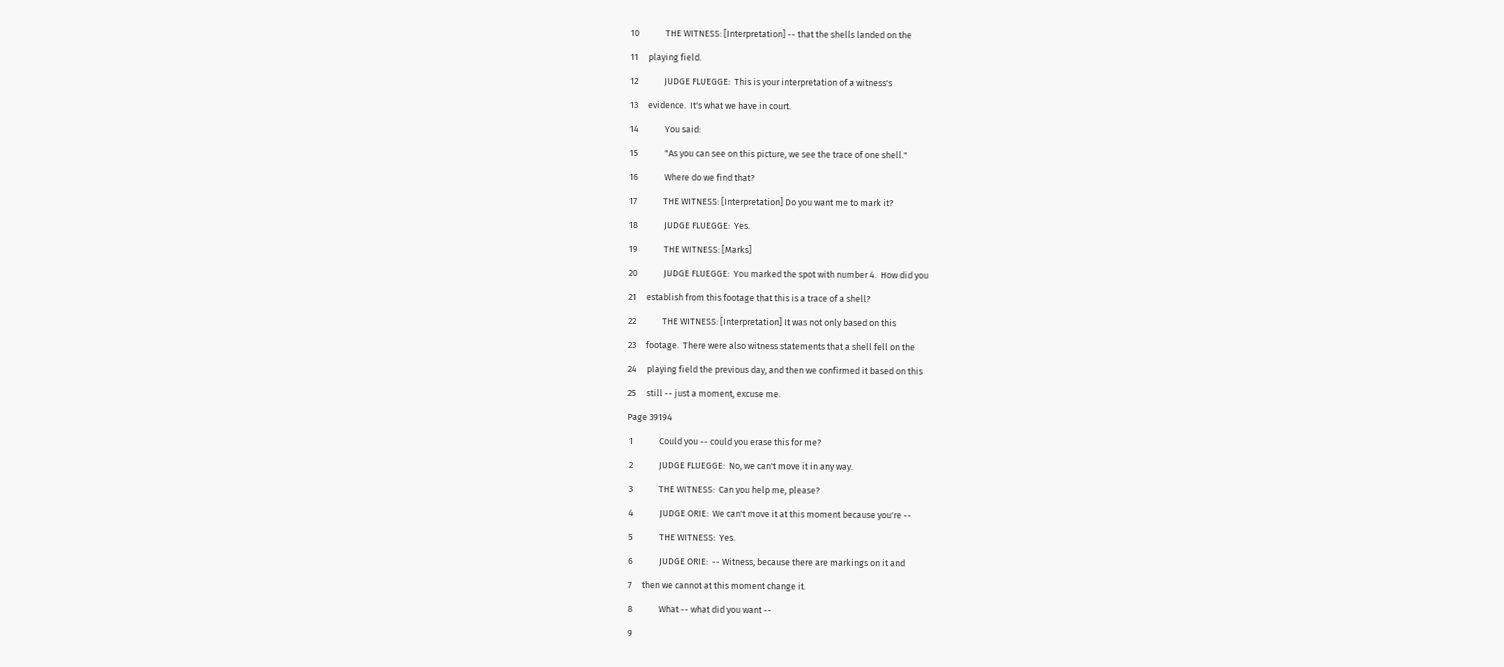10             THE WITNESS: [Interpretation] -- that the shells landed on the

11     playing field.

12             JUDGE FLUEGGE:  This is your interpretation of a witness's

13     evidence.  It's what we have in court.

14             You said:

15             "As you can see on this picture, we see the trace of one shell."

16             Where do we find that?

17             THE WITNESS: [Interpretation] Do you want me to mark it?

18             JUDGE FLUEGGE:  Yes.

19             THE WITNESS: [Marks]

20             JUDGE FLUEGGE:  You marked the spot with number 4.  How did you

21     establish from this footage that this is a trace of a shell?

22             THE WITNESS: [Interpretation] It was not only based on this

23     footage.  There were also witness statements that a shell fell on the

24     playing field the previous day, and then we confirmed it based on this

25     still -- just a moment, excuse me.

Page 39194

 1             Could you -- could you erase this for me?

 2             JUDGE FLUEGGE:  No, we can't move it in any way.

 3             THE WITNESS:  Can you help me, please?

 4             JUDGE ORIE:  We can't move it at this moment because you're --

 5             THE WITNESS:  Yes.

 6             JUDGE ORIE:  -- Witness, because there are markings on it and

 7     then we cannot at this moment change it.

 8             What -- what did you want --

 9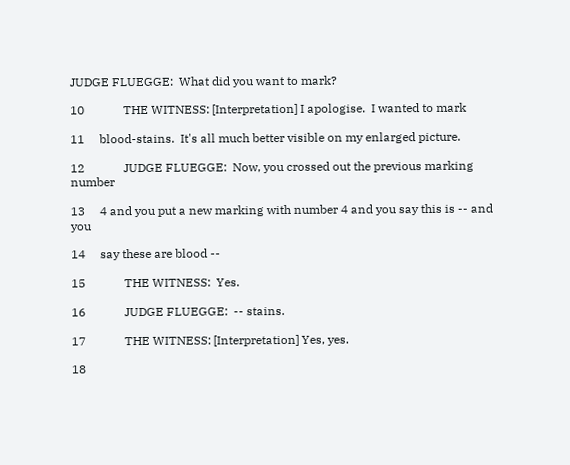JUDGE FLUEGGE:  What did you want to mark?

10             THE WITNESS: [Interpretation] I apologise.  I wanted to mark

11     blood-stains.  It's all much better visible on my enlarged picture.

12             JUDGE FLUEGGE:  Now, you crossed out the previous marking number

13     4 and you put a new marking with number 4 and you say this is -- and you

14     say these are blood --

15             THE WITNESS:  Yes.

16             JUDGE FLUEGGE:  -- stains.

17             THE WITNESS: [Interpretation] Yes, yes.

18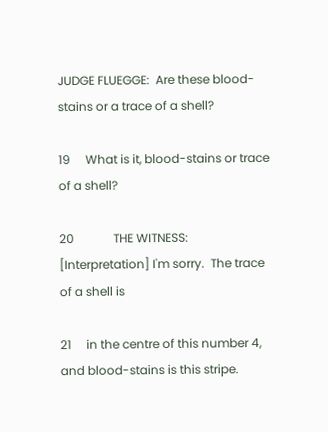JUDGE FLUEGGE:  Are these blood-stains or a trace of a shell?

19     What is it, blood-stains or trace of a shell?

20             THE WITNESS: [Interpretation] I'm sorry.  The trace of a shell is

21     in the centre of this number 4, and blood-stains is this stripe.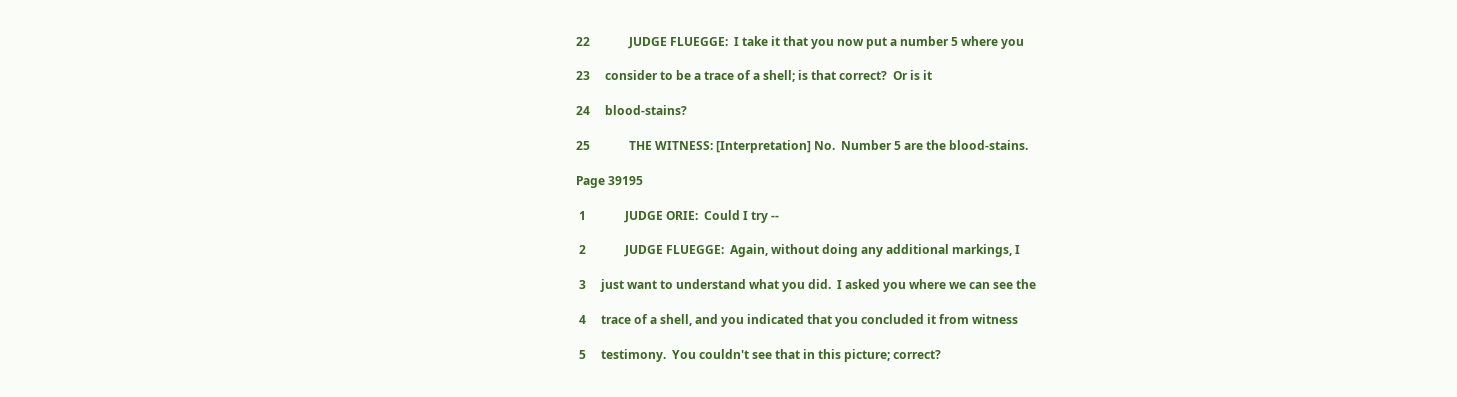22             JUDGE FLUEGGE:  I take it that you now put a number 5 where you

23     consider to be a trace of a shell; is that correct?  Or is it

24     blood-stains?

25             THE WITNESS: [Interpretation] No.  Number 5 are the blood-stains.

Page 39195

 1             JUDGE ORIE:  Could I try --

 2             JUDGE FLUEGGE:  Again, without doing any additional markings, I

 3     just want to understand what you did.  I asked you where we can see the

 4     trace of a shell, and you indicated that you concluded it from witness

 5     testimony.  You couldn't see that in this picture; correct?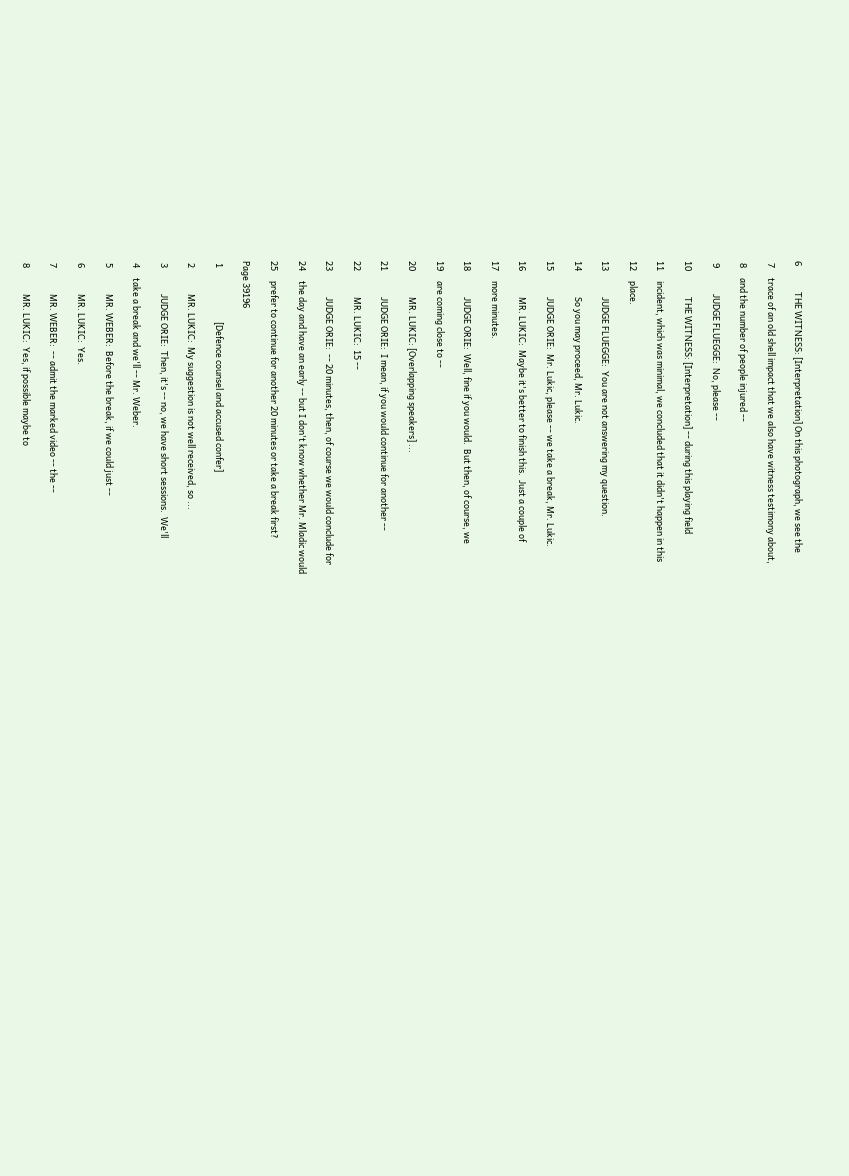6             THE WITNESS: [Interpretation] On this photograph, we see the

 7     trace of an old shell impact that we also have witness testimony about,

 8     and the number of people injured --

 9             JUDGE FLUEGGE:  No, please --

10             THE WITNESS: [Interpretation] -- during this playing field

11     incident, which was minimal, we concluded that it didn't happen in this

12     place.

13             JUDGE FLUEGGE:  You are not answering my question.

14             So you may proceed, Mr. Lukic.

15             JUDGE ORIE:  Mr. Lukic, please -- we take a break, Mr. Lukic.

16             MR. LUKIC:  Maybe it's better to finish this.  Just a couple of

17     more minutes.

18             JUDGE ORIE:  Well, fine if you would.  But then, of course, we

19     are coming close to --

20             MR. LUKIC: [Overlapping speakers] ...

21             JUDGE ORIE:  I mean, if you would continue for another --

22             MR. LUKIC:  15 --

23             JUDGE ORIE:  -- 20 minutes, then, of course we would conclude for

24     the day and have an early -- but I don't know whether Mr. Mladic would

25     prefer to continue for another 20 minutes or take a break first?

Page 39196

 1                           [Defence counsel and accused confer]

 2             MR. LUKIC:  My suggestion is not well received, so ...

 3             JUDGE ORIE:  Then, it's -- no, we have short sessions.  We'll

 4     take a break and we'll -- Mr. Weber.

 5             MR. WEBER:  Before the break, if we could just --

 6             MR. LUKIC:  Yes.

 7             MR. WEBER:  -- admit the marked video -- the --

 8             MR. LUKIC:  Yes, if possible maybe to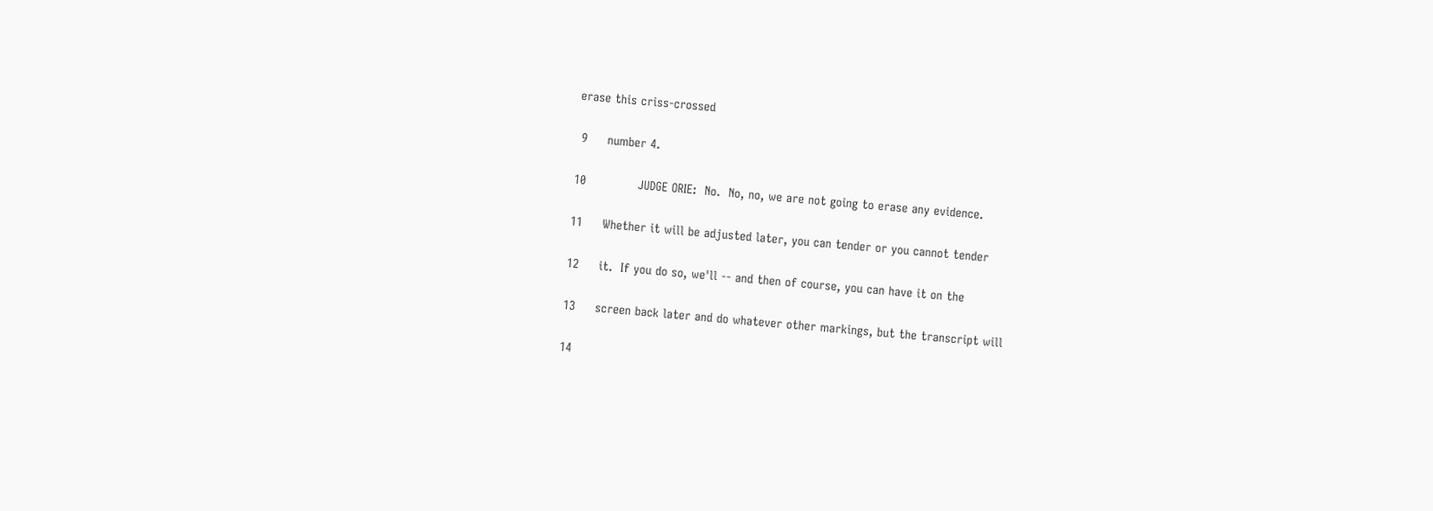erase this criss-crossed

 9     number 4.

10             JUDGE ORIE:  No.  No, no, we are not going to erase any evidence.

11     Whether it will be adjusted later, you can tender or you cannot tender

12     it.  If you do so, we'll -- and then of course, you can have it on the

13     screen back later and do whatever other markings, but the transcript will

14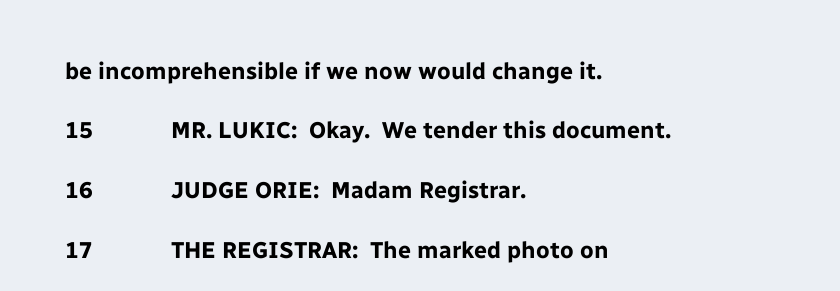be incomprehensible if we now would change it.

15             MR. LUKIC:  Okay.  We tender this document.

16             JUDGE ORIE:  Madam Registrar.

17             THE REGISTRAR:  The marked photo on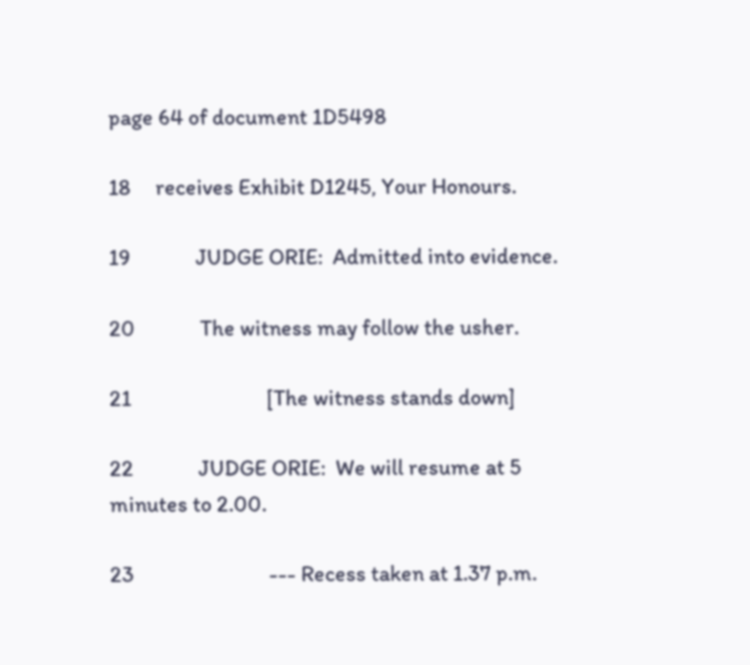page 64 of document 1D5498

18     receives Exhibit D1245, Your Honours.

19             JUDGE ORIE:  Admitted into evidence.

20             The witness may follow the usher.

21                           [The witness stands down]

22             JUDGE ORIE:  We will resume at 5 minutes to 2.00.

23                           --- Recess taken at 1.37 p.m.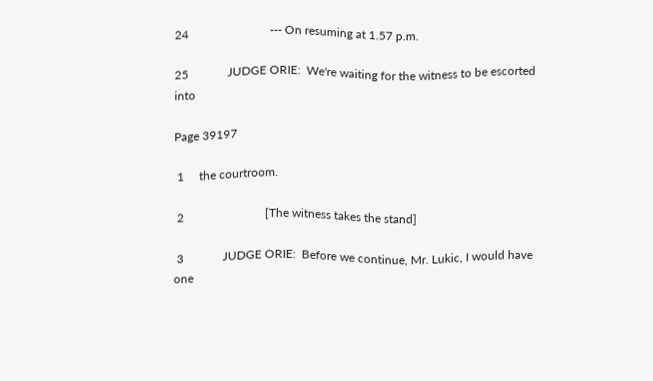24                           --- On resuming at 1.57 p.m.

25             JUDGE ORIE:  We're waiting for the witness to be escorted into

Page 39197

 1     the courtroom.

 2                           [The witness takes the stand]

 3             JUDGE ORIE:  Before we continue, Mr. Lukic, I would have one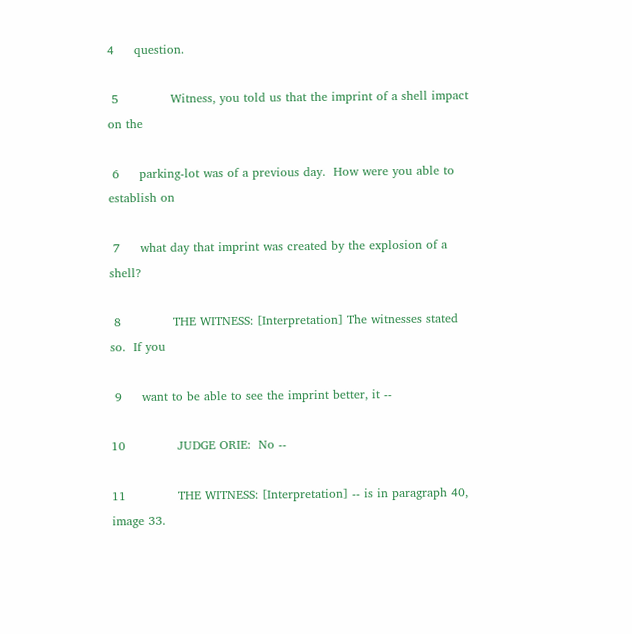4     question.

 5             Witness, you told us that the imprint of a shell impact on the

 6     parking-lot was of a previous day.  How were you able to establish on

 7     what day that imprint was created by the explosion of a shell?

 8             THE WITNESS: [Interpretation] The witnesses stated so.  If you

 9     want to be able to see the imprint better, it --

10             JUDGE ORIE:  No --

11             THE WITNESS: [Interpretation] -- is in paragraph 40, image 33.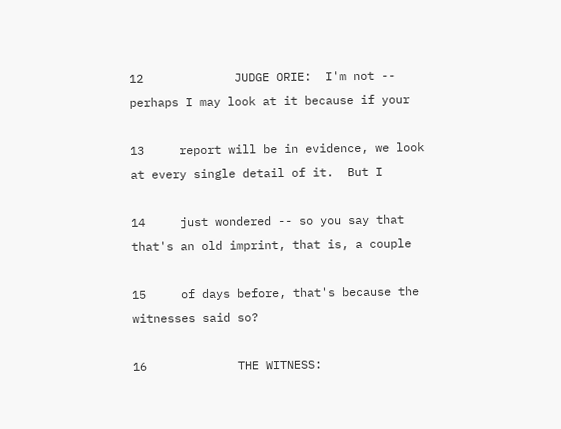12             JUDGE ORIE:  I'm not -- perhaps I may look at it because if your

13     report will be in evidence, we look at every single detail of it.  But I

14     just wondered -- so you say that that's an old imprint, that is, a couple

15     of days before, that's because the witnesses said so?

16             THE WITNESS: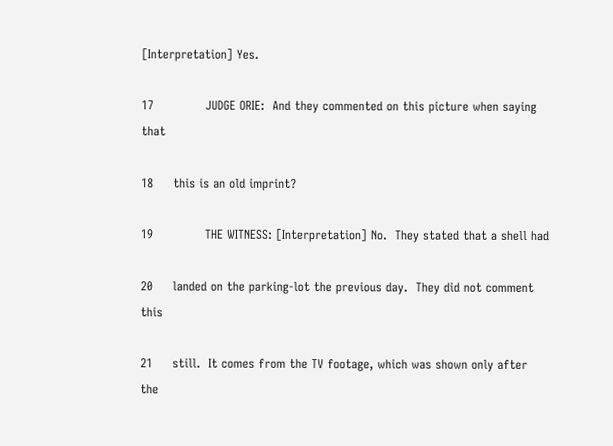[Interpretation] Yes.

17             JUDGE ORIE:  And they commented on this picture when saying that

18     this is an old imprint?

19             THE WITNESS: [Interpretation] No.  They stated that a shell had

20     landed on the parking-lot the previous day.  They did not comment this

21     still.  It comes from the TV footage, which was shown only after the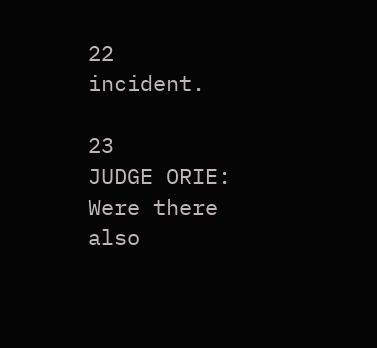22     incident.

23             JUDGE ORIE:  Were there also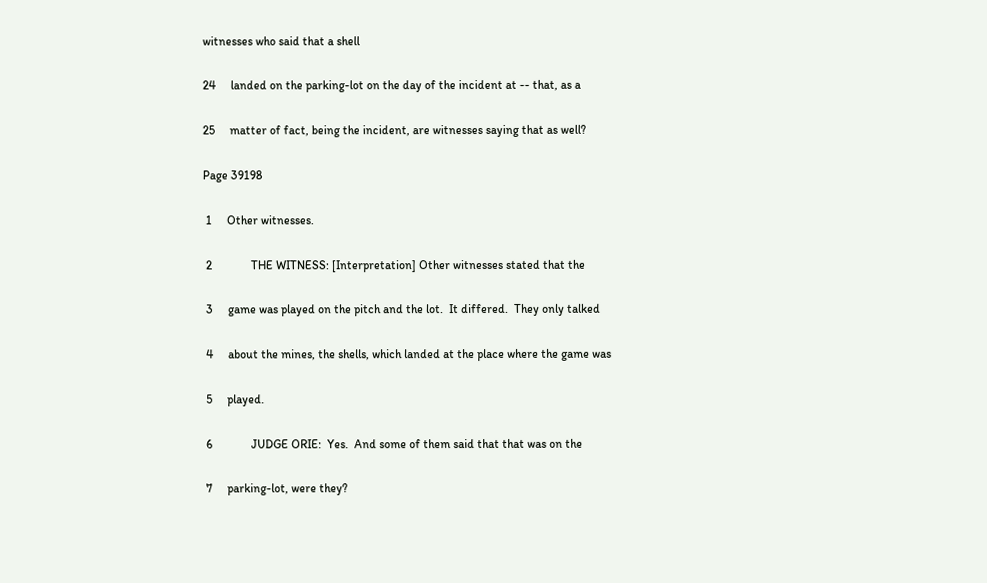witnesses who said that a shell

24     landed on the parking-lot on the day of the incident at -- that, as a

25     matter of fact, being the incident, are witnesses saying that as well?

Page 39198

 1     Other witnesses.

 2             THE WITNESS: [Interpretation] Other witnesses stated that the

 3     game was played on the pitch and the lot.  It differed.  They only talked

 4     about the mines, the shells, which landed at the place where the game was

 5     played.

 6             JUDGE ORIE:  Yes.  And some of them said that that was on the

 7     parking-lot, were they?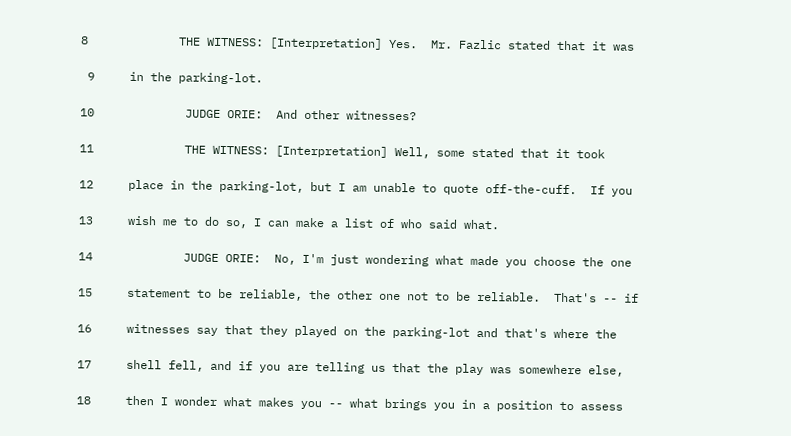8             THE WITNESS: [Interpretation] Yes.  Mr. Fazlic stated that it was

 9     in the parking-lot.

10             JUDGE ORIE:  And other witnesses?

11             THE WITNESS: [Interpretation] Well, some stated that it took

12     place in the parking-lot, but I am unable to quote off-the-cuff.  If you

13     wish me to do so, I can make a list of who said what.

14             JUDGE ORIE:  No, I'm just wondering what made you choose the one

15     statement to be reliable, the other one not to be reliable.  That's -- if

16     witnesses say that they played on the parking-lot and that's where the

17     shell fell, and if you are telling us that the play was somewhere else,

18     then I wonder what makes you -- what brings you in a position to assess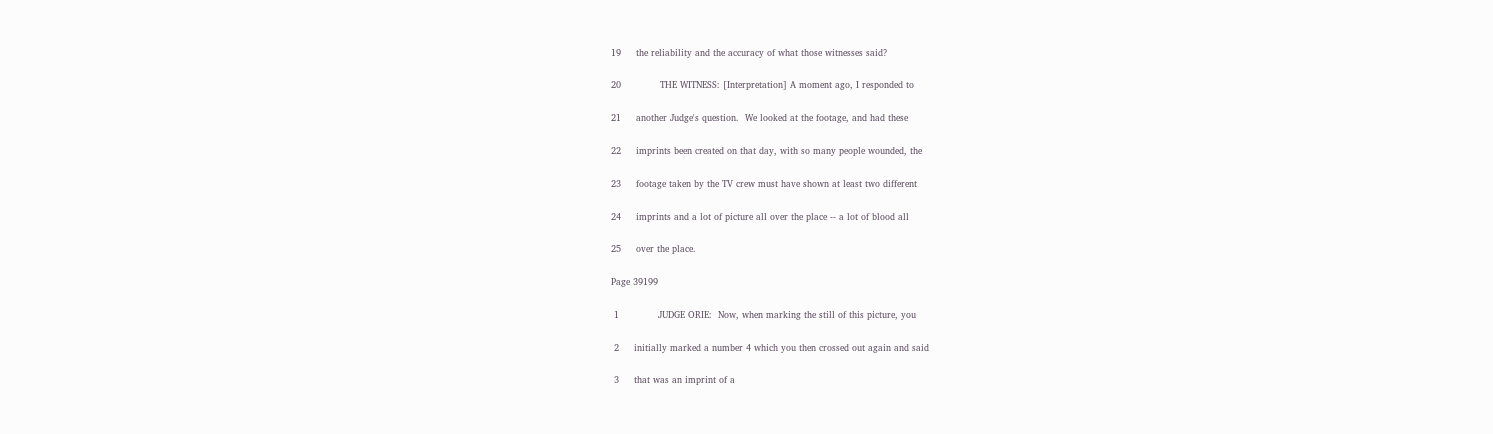19     the reliability and the accuracy of what those witnesses said?

20             THE WITNESS: [Interpretation] A moment ago, I responded to

21     another Judge's question.  We looked at the footage, and had these

22     imprints been created on that day, with so many people wounded, the

23     footage taken by the TV crew must have shown at least two different

24     imprints and a lot of picture all over the place -- a lot of blood all

25     over the place.

Page 39199

 1             JUDGE ORIE:  Now, when marking the still of this picture, you

 2     initially marked a number 4 which you then crossed out again and said

 3     that was an imprint of a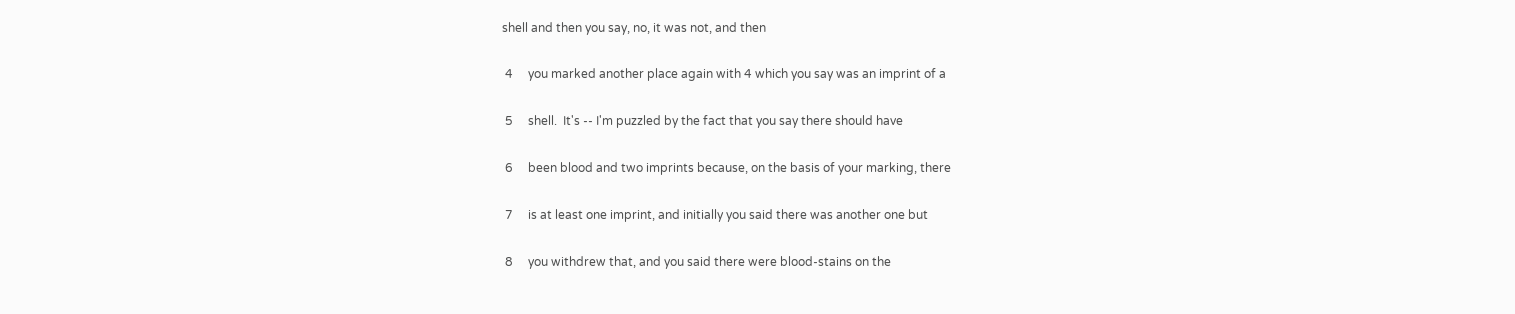shell and then you say, no, it was not, and then

 4     you marked another place again with 4 which you say was an imprint of a

 5     shell.  It's -- I'm puzzled by the fact that you say there should have

 6     been blood and two imprints because, on the basis of your marking, there

 7     is at least one imprint, and initially you said there was another one but

 8     you withdrew that, and you said there were blood-stains on the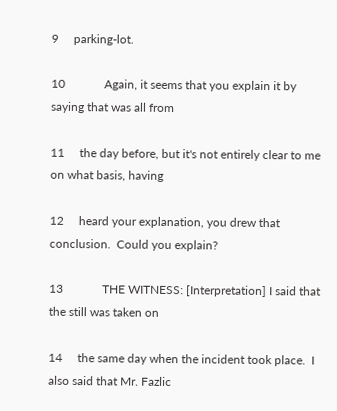9     parking-lot.

10             Again, it seems that you explain it by saying that was all from

11     the day before, but it's not entirely clear to me on what basis, having

12     heard your explanation, you drew that conclusion.  Could you explain?

13             THE WITNESS: [Interpretation] I said that the still was taken on

14     the same day when the incident took place.  I also said that Mr. Fazlic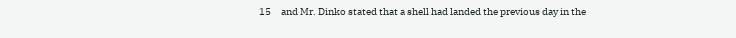15     and Mr. Dinko stated that a shell had landed the previous day in the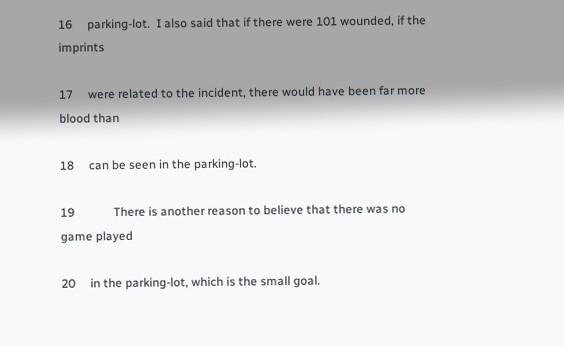16     parking-lot.  I also said that if there were 101 wounded, if the imprints

17     were related to the incident, there would have been far more blood than

18     can be seen in the parking-lot.

19             There is another reason to believe that there was no game played

20     in the parking-lot, which is the small goal.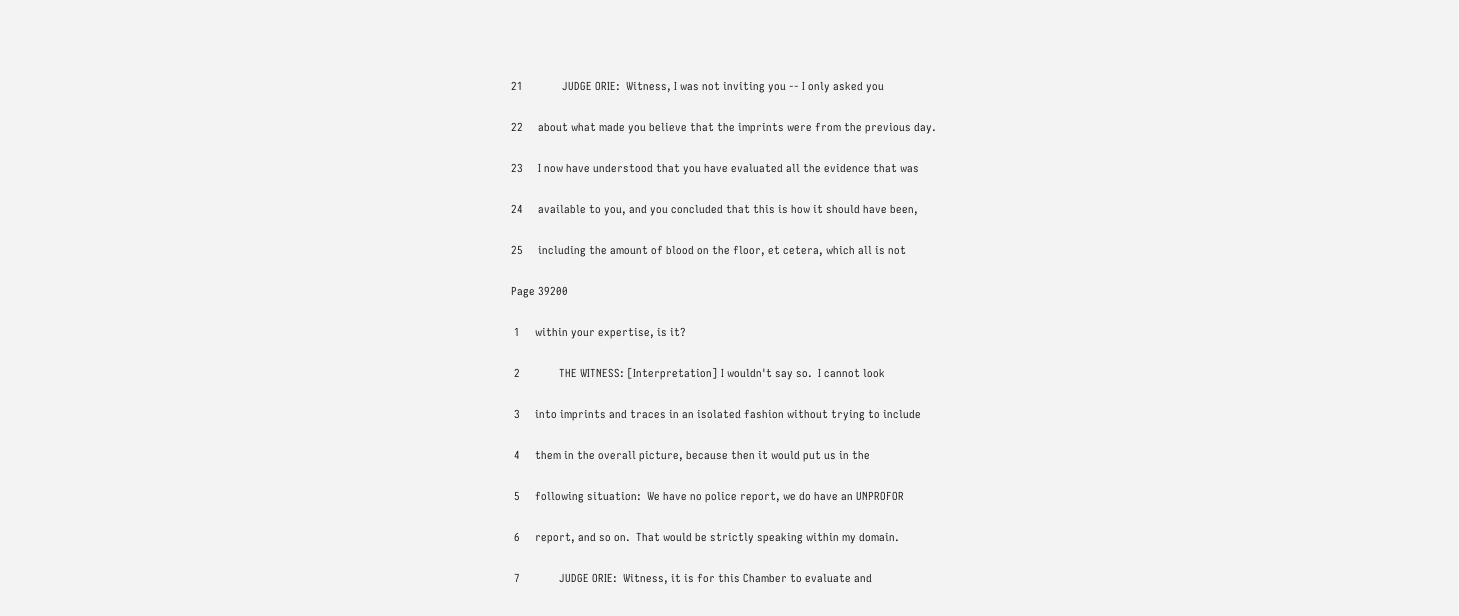21             JUDGE ORIE:  Witness, I was not inviting you -- I only asked you

22     about what made you believe that the imprints were from the previous day.

23     I now have understood that you have evaluated all the evidence that was

24     available to you, and you concluded that this is how it should have been,

25     including the amount of blood on the floor, et cetera, which all is not

Page 39200

 1     within your expertise, is it?

 2             THE WITNESS: [Interpretation] I wouldn't say so.  I cannot look

 3     into imprints and traces in an isolated fashion without trying to include

 4     them in the overall picture, because then it would put us in the

 5     following situation:  We have no police report, we do have an UNPROFOR

 6     report, and so on.  That would be strictly speaking within my domain.

 7             JUDGE ORIE:  Witness, it is for this Chamber to evaluate and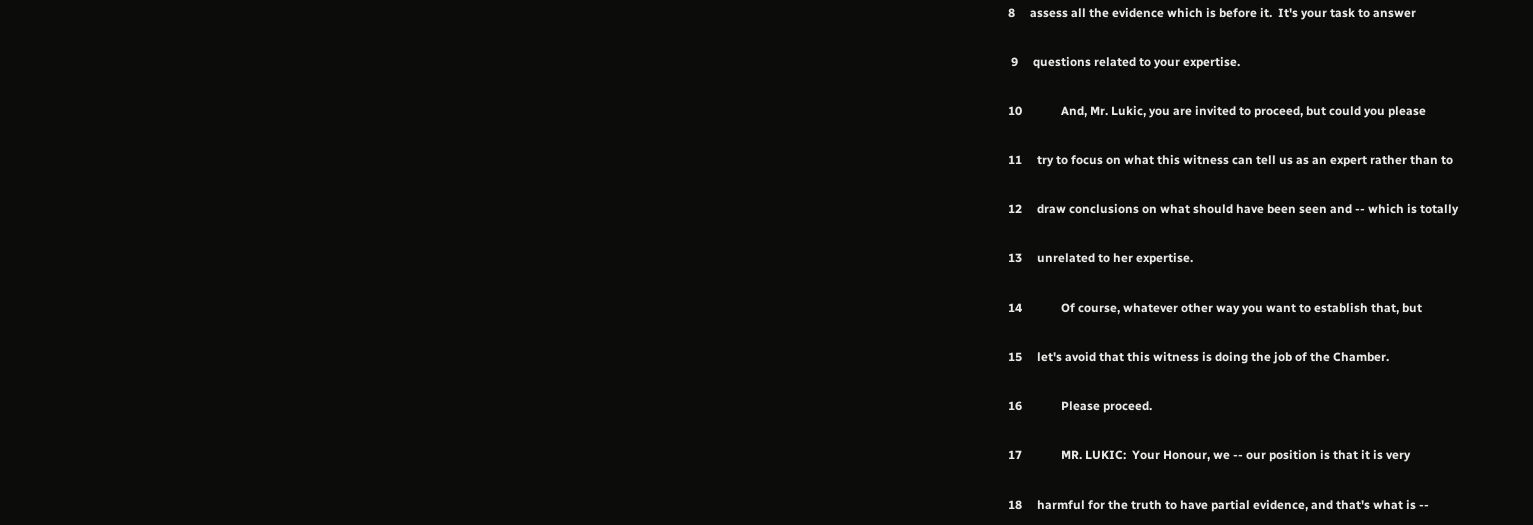8     assess all the evidence which is before it.  It's your task to answer

 9     questions related to your expertise.

10             And, Mr. Lukic, you are invited to proceed, but could you please

11     try to focus on what this witness can tell us as an expert rather than to

12     draw conclusions on what should have been seen and -- which is totally

13     unrelated to her expertise.

14             Of course, whatever other way you want to establish that, but

15     let's avoid that this witness is doing the job of the Chamber.

16             Please proceed.

17             MR. LUKIC:  Your Honour, we -- our position is that it is very

18     harmful for the truth to have partial evidence, and that's what is --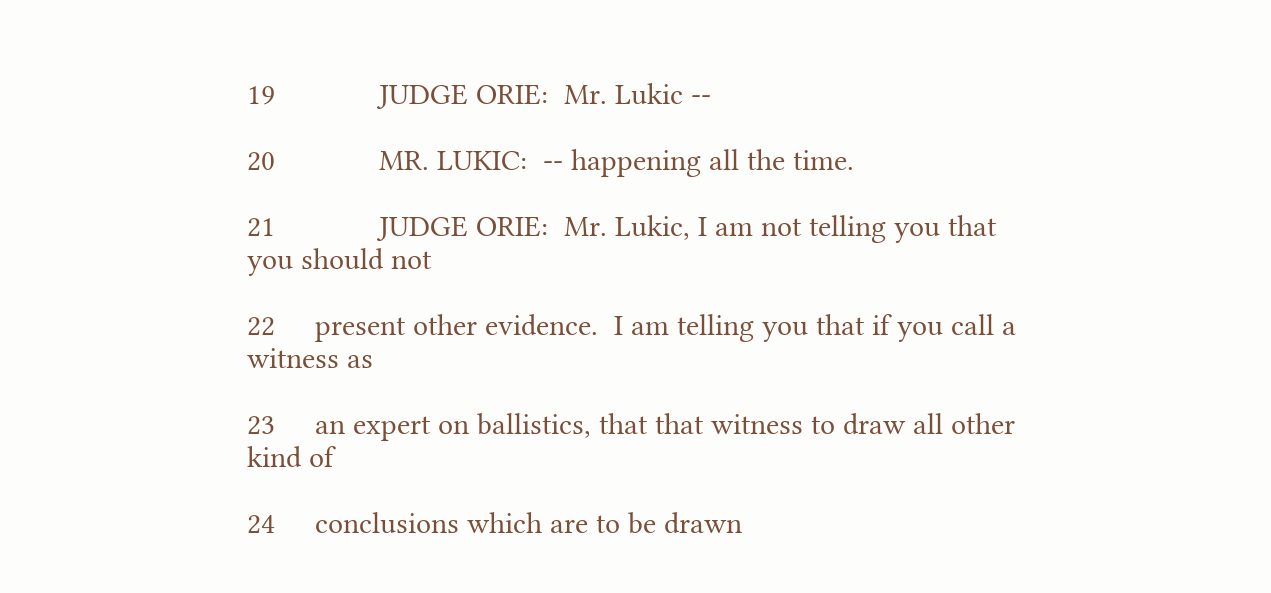19             JUDGE ORIE:  Mr. Lukic --

20             MR. LUKIC:  -- happening all the time.

21             JUDGE ORIE:  Mr. Lukic, I am not telling you that you should not

22     present other evidence.  I am telling you that if you call a witness as

23     an expert on ballistics, that that witness to draw all other kind of

24     conclusions which are to be drawn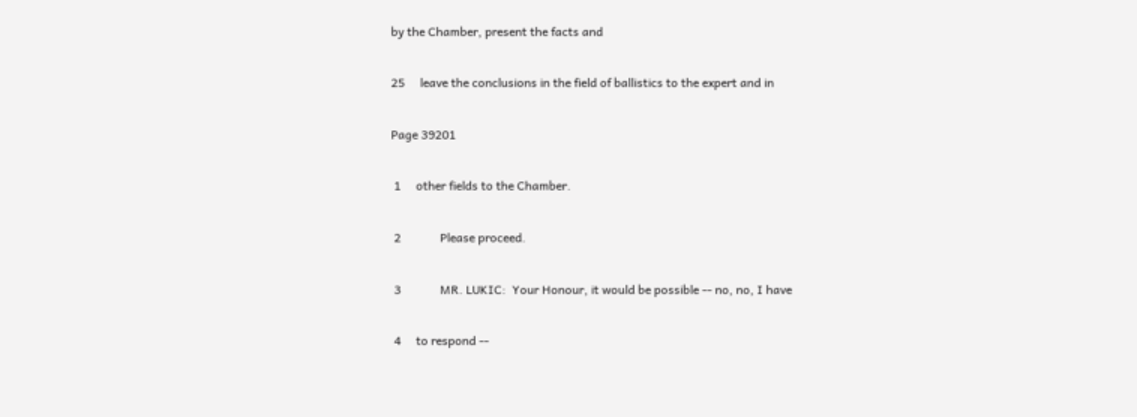by the Chamber, present the facts and

25     leave the conclusions in the field of ballistics to the expert and in

Page 39201

 1     other fields to the Chamber.

 2             Please proceed.

 3             MR. LUKIC:  Your Honour, it would be possible -- no, no, I have

 4     to respond --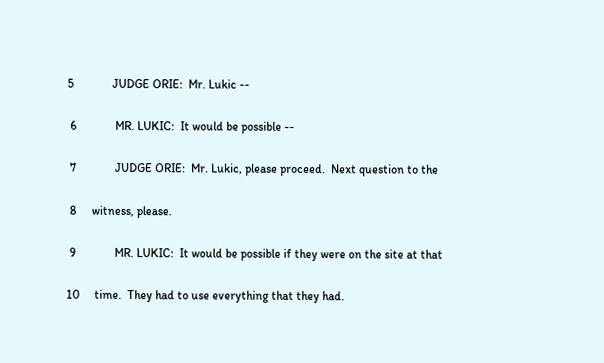5             JUDGE ORIE:  Mr. Lukic --

 6             MR. LUKIC:  It would be possible --

 7             JUDGE ORIE:  Mr. Lukic, please proceed.  Next question to the

 8     witness, please.

 9             MR. LUKIC:  It would be possible if they were on the site at that

10     time.  They had to use everything that they had.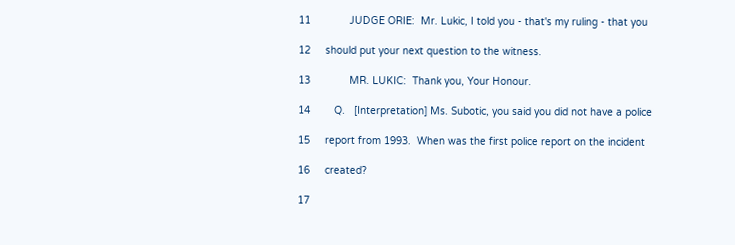11             JUDGE ORIE:  Mr. Lukic, I told you - that's my ruling - that you

12     should put your next question to the witness.

13             MR. LUKIC:  Thank you, Your Honour.

14        Q.   [Interpretation] Ms. Subotic, you said you did not have a police

15     report from 1993.  When was the first police report on the incident

16     created?

17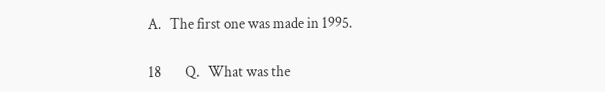A.   The first one was made in 1995.

18        Q.   What was the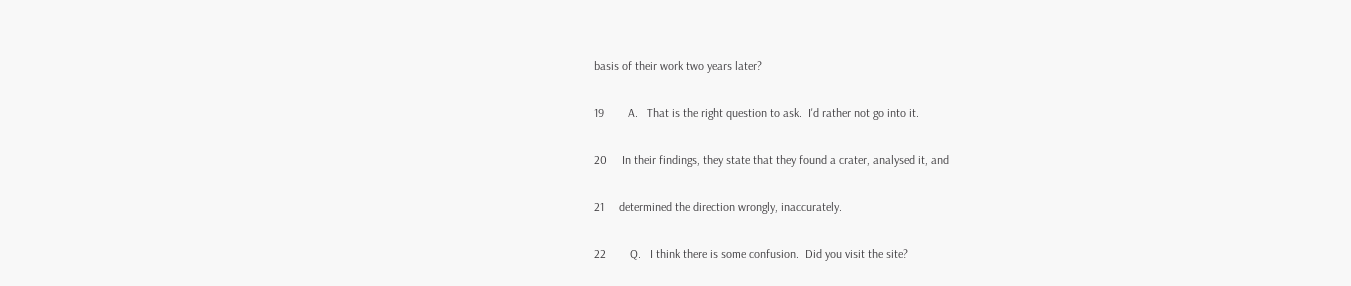basis of their work two years later?

19        A.   That is the right question to ask.  I'd rather not go into it.

20     In their findings, they state that they found a crater, analysed it, and

21     determined the direction wrongly, inaccurately.

22        Q.   I think there is some confusion.  Did you visit the site?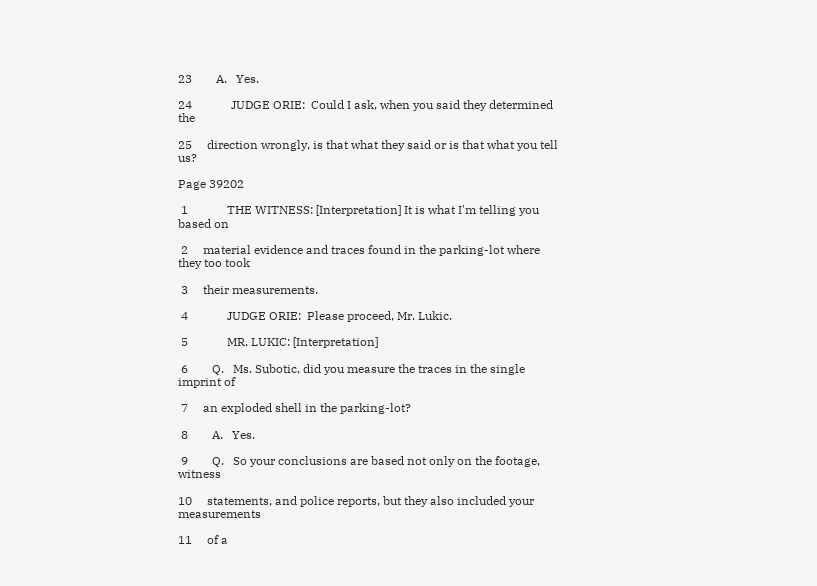23        A.   Yes.

24             JUDGE ORIE:  Could I ask, when you said they determined the

25     direction wrongly, is that what they said or is that what you tell us?

Page 39202

 1             THE WITNESS: [Interpretation] It is what I'm telling you based on

 2     material evidence and traces found in the parking-lot where they too took

 3     their measurements.

 4             JUDGE ORIE:  Please proceed, Mr. Lukic.

 5             MR. LUKIC: [Interpretation]

 6        Q.   Ms. Subotic, did you measure the traces in the single imprint of

 7     an exploded shell in the parking-lot?

 8        A.   Yes.

 9        Q.   So your conclusions are based not only on the footage, witness

10     statements, and police reports, but they also included your measurements

11     of a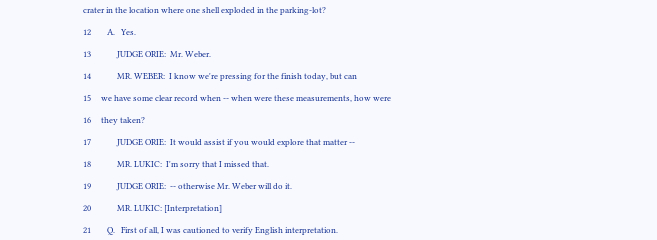crater in the location where one shell exploded in the parking-lot?

12        A.   Yes.

13             JUDGE ORIE:  Mr. Weber.

14             MR. WEBER:  I know we're pressing for the finish today, but can

15     we have some clear record when -- when were these measurements, how were

16     they taken?

17             JUDGE ORIE:  It would assist if you would explore that matter --

18             MR. LUKIC:  I'm sorry that I missed that.

19             JUDGE ORIE:  -- otherwise Mr. Weber will do it.

20             MR. LUKIC: [Interpretation]

21        Q.   First of all, I was cautioned to verify English interpretation.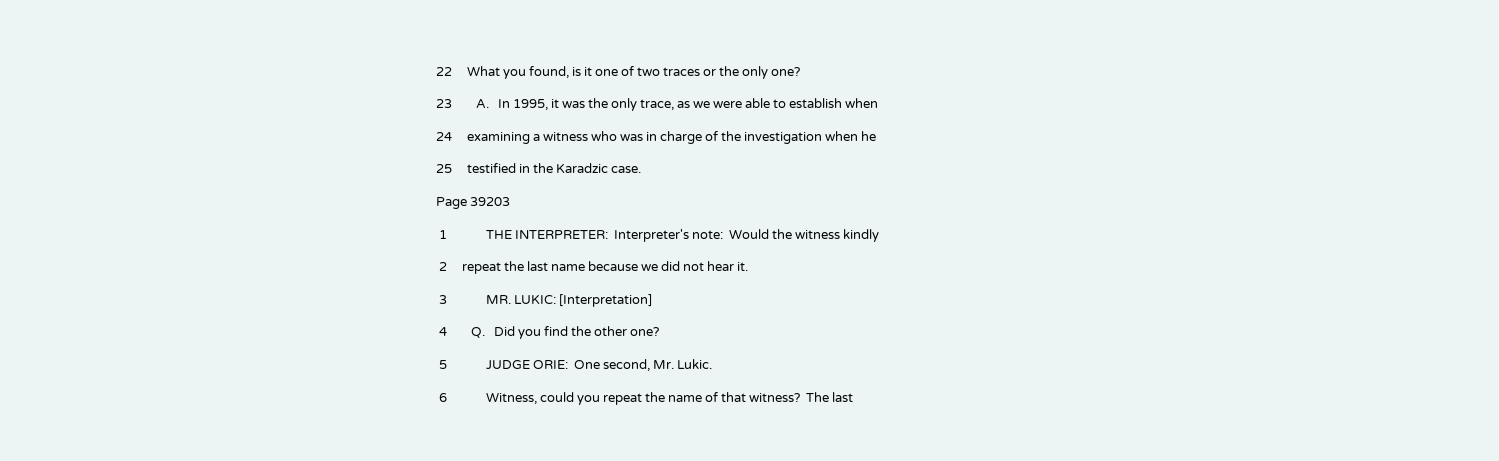22     What you found, is it one of two traces or the only one?

23        A.   In 1995, it was the only trace, as we were able to establish when

24     examining a witness who was in charge of the investigation when he

25     testified in the Karadzic case.

Page 39203

 1             THE INTERPRETER:  Interpreter's note:  Would the witness kindly

 2     repeat the last name because we did not hear it.

 3             MR. LUKIC: [Interpretation]

 4        Q.   Did you find the other one?

 5             JUDGE ORIE:  One second, Mr. Lukic.

 6             Witness, could you repeat the name of that witness?  The last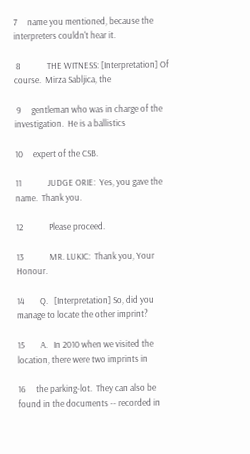7     name you mentioned, because the interpreters couldn't hear it.

 8             THE WITNESS: [Interpretation] Of course.  Mirza Sabljica, the

 9     gentleman who was in charge of the investigation.  He is a ballistics

10     expert of the CSB.

11             JUDGE ORIE:  Yes, you gave the name.  Thank you.

12             Please proceed.

13             MR. LUKIC:  Thank you, Your Honour.

14        Q.   [Interpretation] So, did you manage to locate the other imprint?

15        A.   In 2010 when we visited the location, there were two imprints in

16     the parking-lot.  They can also be found in the documents -- recorded in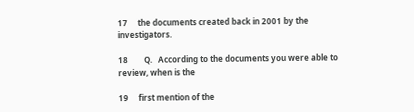17     the documents created back in 2001 by the investigators.

18        Q.   According to the documents you were able to review, when is the

19     first mention of the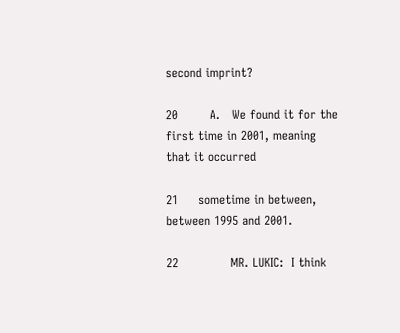second imprint?

20        A.   We found it for the first time in 2001, meaning that it occurred

21     sometime in between, between 1995 and 2001.

22             MR. LUKIC:  I think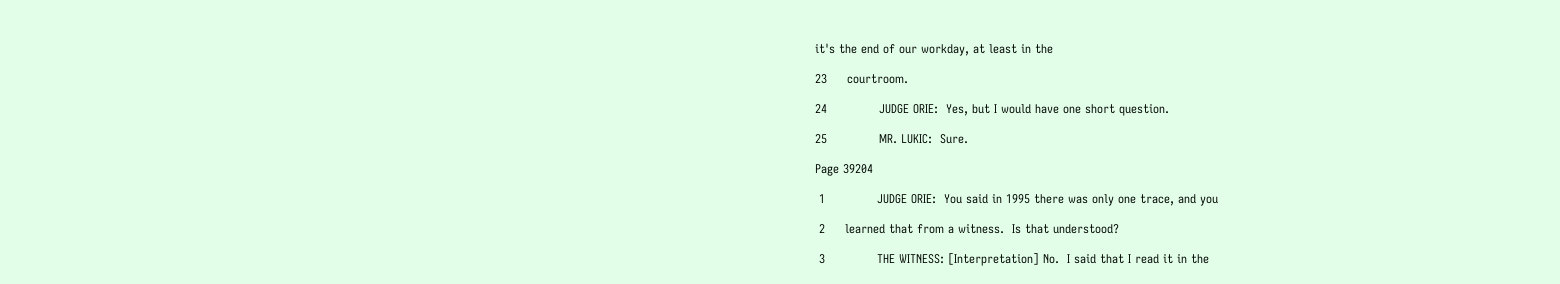it's the end of our workday, at least in the

23     courtroom.

24             JUDGE ORIE:  Yes, but I would have one short question.

25             MR. LUKIC:  Sure.

Page 39204

 1             JUDGE ORIE:  You said in 1995 there was only one trace, and you

 2     learned that from a witness.  Is that understood?

 3             THE WITNESS: [Interpretation] No.  I said that I read it in the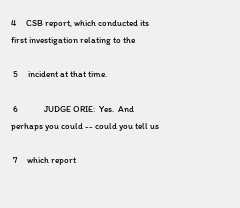4     CSB report, which conducted its first investigation relating to the

 5     incident at that time.

 6             JUDGE ORIE:  Yes.  And perhaps you could -- could you tell us

 7     which report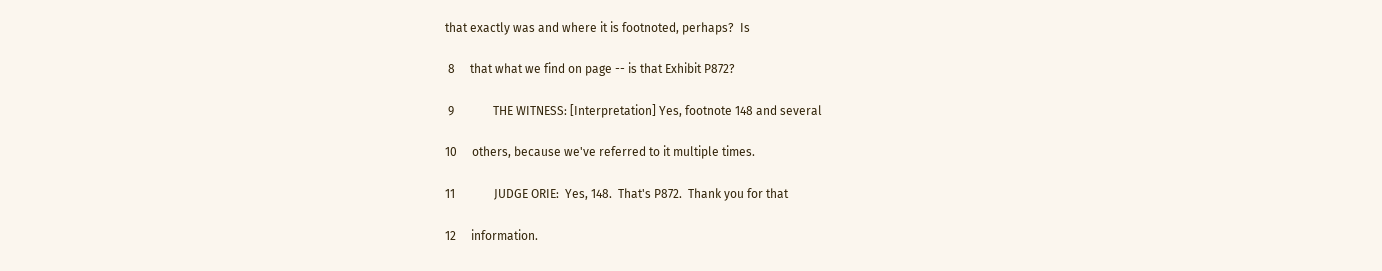that exactly was and where it is footnoted, perhaps?  Is

 8     that what we find on page -- is that Exhibit P872?

 9             THE WITNESS: [Interpretation] Yes, footnote 148 and several

10     others, because we've referred to it multiple times.

11             JUDGE ORIE:  Yes, 148.  That's P872.  Thank you for that

12     information.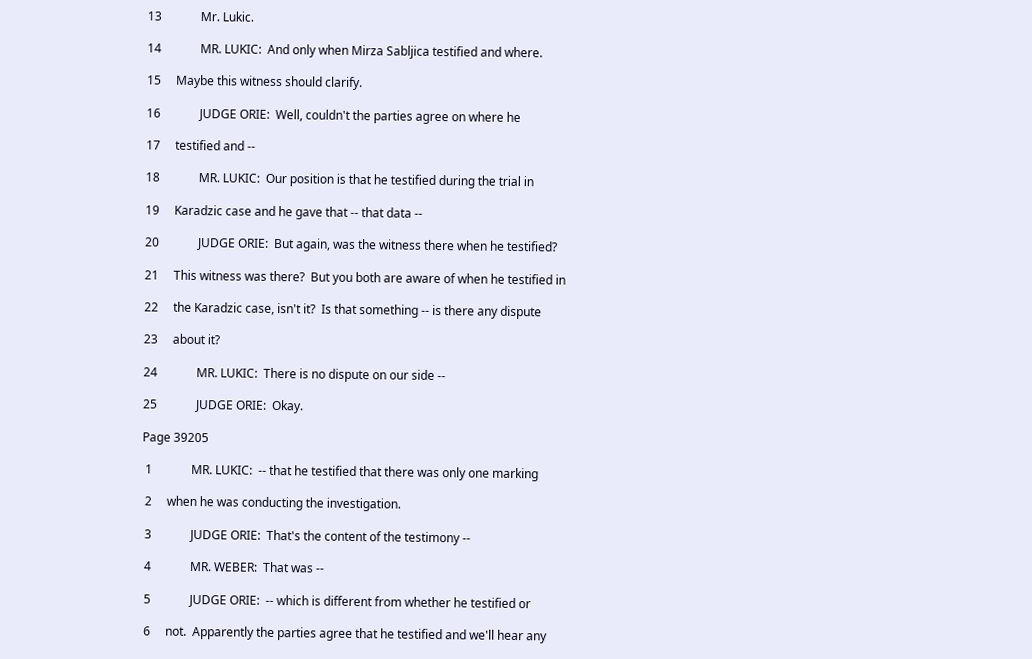13             Mr. Lukic.

14             MR. LUKIC:  And only when Mirza Sabljica testified and where.

15     Maybe this witness should clarify.

16             JUDGE ORIE:  Well, couldn't the parties agree on where he

17     testified and --

18             MR. LUKIC:  Our position is that he testified during the trial in

19     Karadzic case and he gave that -- that data --

20             JUDGE ORIE:  But again, was the witness there when he testified?

21     This witness was there?  But you both are aware of when he testified in

22     the Karadzic case, isn't it?  Is that something -- is there any dispute

23     about it?

24             MR. LUKIC:  There is no dispute on our side --

25             JUDGE ORIE:  Okay.

Page 39205

 1             MR. LUKIC:  -- that he testified that there was only one marking

 2     when he was conducting the investigation.

 3             JUDGE ORIE:  That's the content of the testimony --

 4             MR. WEBER:  That was --

 5             JUDGE ORIE:  -- which is different from whether he testified or

 6     not.  Apparently the parties agree that he testified and we'll hear any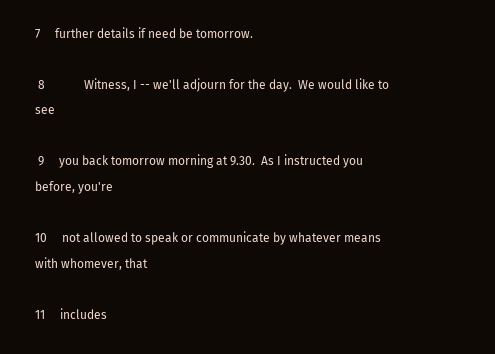7     further details if need be tomorrow.

 8             Witness, I -- we'll adjourn for the day.  We would like to see

 9     you back tomorrow morning at 9.30.  As I instructed you before, you're

10     not allowed to speak or communicate by whatever means with whomever, that

11     includes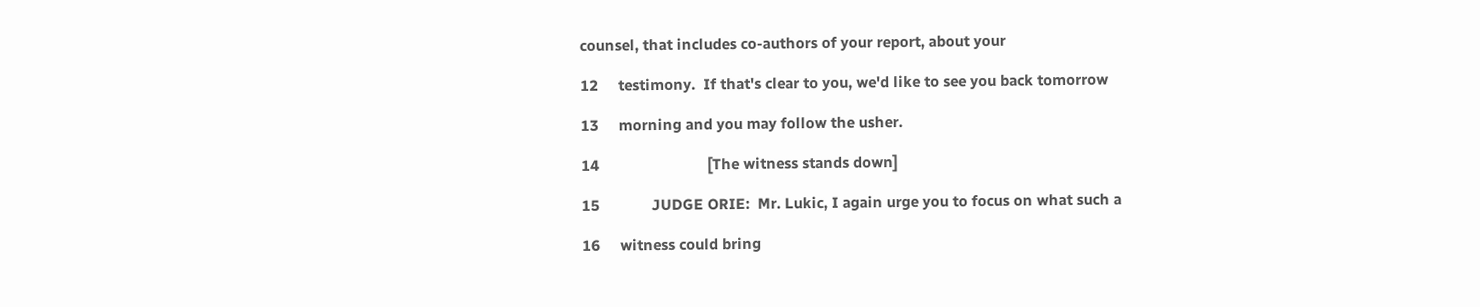counsel, that includes co-authors of your report, about your

12     testimony.  If that's clear to you, we'd like to see you back tomorrow

13     morning and you may follow the usher.

14                           [The witness stands down]

15             JUDGE ORIE:  Mr. Lukic, I again urge you to focus on what such a

16     witness could bring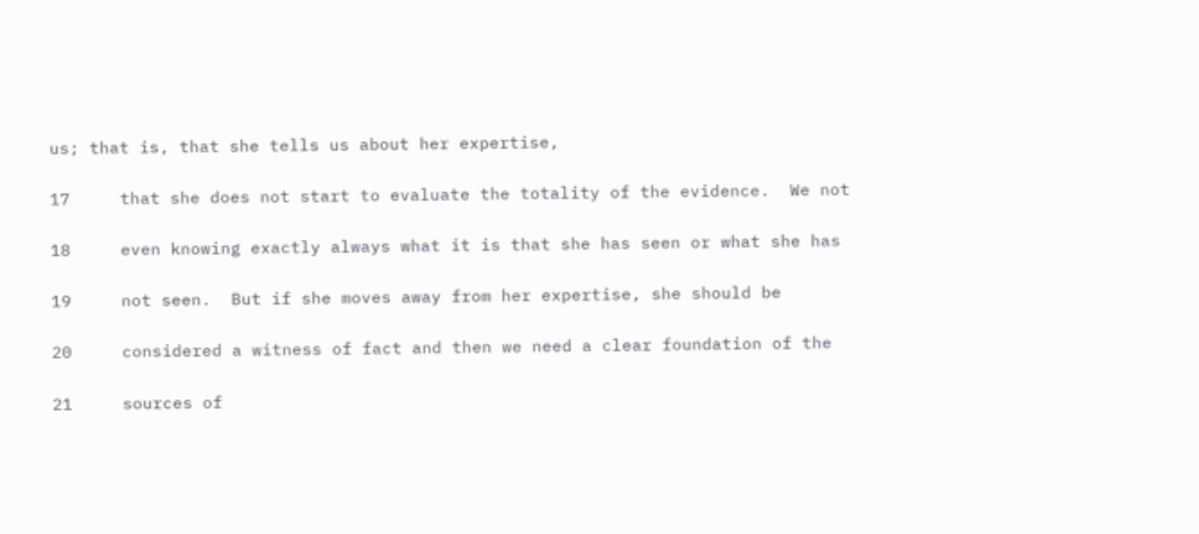us; that is, that she tells us about her expertise,

17     that she does not start to evaluate the totality of the evidence.  We not

18     even knowing exactly always what it is that she has seen or what she has

19     not seen.  But if she moves away from her expertise, she should be

20     considered a witness of fact and then we need a clear foundation of the

21     sources of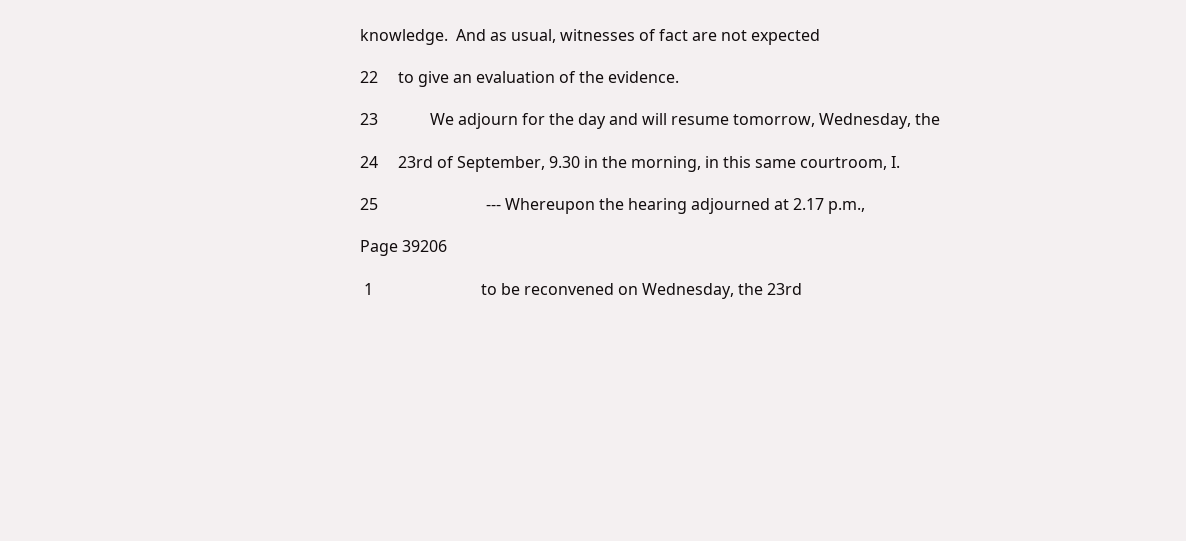knowledge.  And as usual, witnesses of fact are not expected

22     to give an evaluation of the evidence.

23             We adjourn for the day and will resume tomorrow, Wednesday, the

24     23rd of September, 9.30 in the morning, in this same courtroom, I.

25                           --- Whereupon the hearing adjourned at 2.17 p.m.,

Page 39206

 1                           to be reconvened on Wednesday, the 23rd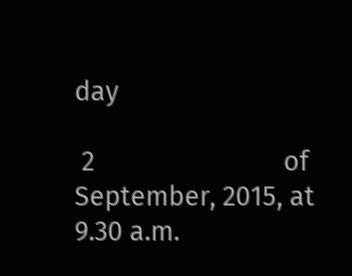day

 2                           of September, 2015, at 9.30 a.m.